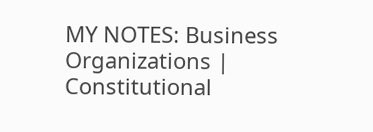MY NOTES: Business Organizations | Constitutional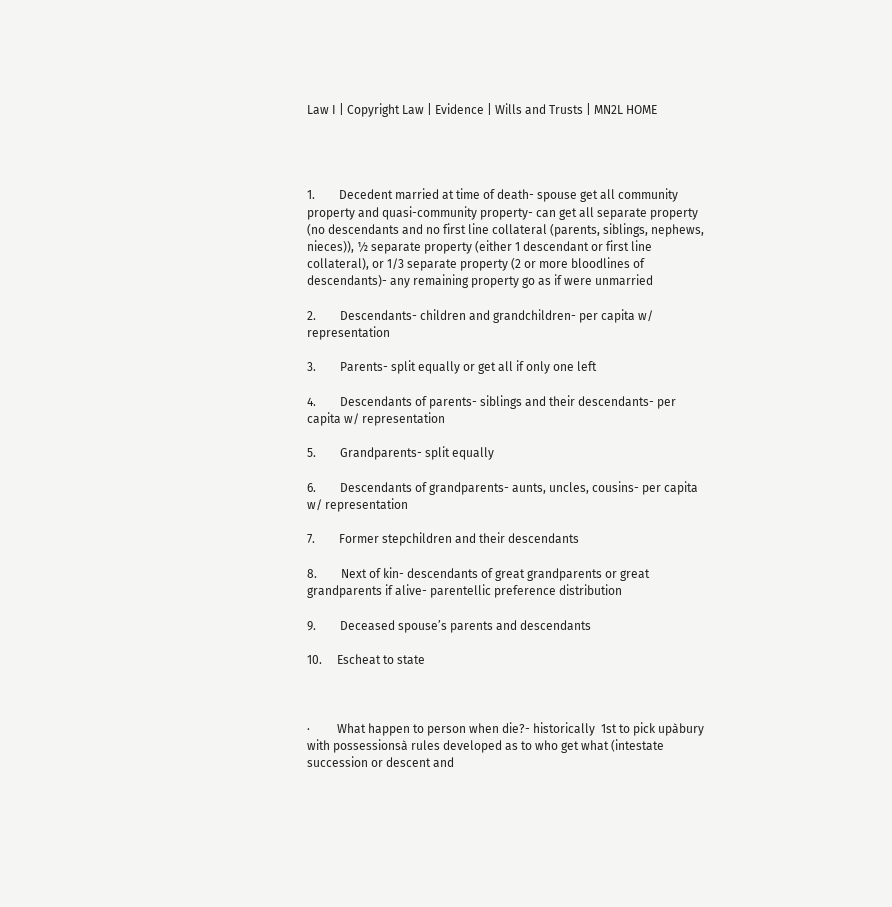Law I | Copyright Law | Evidence | Wills and Trusts | MN2L HOME




1.        Decedent married at time of death- spouse get all community property and quasi-community property- can get all separate property (no descendants and no first line collateral (parents, siblings, nephews, nieces)), ½ separate property (either 1 descendant or first line collateral), or 1/3 separate property (2 or more bloodlines of descendants)- any remaining property go as if were unmarried

2.        Descendants- children and grandchildren- per capita w/ representation

3.        Parents- split equally or get all if only one left

4.        Descendants of parents- siblings and their descendants- per capita w/ representation

5.        Grandparents- split equally

6.        Descendants of grandparents- aunts, uncles, cousins- per capita w/ representation

7.        Former stepchildren and their descendants

8.        Next of kin- descendants of great grandparents or great grandparents if alive- parentellic preference distribution

9.        Deceased spouse’s parents and descendants

10.     Escheat to state



·         What happen to person when die?- historically  1st to pick upàbury with possessionsà rules developed as to who get what (intestate succession or descent and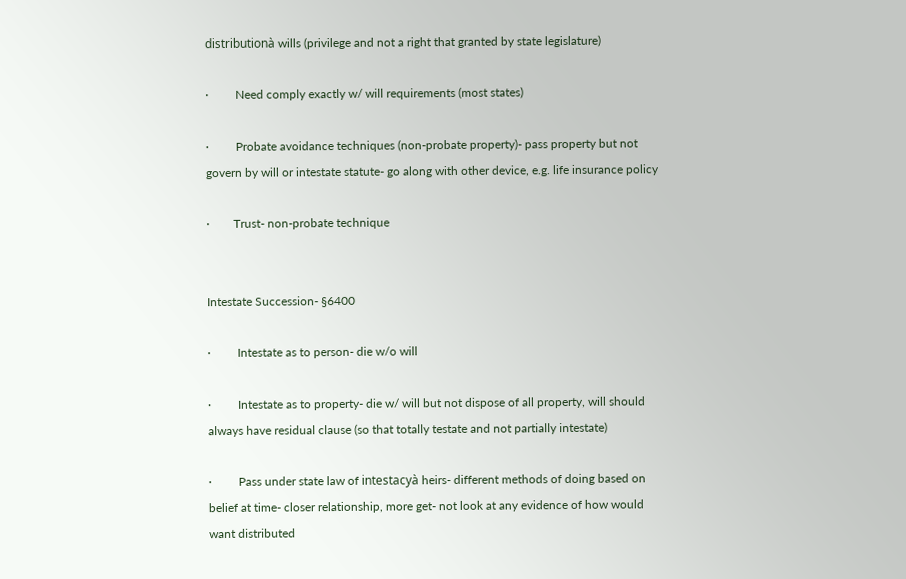distributionà wills (privilege and not a right that granted by state legislature)

·         Need comply exactly w/ will requirements (most states)

·         Probate avoidance techniques (non-probate property)- pass property but not govern by will or intestate statute- go along with other device, e.g. life insurance policy

·        Trust- non-probate technique


Intestate Succession- §6400

·         Intestate as to person- die w/o will

·         Intestate as to property- die w/ will but not dispose of all property, will should always have residual clause (so that totally testate and not partially intestate)

·         Pass under state law of intestacyà heirs- different methods of doing based on belief at time- closer relationship, more get- not look at any evidence of how would want distributed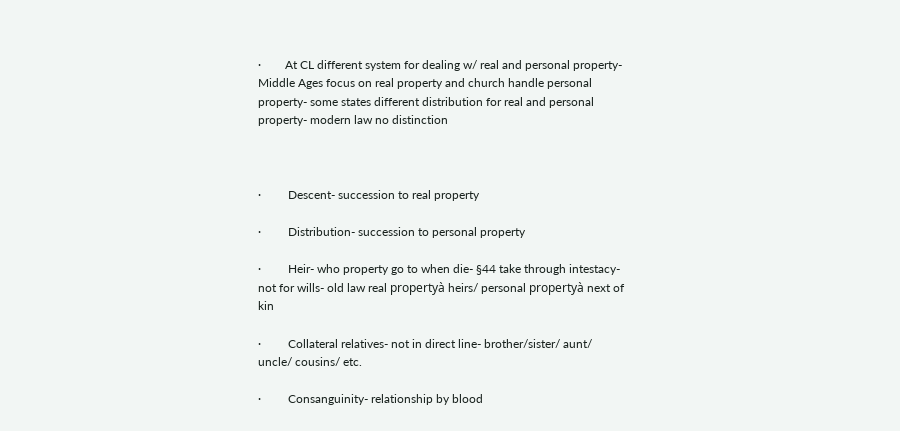·        At CL different system for dealing w/ real and personal property- Middle Ages focus on real property and church handle personal property- some states different distribution for real and personal property- modern law no distinction



·         Descent- succession to real property

·         Distribution- succession to personal property

·         Heir- who property go to when die- §44 take through intestacy- not for wills- old law real propertyà heirs/ personal propertyà next of kin

·         Collateral relatives- not in direct line- brother/sister/ aunt/ uncle/ cousins/ etc.

·         Consanguinity- relationship by blood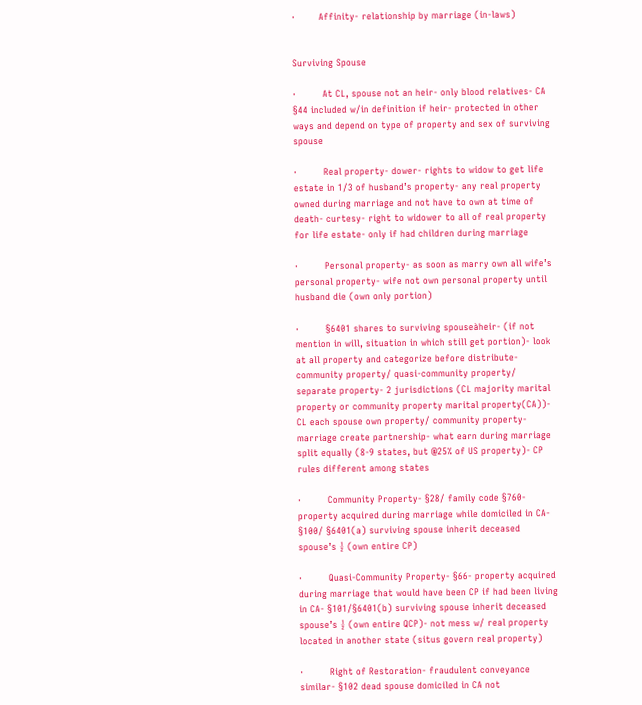·        Affinity- relationship by marriage (in-laws)


Surviving Spouse

·         At CL, spouse not an heir- only blood relatives- CA §44 included w/in definition if heir- protected in other ways and depend on type of property and sex of surviving spouse

·         Real property- dower- rights to widow to get life estate in 1/3 of husband’s property- any real property owned during marriage and not have to own at time of death- curtesy- right to widower to all of real property for life estate- only if had children during marriage

·         Personal property- as soon as marry own all wife’s personal property- wife not own personal property until husband die (own only portion)

·         §6401 shares to surviving spouseàheir- (if not mention in will, situation in which still get portion)- look at all property and categorize before distribute- community property/ quasi-community property/ separate property- 2 jurisdictions (CL majority marital property or community property marital property(CA))- CL each spouse own property/ community property- marriage create partnership- what earn during marriage split equally (8-9 states, but @25% of US property)- CP rules different among states

·         Community Property- §28/ family code §760- property acquired during marriage while domiciled in CA- §100/ §6401(a) surviving spouse inherit deceased spouse’s ½ (own entire CP)

·         Quasi-Community Property- §66- property acquired during marriage that would have been CP if had been living in CA- §101/§6401(b) surviving spouse inherit deceased spouse’s ½ (own entire QCP)- not mess w/ real property located in another state (situs govern real property)

·         Right of Restoration- fraudulent conveyance similar- §102 dead spouse domiciled in CA not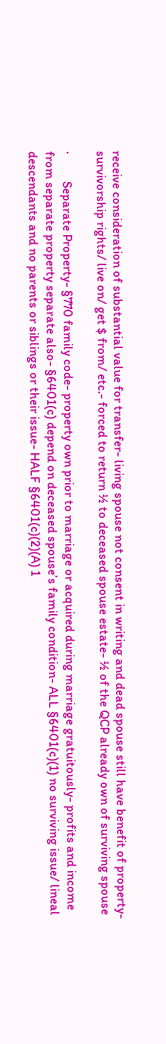receive consideration of substantial value for transfer- living spouse not consent in writing and dead spouse still have benefit of property- survivorship rights/ live on/ get $ from/ etc.- forced to return ½ to deceased spouse estate- ½ of the QCP already own of surviving spouse

·         Separate Property- §770 family code- property own prior to marriage or acquired during marriage gratuitously- profits and income from separate property separate also- §6401(c) depend on deceased spouse’s family condition- ALL §6401(c)(1) no surviving issue/ lineal descendants and no parents or siblings or their issue- HALF §6401(c)(2)(A) 1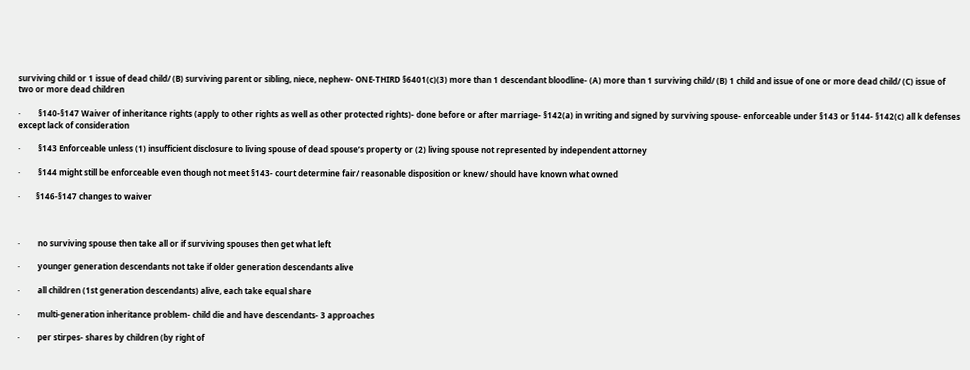surviving child or 1 issue of dead child/ (B) surviving parent or sibling, niece, nephew- ONE-THIRD §6401(c)(3) more than 1 descendant bloodline- (A) more than 1 surviving child/ (B) 1 child and issue of one or more dead child/ (C) issue of two or more dead children

·         §140-§147 Waiver of inheritance rights (apply to other rights as well as other protected rights)- done before or after marriage- §142(a) in writing and signed by surviving spouse- enforceable under §143 or §144- §142(c) all k defenses except lack of consideration

·         §143 Enforceable unless (1) insufficient disclosure to living spouse of dead spouse’s property or (2) living spouse not represented by independent attorney

·         §144 might still be enforceable even though not meet §143- court determine fair/ reasonable disposition or knew/ should have known what owned

·        §146-§147 changes to waiver



·         no surviving spouse then take all or if surviving spouses then get what left

·         younger generation descendants not take if older generation descendants alive

·         all children (1st generation descendants) alive, each take equal share

·         multi-generation inheritance problem- child die and have descendants- 3 approaches

·         per stirpes- shares by children (by right of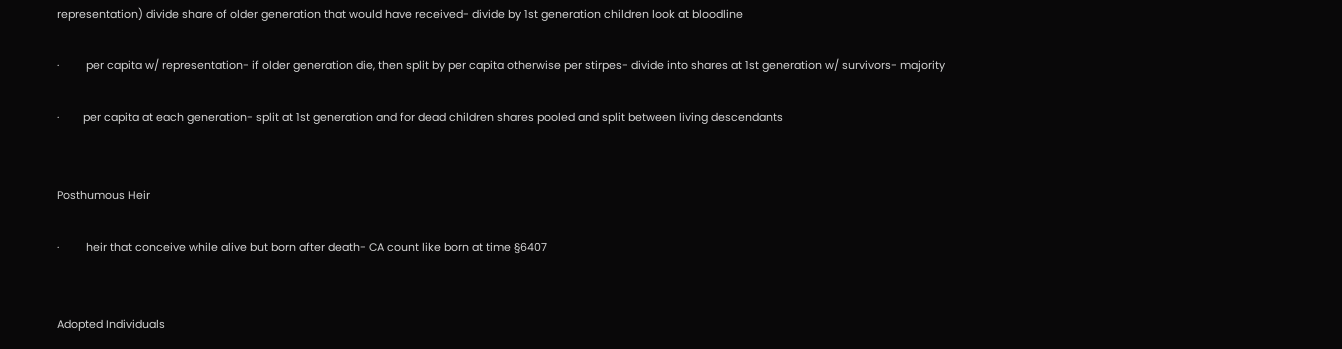representation) divide share of older generation that would have received- divide by 1st generation children look at bloodline

·         per capita w/ representation- if older generation die, then split by per capita otherwise per stirpes- divide into shares at 1st generation w/ survivors- majority

·        per capita at each generation- split at 1st generation and for dead children shares pooled and split between living descendants


Posthumous Heir

·         heir that conceive while alive but born after death- CA count like born at time §6407


Adopted Individuals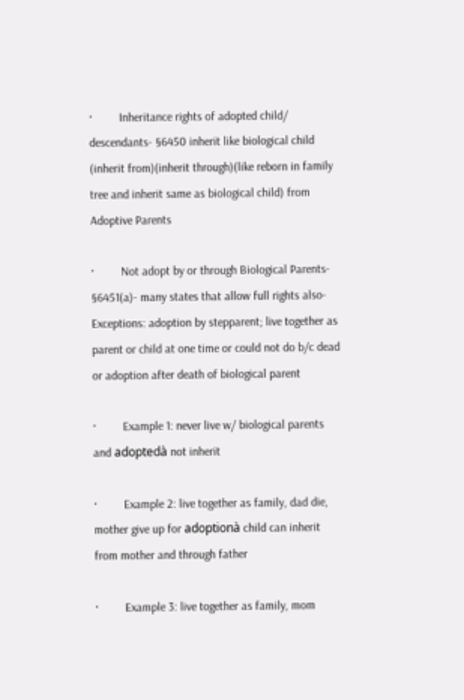·         Inheritance rights of adopted child/ descendants- §6450 inherit like biological child (inherit from)(inherit through)(like reborn in family tree and inherit same as biological child) from Adoptive Parents

·         Not adopt by or through Biological Parents- §6451(a)- many states that allow full rights also- Exceptions: adoption by stepparent; live together as parent or child at one time or could not do b/c dead or adoption after death of biological parent

·         Example 1: never live w/ biological parents and adoptedà not inherit

·         Example 2: live together as family, dad die, mother give up for adoptionà child can inherit from mother and through father

·         Example 3: live together as family, mom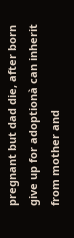pregnant but dad die, after born give up for adoptionà can inherit from mother and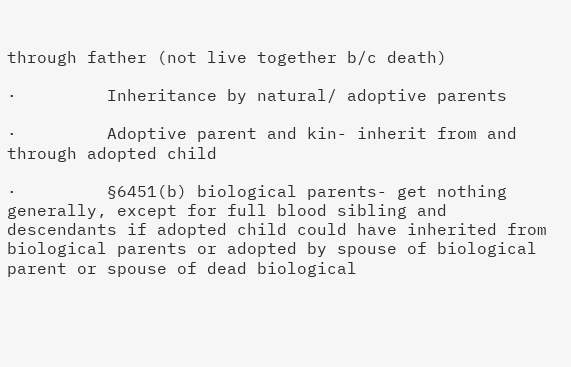through father (not live together b/c death)

·         Inheritance by natural/ adoptive parents

·         Adoptive parent and kin- inherit from and through adopted child

·         §6451(b) biological parents- get nothing generally, except for full blood sibling and descendants if adopted child could have inherited from biological parents or adopted by spouse of biological parent or spouse of dead biological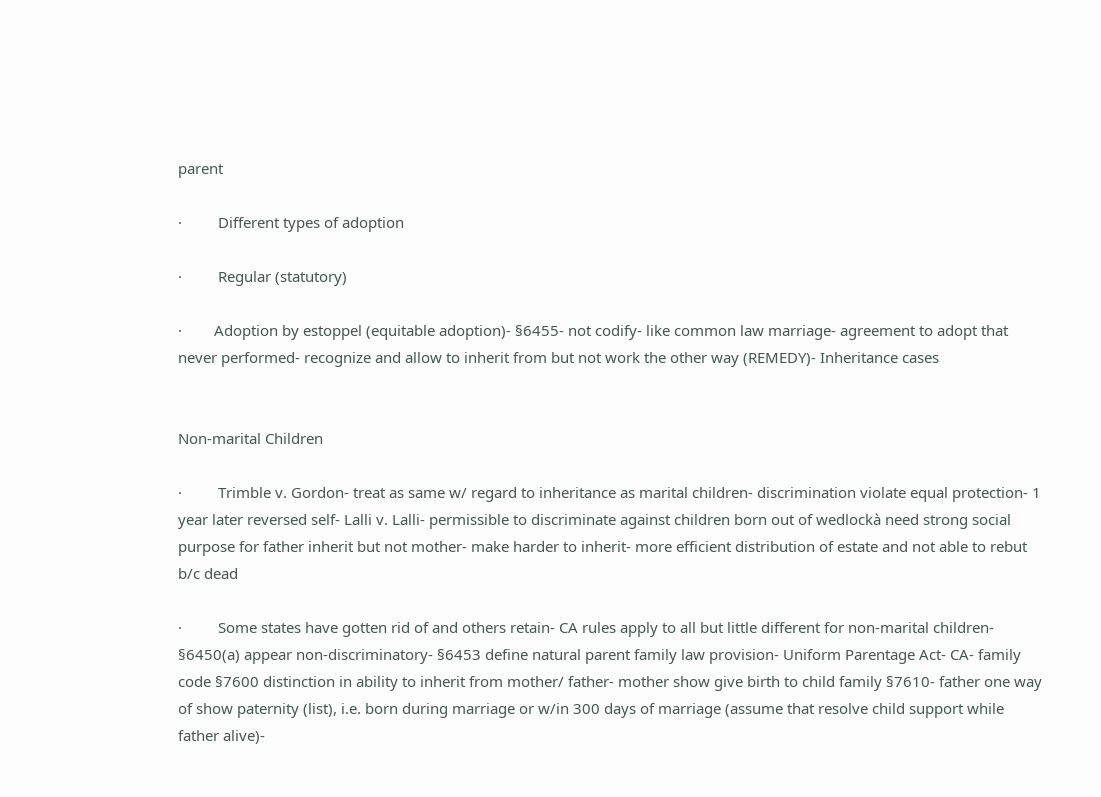parent

·         Different types of adoption

·         Regular (statutory)

·        Adoption by estoppel (equitable adoption)- §6455- not codify- like common law marriage- agreement to adopt that never performed- recognize and allow to inherit from but not work the other way (REMEDY)- Inheritance cases


Non-marital Children

·         Trimble v. Gordon- treat as same w/ regard to inheritance as marital children- discrimination violate equal protection- 1 year later reversed self- Lalli v. Lalli- permissible to discriminate against children born out of wedlockà need strong social purpose for father inherit but not mother- make harder to inherit- more efficient distribution of estate and not able to rebut b/c dead

·         Some states have gotten rid of and others retain- CA rules apply to all but little different for non-marital children- §6450(a) appear non-discriminatory- §6453 define natural parent family law provision- Uniform Parentage Act- CA- family code §7600 distinction in ability to inherit from mother/ father- mother show give birth to child family §7610- father one way of show paternity (list), i.e. born during marriage or w/in 300 days of marriage (assume that resolve child support while father alive)-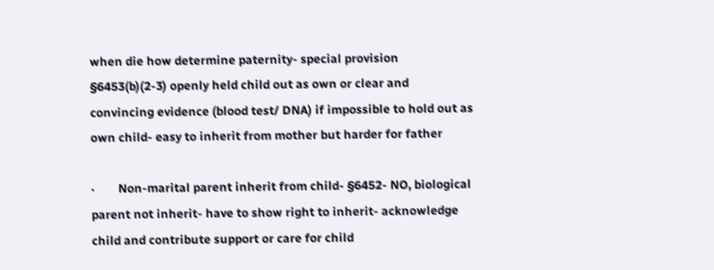when die how determine paternity- special provision §6453(b)(2-3) openly held child out as own or clear and convincing evidence (blood test/ DNA) if impossible to hold out as own child- easy to inherit from mother but harder for father

·        Non-marital parent inherit from child- §6452- NO, biological parent not inherit- have to show right to inherit- acknowledge child and contribute support or care for child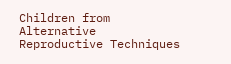Children from Alternative Reproductive Techniques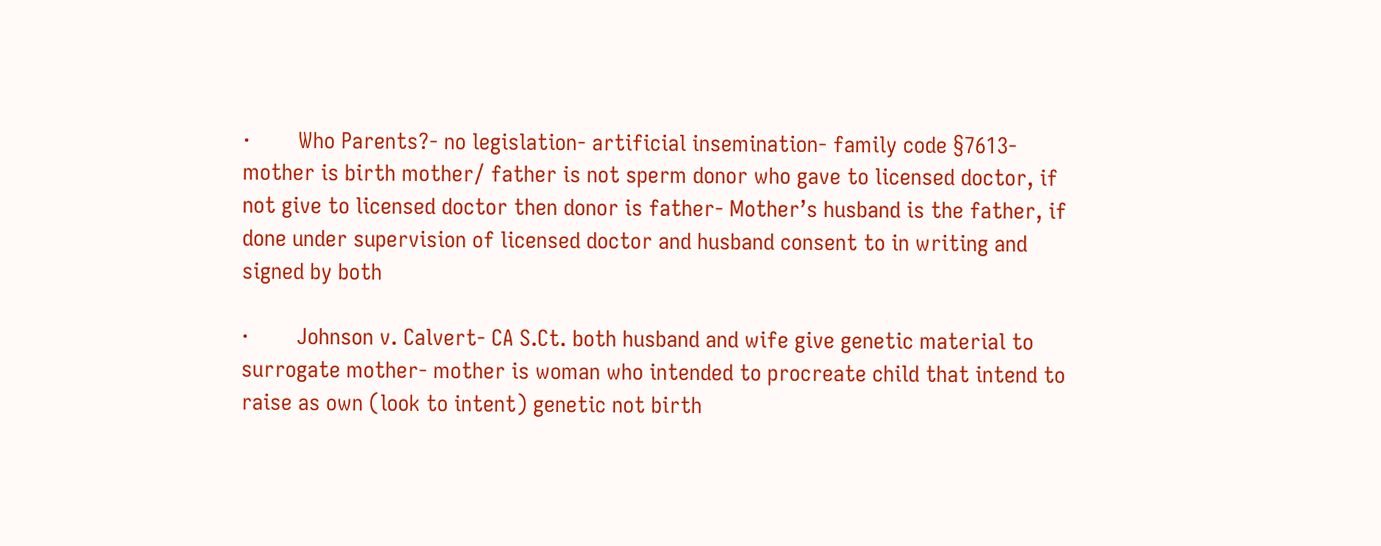·        Who Parents?- no legislation- artificial insemination- family code §7613- mother is birth mother/ father is not sperm donor who gave to licensed doctor, if not give to licensed doctor then donor is father- Mother’s husband is the father, if done under supervision of licensed doctor and husband consent to in writing and signed by both

·        Johnson v. Calvert- CA S.Ct. both husband and wife give genetic material to surrogate mother- mother is woman who intended to procreate child that intend to raise as own (look to intent) genetic not birth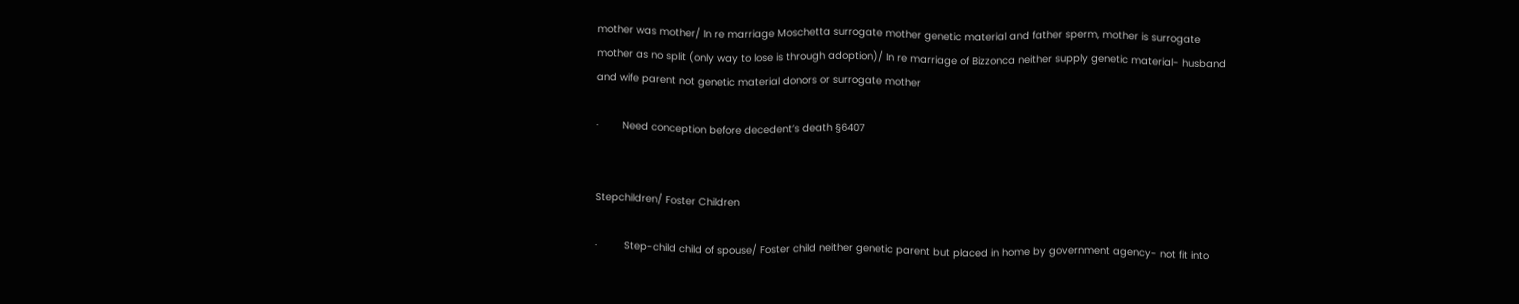mother was mother/ In re marriage Moschetta surrogate mother genetic material and father sperm, mother is surrogate mother as no split (only way to lose is through adoption)/ In re marriage of Bizzonca neither supply genetic material- husband and wife parent not genetic material donors or surrogate mother

·        Need conception before decedent’s death §6407


Stepchildren/ Foster Children

·         Step-child child of spouse/ Foster child neither genetic parent but placed in home by government agency- not fit into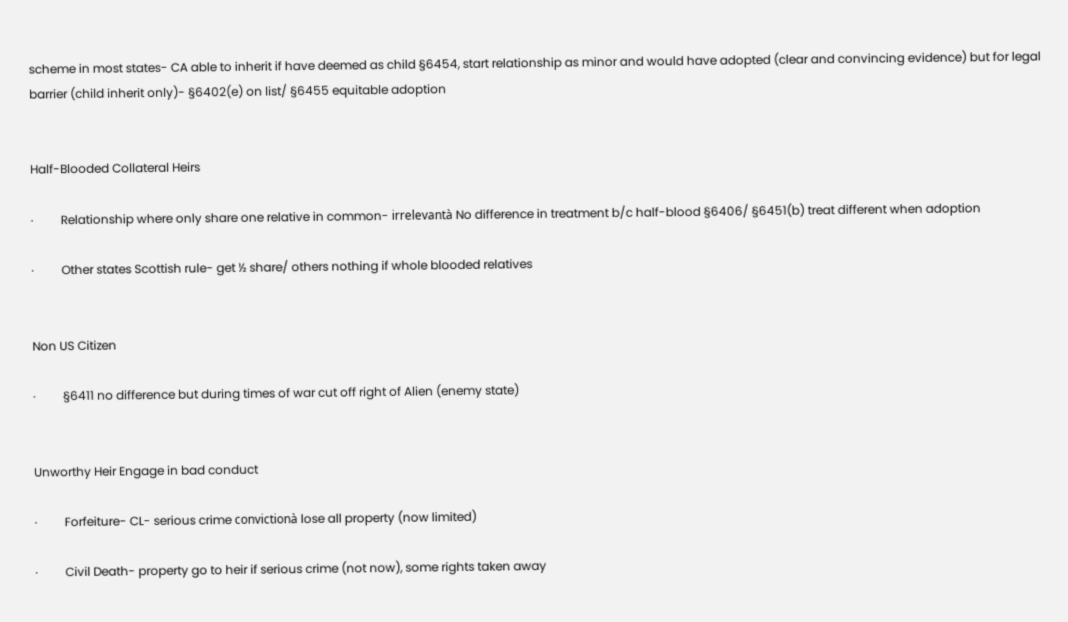scheme in most states- CA able to inherit if have deemed as child §6454, start relationship as minor and would have adopted (clear and convincing evidence) but for legal barrier (child inherit only)- §6402(e) on list/ §6455 equitable adoption


Half-Blooded Collateral Heirs

·         Relationship where only share one relative in common- irrelevantà No difference in treatment b/c half-blood §6406/ §6451(b) treat different when adoption

·         Other states Scottish rule- get ½ share/ others nothing if whole blooded relatives


Non US Citizen

·         §6411 no difference but during times of war cut off right of Alien (enemy state)


Unworthy Heir Engage in bad conduct

·         Forfeiture- CL- serious crime convictionà lose all property (now limited)

·         Civil Death- property go to heir if serious crime (not now), some rights taken away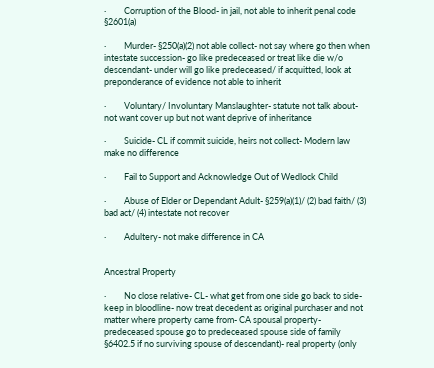·         Corruption of the Blood- in jail, not able to inherit penal code §2601(a)

·         Murder- §250(a)(2) not able collect- not say where go then when intestate succession- go like predeceased or treat like die w/o descendant- under will go like predeceased/ if acquitted, look at preponderance of evidence not able to inherit

·         Voluntary/ Involuntary Manslaughter- statute not talk about- not want cover up but not want deprive of inheritance

·         Suicide- CL if commit suicide, heirs not collect- Modern law make no difference

·         Fail to Support and Acknowledge Out of Wedlock Child

·         Abuse of Elder or Dependant Adult- §259(a)(1)/ (2) bad faith/ (3) bad act/ (4) intestate not recover

·         Adultery- not make difference in CA


Ancestral Property

·         No close relative- CL- what get from one side go back to side- keep in bloodline- now treat decedent as original purchaser and not matter where property came from- CA spousal property- predeceased spouse go to predeceased spouse side of family §6402.5 if no surviving spouse of descendant)- real property (only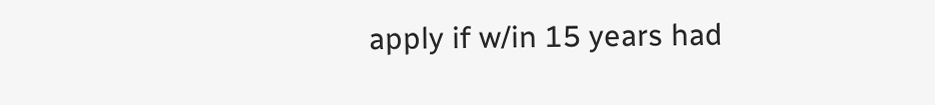apply if w/in 15 years had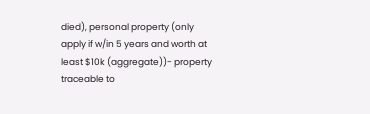died), personal property (only apply if w/in 5 years and worth at least $10k (aggregate))- property traceable to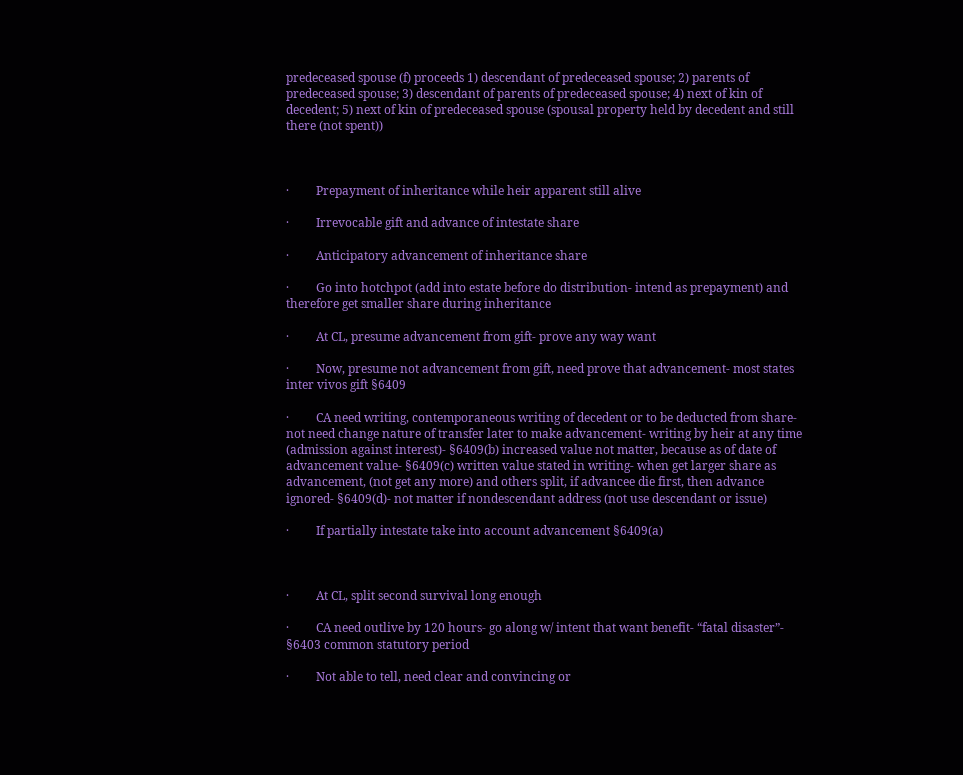predeceased spouse (f) proceeds 1) descendant of predeceased spouse; 2) parents of predeceased spouse; 3) descendant of parents of predeceased spouse; 4) next of kin of decedent; 5) next of kin of predeceased spouse (spousal property held by decedent and still there (not spent))



·         Prepayment of inheritance while heir apparent still alive

·         Irrevocable gift and advance of intestate share

·         Anticipatory advancement of inheritance share

·         Go into hotchpot (add into estate before do distribution- intend as prepayment) and therefore get smaller share during inheritance

·         At CL, presume advancement from gift- prove any way want

·         Now, presume not advancement from gift, need prove that advancement- most states inter vivos gift §6409

·         CA need writing, contemporaneous writing of decedent or to be deducted from share- not need change nature of transfer later to make advancement- writing by heir at any time (admission against interest)- §6409(b) increased value not matter, because as of date of advancement value- §6409(c) written value stated in writing- when get larger share as advancement, (not get any more) and others split, if advancee die first, then advance ignored- §6409(d)- not matter if nondescendant address (not use descendant or issue)

·         If partially intestate take into account advancement §6409(a)



·         At CL, split second survival long enough

·         CA need outlive by 120 hours- go along w/ intent that want benefit- “fatal disaster”- §6403 common statutory period

·         Not able to tell, need clear and convincing or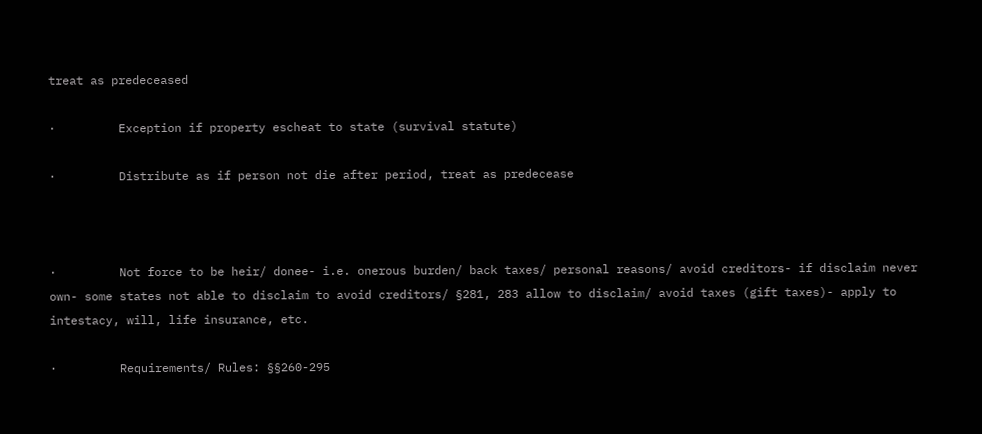treat as predeceased

·         Exception if property escheat to state (survival statute)

·         Distribute as if person not die after period, treat as predecease



·         Not force to be heir/ donee- i.e. onerous burden/ back taxes/ personal reasons/ avoid creditors- if disclaim never own- some states not able to disclaim to avoid creditors/ §281, 283 allow to disclaim/ avoid taxes (gift taxes)- apply to intestacy, will, life insurance, etc.

·         Requirements/ Rules: §§260-295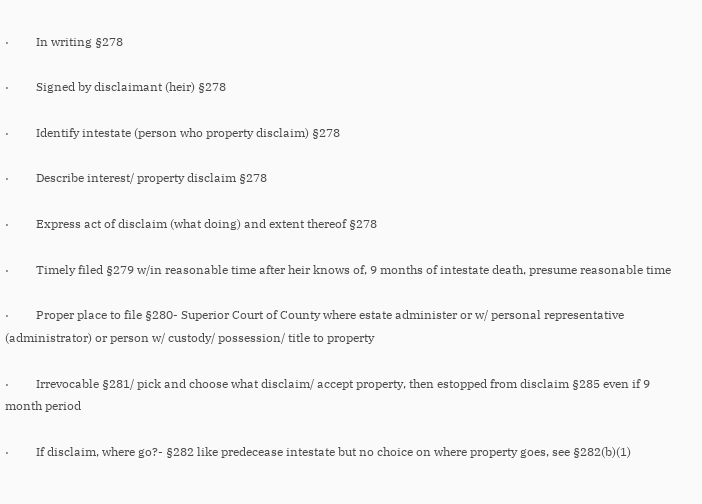·         In writing §278

·         Signed by disclaimant (heir) §278

·         Identify intestate (person who property disclaim) §278

·         Describe interest/ property disclaim §278

·         Express act of disclaim (what doing) and extent thereof §278

·         Timely filed §279 w/in reasonable time after heir knows of, 9 months of intestate death, presume reasonable time

·         Proper place to file §280- Superior Court of County where estate administer or w/ personal representative (administrator) or person w/ custody/ possession/ title to property

·         Irrevocable §281/ pick and choose what disclaim/ accept property, then estopped from disclaim §285 even if 9 month period

·         If disclaim, where go?- §282 like predecease intestate but no choice on where property goes, see §282(b)(1)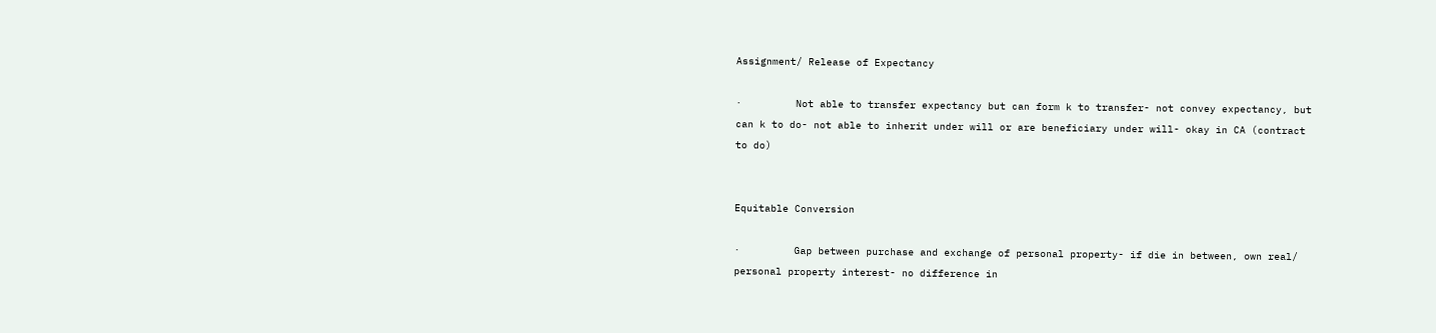Assignment/ Release of Expectancy

·         Not able to transfer expectancy but can form k to transfer- not convey expectancy, but can k to do- not able to inherit under will or are beneficiary under will- okay in CA (contract to do)


Equitable Conversion

·         Gap between purchase and exchange of personal property- if die in between, own real/ personal property interest- no difference in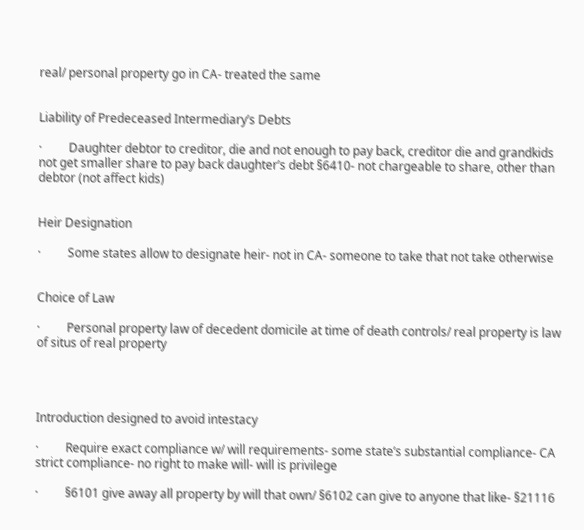real/ personal property go in CA- treated the same


Liability of Predeceased Intermediary’s Debts

·         Daughter debtor to creditor, die and not enough to pay back, creditor die and grandkids not get smaller share to pay back daughter’s debt §6410- not chargeable to share, other than debtor (not affect kids)


Heir Designation

·         Some states allow to designate heir- not in CA- someone to take that not take otherwise


Choice of Law

·         Personal property law of decedent domicile at time of death controls/ real property is law of situs of real property




Introduction designed to avoid intestacy

·         Require exact compliance w/ will requirements- some state’s substantial compliance- CA strict compliance- no right to make will- will is privilege

·         §6101 give away all property by will that own/ §6102 can give to anyone that like- §21116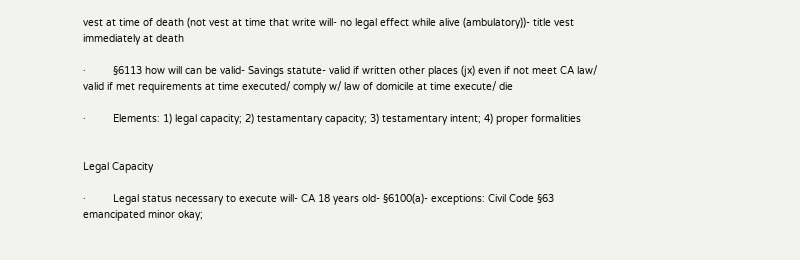vest at time of death (not vest at time that write will- no legal effect while alive (ambulatory))- title vest immediately at death

·         §6113 how will can be valid- Savings statute- valid if written other places (jx) even if not meet CA law/ valid if met requirements at time executed/ comply w/ law of domicile at time execute/ die

·         Elements: 1) legal capacity; 2) testamentary capacity; 3) testamentary intent; 4) proper formalities


Legal Capacity

·         Legal status necessary to execute will- CA 18 years old- §6100(a)- exceptions: Civil Code §63 emancipated minor okay;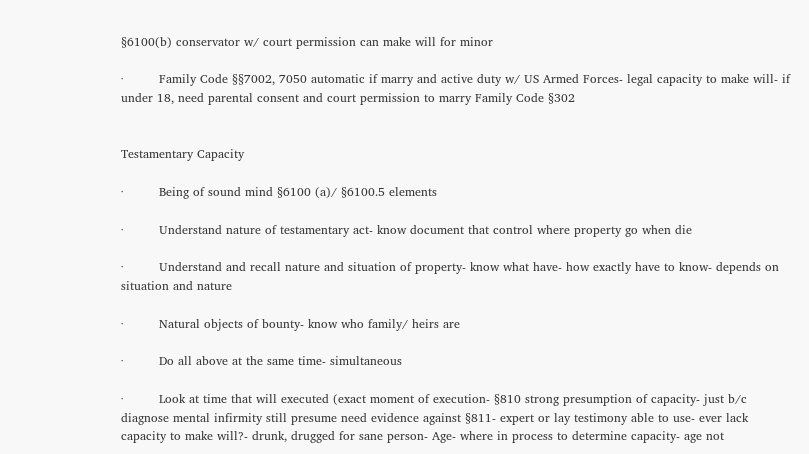§6100(b) conservator w/ court permission can make will for minor

·         Family Code §§7002, 7050 automatic if marry and active duty w/ US Armed Forces- legal capacity to make will- if under 18, need parental consent and court permission to marry Family Code §302


Testamentary Capacity

·         Being of sound mind §6100 (a)/ §6100.5 elements

·         Understand nature of testamentary act- know document that control where property go when die

·         Understand and recall nature and situation of property- know what have- how exactly have to know- depends on situation and nature

·         Natural objects of bounty- know who family/ heirs are

·         Do all above at the same time- simultaneous

·         Look at time that will executed (exact moment of execution- §810 strong presumption of capacity- just b/c diagnose mental infirmity still presume need evidence against §811- expert or lay testimony able to use- ever lack capacity to make will?- drunk, drugged for sane person- Age- where in process to determine capacity- age not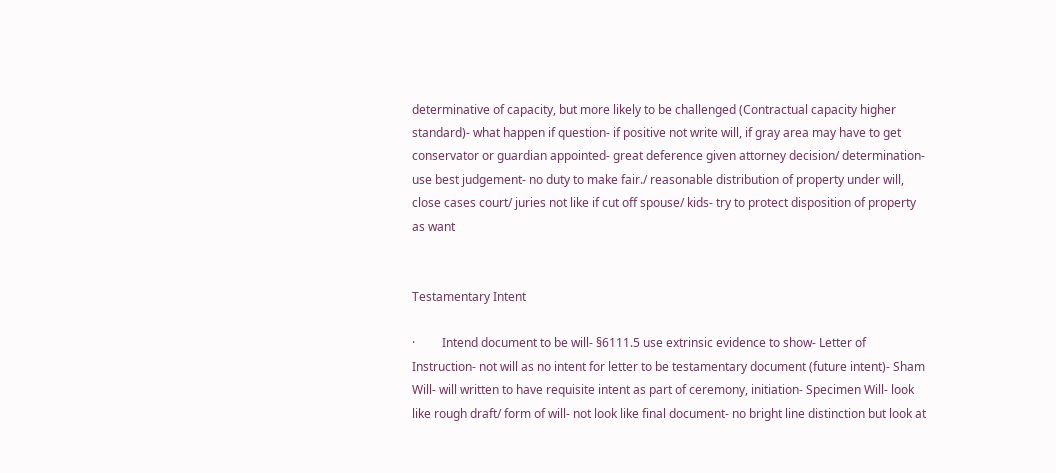determinative of capacity, but more likely to be challenged (Contractual capacity higher standard)- what happen if question- if positive not write will, if gray area may have to get conservator or guardian appointed- great deference given attorney decision/ determination- use best judgement- no duty to make fair./ reasonable distribution of property under will, close cases court/ juries not like if cut off spouse/ kids- try to protect disposition of property as want


Testamentary Intent

·         Intend document to be will- §6111.5 use extrinsic evidence to show- Letter of Instruction- not will as no intent for letter to be testamentary document (future intent)- Sham Will- will written to have requisite intent as part of ceremony, initiation- Specimen Will- look like rough draft/ form of will- not look like final document- no bright line distinction but look at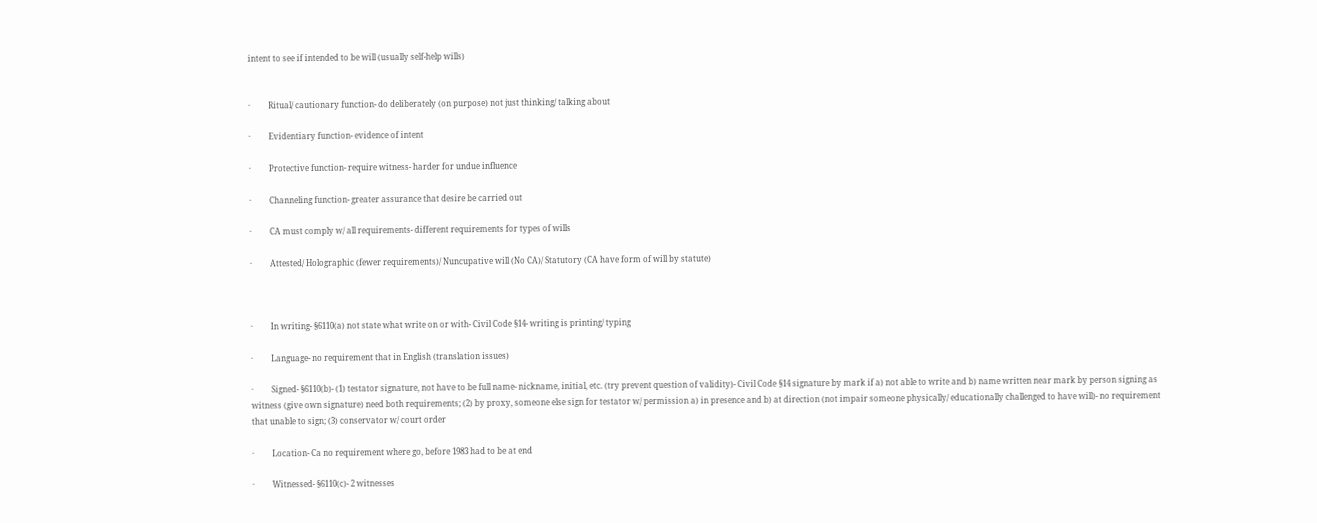intent to see if intended to be will (usually self-help wills)


·         Ritual/ cautionary function- do deliberately (on purpose) not just thinking/ talking about

·         Evidentiary function- evidence of intent

·         Protective function- require witness- harder for undue influence

·         Channeling function- greater assurance that desire be carried out

·         CA must comply w/ all requirements- different requirements for types of wills

·         Attested/ Holographic (fewer requirements)/ Nuncupative will (No CA)/ Statutory (CA have form of will by statute)



·         In writing- §6110(a) not state what write on or with- Civil Code §14- writing is printing/ typing

·         Language- no requirement that in English (translation issues)

·         Signed- §6110(b)- (1) testator signature, not have to be full name- nickname, initial, etc. (try prevent question of validity)- Civil Code §14 signature by mark if a) not able to write and b) name written near mark by person signing as witness (give own signature) need both requirements; (2) by proxy, someone else sign for testator w/ permission a) in presence and b) at direction (not impair someone physically/ educationally challenged to have will)- no requirement that unable to sign; (3) conservator w/ court order

·         Location- Ca no requirement where go, before 1983 had to be at end

·         Witnessed- §6110(c)- 2 witnesses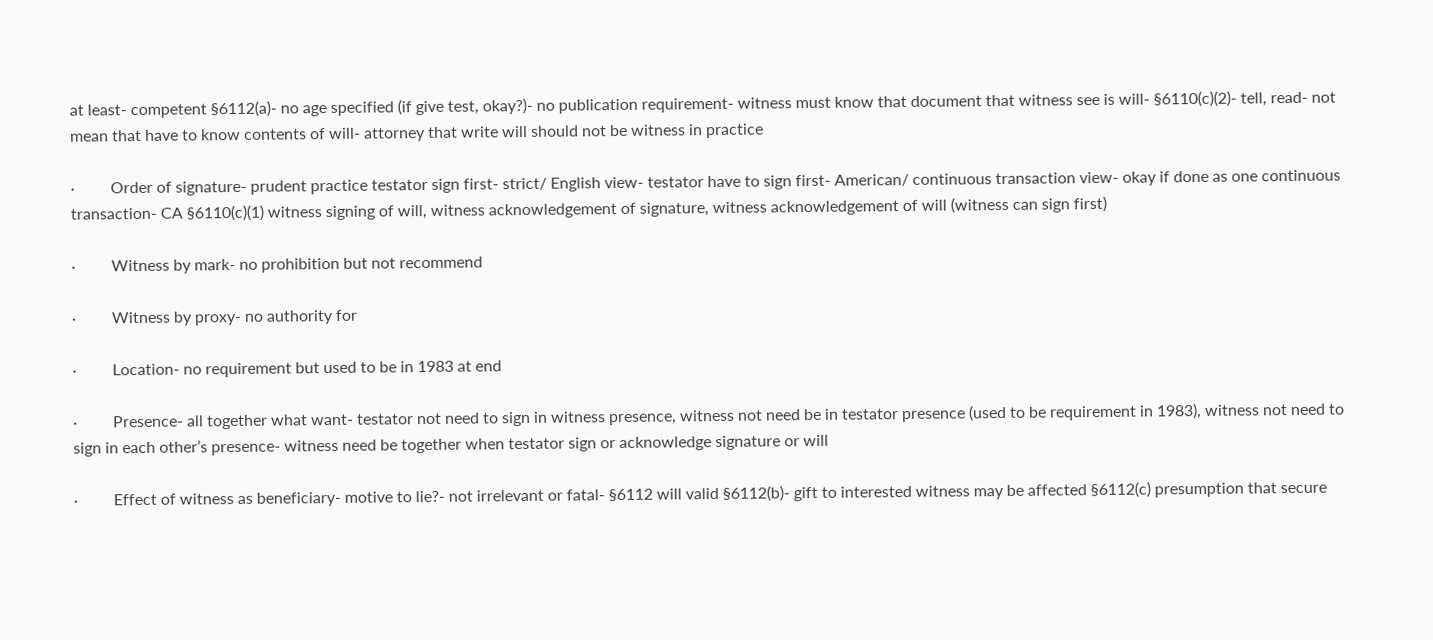at least- competent §6112(a)- no age specified (if give test, okay?)- no publication requirement- witness must know that document that witness see is will- §6110(c)(2)- tell, read- not mean that have to know contents of will- attorney that write will should not be witness in practice

·         Order of signature- prudent practice testator sign first- strict/ English view- testator have to sign first- American/ continuous transaction view- okay if done as one continuous transaction- CA §6110(c)(1) witness signing of will, witness acknowledgement of signature, witness acknowledgement of will (witness can sign first)

·         Witness by mark- no prohibition but not recommend

·         Witness by proxy- no authority for

·         Location- no requirement but used to be in 1983 at end

·         Presence- all together what want- testator not need to sign in witness presence, witness not need be in testator presence (used to be requirement in 1983), witness not need to sign in each other’s presence- witness need be together when testator sign or acknowledge signature or will

·         Effect of witness as beneficiary- motive to lie?- not irrelevant or fatal- §6112 will valid §6112(b)- gift to interested witness may be affected §6112(c) presumption that secure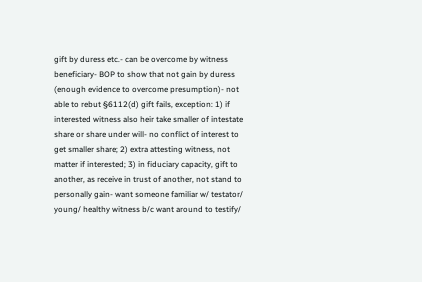gift by duress etc.- can be overcome by witness beneficiary- BOP to show that not gain by duress (enough evidence to overcome presumption)- not able to rebut §6112(d) gift fails, exception: 1) if interested witness also heir take smaller of intestate share or share under will- no conflict of interest to get smaller share; 2) extra attesting witness, not matter if interested; 3) in fiduciary capacity, gift to another, as receive in trust of another, not stand to personally gain- want someone familiar w/ testator/ young/ healthy witness b/c want around to testify/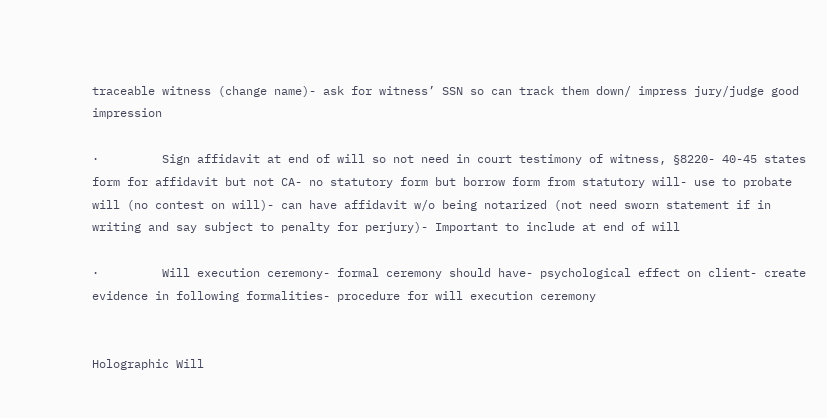traceable witness (change name)- ask for witness’ SSN so can track them down/ impress jury/judge good impression

·         Sign affidavit at end of will so not need in court testimony of witness, §8220- 40-45 states form for affidavit but not CA- no statutory form but borrow form from statutory will- use to probate will (no contest on will)- can have affidavit w/o being notarized (not need sworn statement if in writing and say subject to penalty for perjury)- Important to include at end of will

·         Will execution ceremony- formal ceremony should have- psychological effect on client- create evidence in following formalities- procedure for will execution ceremony


Holographic Will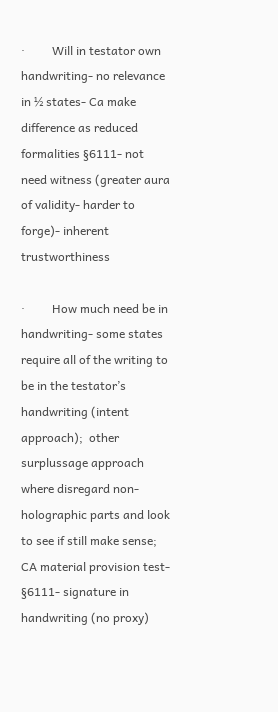·         Will in testator own handwriting- no relevance in ½ states- Ca make difference as reduced formalities §6111- not need witness (greater aura of validity- harder to forge)- inherent trustworthiness

·         How much need be in handwriting- some states require all of the writing to be in the testator’s handwriting (intent approach);  other surplussage approach where disregard non-holographic parts and look to see if still make sense; CA material provision test- §6111- signature in handwriting (no proxy)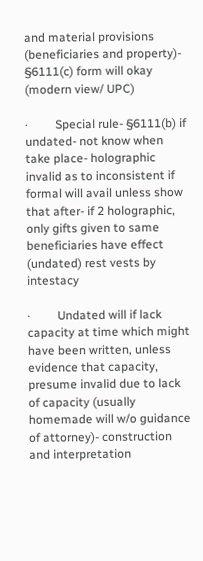and material provisions (beneficiaries and property)- §6111(c) form will okay (modern view/ UPC)

·         Special rule- §6111(b) if undated- not know when take place- holographic invalid as to inconsistent if formal will avail unless show that after- if 2 holographic, only gifts given to same beneficiaries have effect (undated) rest vests by intestacy

·         Undated will if lack capacity at time which might have been written, unless evidence that capacity, presume invalid due to lack of capacity (usually homemade will w/o guidance of attorney)- construction and interpretation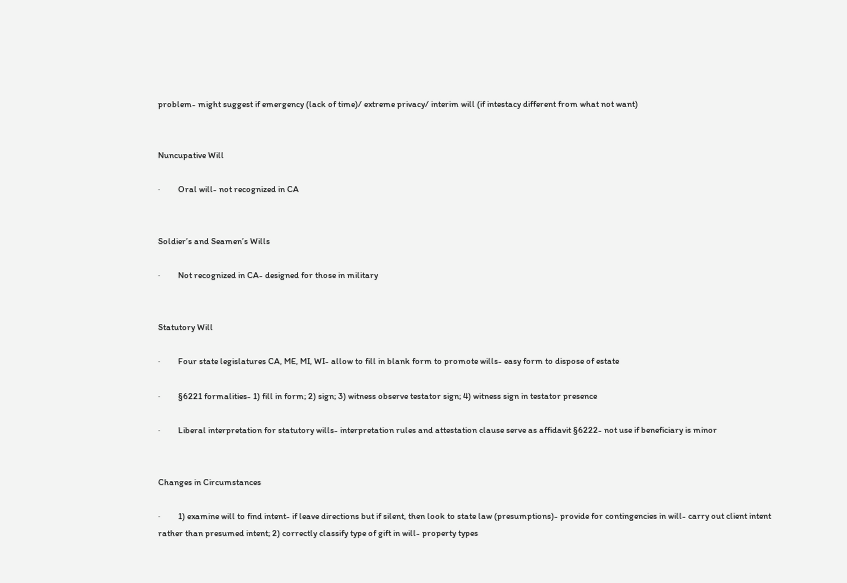problem- might suggest if emergency (lack of time)/ extreme privacy/ interim will (if intestacy different from what not want)


Nuncupative Will

·         Oral will- not recognized in CA


Soldier’s and Seamen’s Wills

·         Not recognized in CA- designed for those in military


Statutory Will

·         Four state legislatures CA, ME, MI, WI- allow to fill in blank form to promote wills- easy form to dispose of estate

·         §6221 formalities- 1) fill in form; 2) sign; 3) witness observe testator sign; 4) witness sign in testator presence

·         Liberal interpretation for statutory wills- interpretation rules and attestation clause serve as affidavit §6222- not use if beneficiary is minor


Changes in Circumstances

·         1) examine will to find intent- if leave directions but if silent, then look to state law (presumptions)- provide for contingencies in will- carry out client intent rather than presumed intent; 2) correctly classify type of gift in will- property types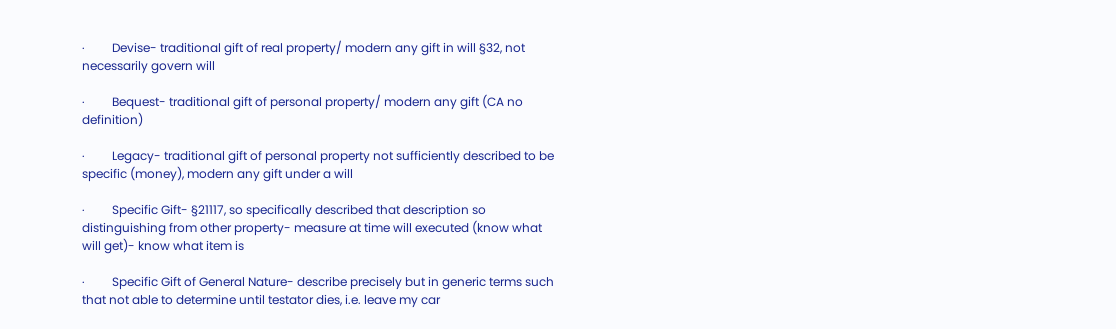·         Devise- traditional gift of real property/ modern any gift in will §32, not necessarily govern will

·         Bequest- traditional gift of personal property/ modern any gift (CA no definition)

·         Legacy- traditional gift of personal property not sufficiently described to be specific (money), modern any gift under a will

·         Specific Gift- §21117, so specifically described that description so distinguishing from other property- measure at time will executed (know what will get)- know what item is

·         Specific Gift of General Nature- describe precisely but in generic terms such that not able to determine until testator dies, i.e. leave my car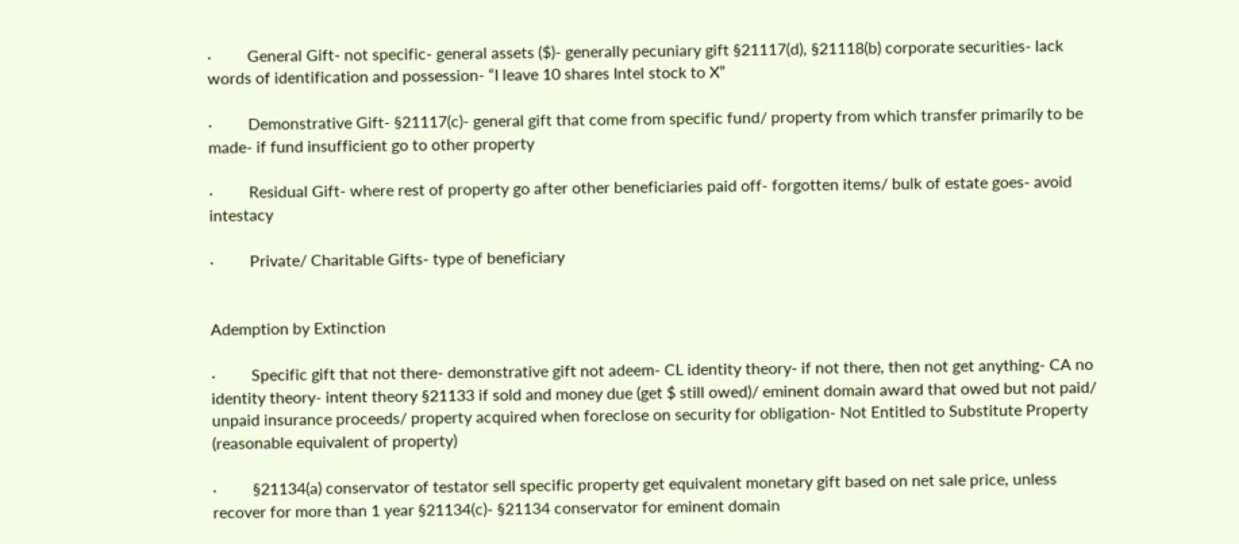·         General Gift- not specific- general assets ($)- generally pecuniary gift §21117(d), §21118(b) corporate securities- lack words of identification and possession- “I leave 10 shares Intel stock to X”

·         Demonstrative Gift- §21117(c)- general gift that come from specific fund/ property from which transfer primarily to be made- if fund insufficient go to other property

·         Residual Gift- where rest of property go after other beneficiaries paid off- forgotten items/ bulk of estate goes- avoid intestacy

·         Private/ Charitable Gifts- type of beneficiary


Ademption by Extinction

·         Specific gift that not there- demonstrative gift not adeem- CL identity theory- if not there, then not get anything- CA no identity theory- intent theory §21133 if sold and money due (get $ still owed)/ eminent domain award that owed but not paid/ unpaid insurance proceeds/ property acquired when foreclose on security for obligation- Not Entitled to Substitute Property  (reasonable equivalent of property)

·         §21134(a) conservator of testator sell specific property get equivalent monetary gift based on net sale price, unless recover for more than 1 year §21134(c)- §21134 conservator for eminent domain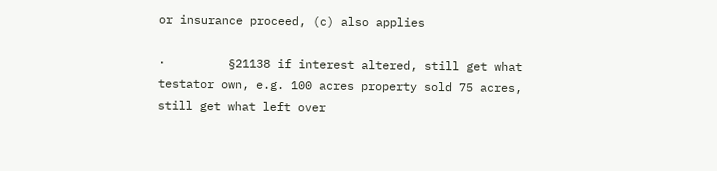or insurance proceed, (c) also applies

·         §21138 if interest altered, still get what testator own, e.g. 100 acres property sold 75 acres, still get what left over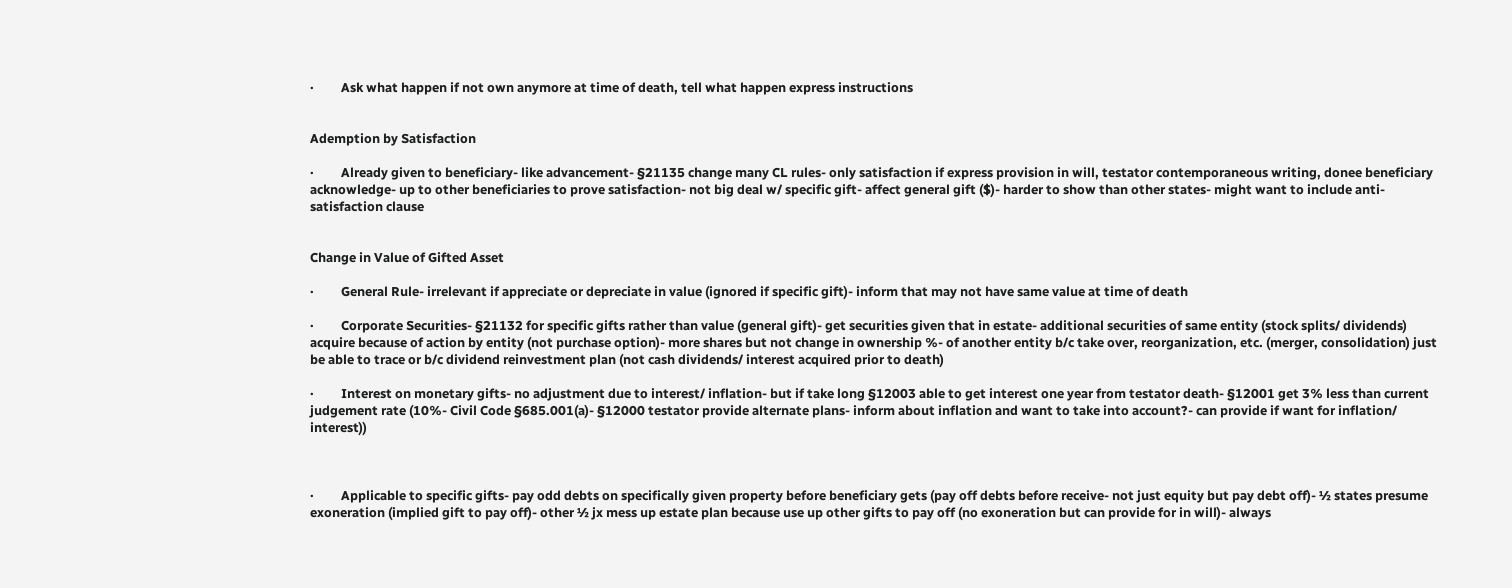·         Ask what happen if not own anymore at time of death, tell what happen express instructions


Ademption by Satisfaction

·         Already given to beneficiary- like advancement- §21135 change many CL rules- only satisfaction if express provision in will, testator contemporaneous writing, donee beneficiary acknowledge- up to other beneficiaries to prove satisfaction- not big deal w/ specific gift- affect general gift ($)- harder to show than other states- might want to include anti-satisfaction clause


Change in Value of Gifted Asset

·         General Rule- irrelevant if appreciate or depreciate in value (ignored if specific gift)- inform that may not have same value at time of death

·         Corporate Securities- §21132 for specific gifts rather than value (general gift)- get securities given that in estate- additional securities of same entity (stock splits/ dividends) acquire because of action by entity (not purchase option)- more shares but not change in ownership %- of another entity b/c take over, reorganization, etc. (merger, consolidation) just be able to trace or b/c dividend reinvestment plan (not cash dividends/ interest acquired prior to death)

·         Interest on monetary gifts- no adjustment due to interest/ inflation- but if take long §12003 able to get interest one year from testator death- §12001 get 3% less than current judgement rate (10%- Civil Code §685.001(a)- §12000 testator provide alternate plans- inform about inflation and want to take into account?- can provide if want for inflation/ interest))



·         Applicable to specific gifts- pay odd debts on specifically given property before beneficiary gets (pay off debts before receive- not just equity but pay debt off)- ½ states presume exoneration (implied gift to pay off)- other ½ jx mess up estate plan because use up other gifts to pay off (no exoneration but can provide for in will)- always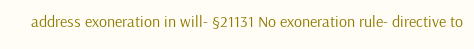address exoneration in will- §21131 No exoneration rule- directive to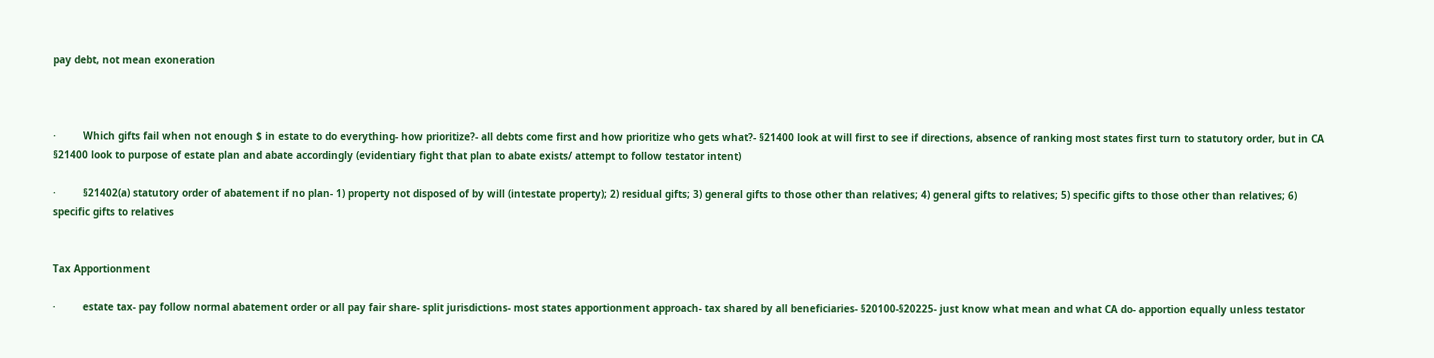pay debt, not mean exoneration



·         Which gifts fail when not enough $ in estate to do everything- how prioritize?- all debts come first and how prioritize who gets what?- §21400 look at will first to see if directions, absence of ranking most states first turn to statutory order, but in CA §21400 look to purpose of estate plan and abate accordingly (evidentiary fight that plan to abate exists/ attempt to follow testator intent)

·         §21402(a) statutory order of abatement if no plan- 1) property not disposed of by will (intestate property); 2) residual gifts; 3) general gifts to those other than relatives; 4) general gifts to relatives; 5) specific gifts to those other than relatives; 6) specific gifts to relatives


Tax Apportionment

·         estate tax- pay follow normal abatement order or all pay fair share- split jurisdictions- most states apportionment approach- tax shared by all beneficiaries- §20100-§20225- just know what mean and what CA do- apportion equally unless testator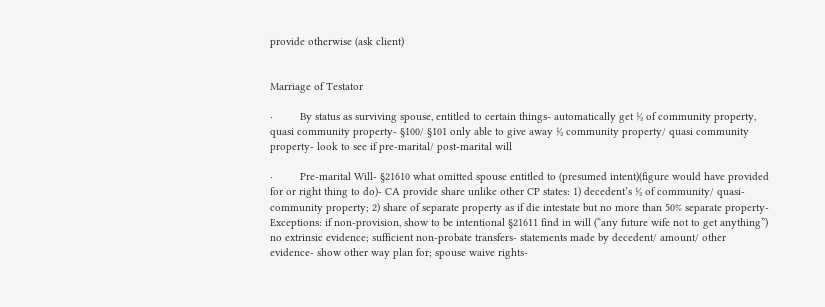provide otherwise (ask client)


Marriage of Testator

·         By status as surviving spouse, entitled to certain things- automatically get ½ of community property, quasi community property- §100/ §101 only able to give away ½ community property/ quasi community property- look to see if pre-marital/ post-marital will

·         Pre-marital Will- §21610 what omitted spouse entitled to (presumed intent)(figure would have provided for or right thing to do)- CA provide share unlike other CP states: 1) decedent’s ½ of community/ quasi-community property; 2) share of separate property as if die intestate but no more than 50% separate property- Exceptions: if non-provision, show to be intentional §21611 find in will (“any future wife not to get anything”) no extrinsic evidence; sufficient non-probate transfers- statements made by decedent/ amount/ other evidence- show other way plan for; spouse waive rights-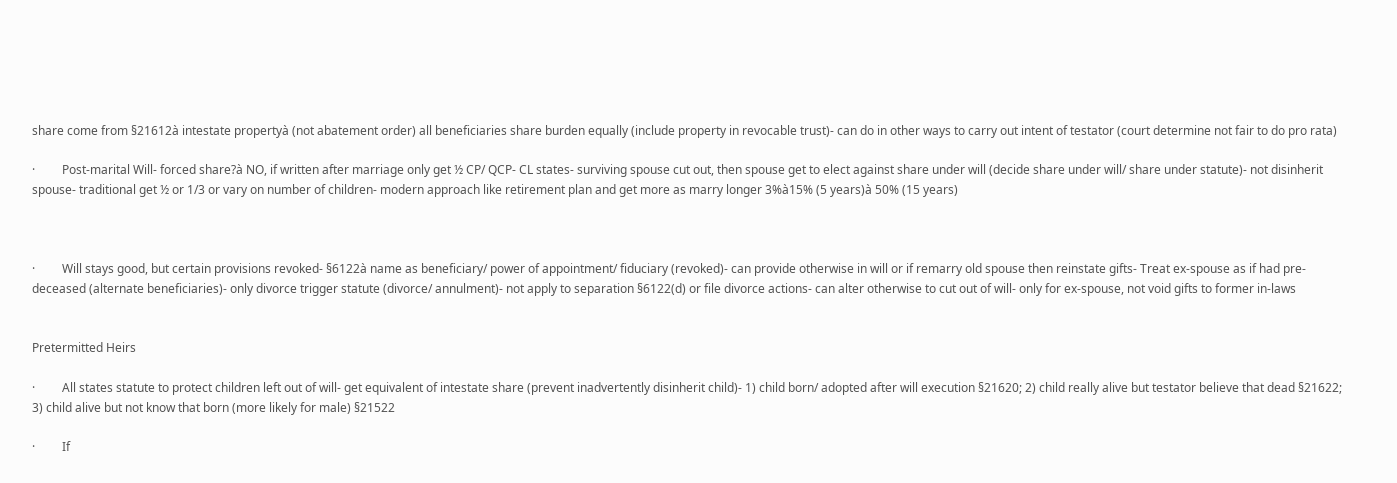share come from §21612à intestate propertyà (not abatement order) all beneficiaries share burden equally (include property in revocable trust)- can do in other ways to carry out intent of testator (court determine not fair to do pro rata)

·         Post-marital Will- forced share?à NO, if written after marriage only get ½ CP/ QCP- CL states- surviving spouse cut out, then spouse get to elect against share under will (decide share under will/ share under statute)- not disinherit spouse- traditional get ½ or 1/3 or vary on number of children- modern approach like retirement plan and get more as marry longer 3%à15% (5 years)à 50% (15 years)



·         Will stays good, but certain provisions revoked- §6122à name as beneficiary/ power of appointment/ fiduciary (revoked)- can provide otherwise in will or if remarry old spouse then reinstate gifts- Treat ex-spouse as if had pre-deceased (alternate beneficiaries)- only divorce trigger statute (divorce/ annulment)- not apply to separation §6122(d) or file divorce actions- can alter otherwise to cut out of will- only for ex-spouse, not void gifts to former in-laws


Pretermitted Heirs

·         All states statute to protect children left out of will- get equivalent of intestate share (prevent inadvertently disinherit child)- 1) child born/ adopted after will execution §21620; 2) child really alive but testator believe that dead §21622; 3) child alive but not know that born (more likely for male) §21522

·         If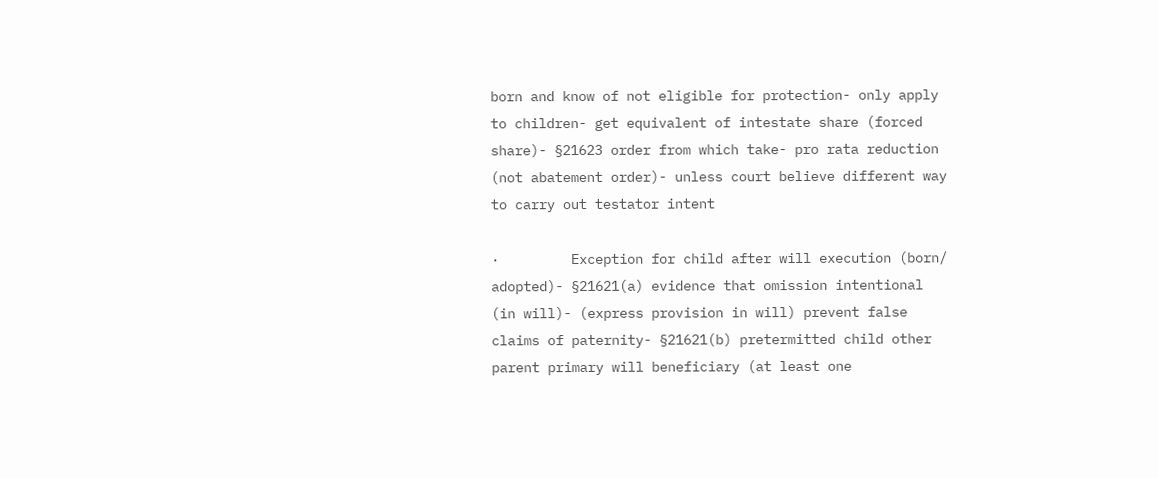born and know of not eligible for protection- only apply to children- get equivalent of intestate share (forced share)- §21623 order from which take- pro rata reduction (not abatement order)- unless court believe different way to carry out testator intent

·         Exception for child after will execution (born/ adopted)- §21621(a) evidence that omission intentional (in will)- (express provision in will) prevent false claims of paternity- §21621(b) pretermitted child other parent primary will beneficiary (at least one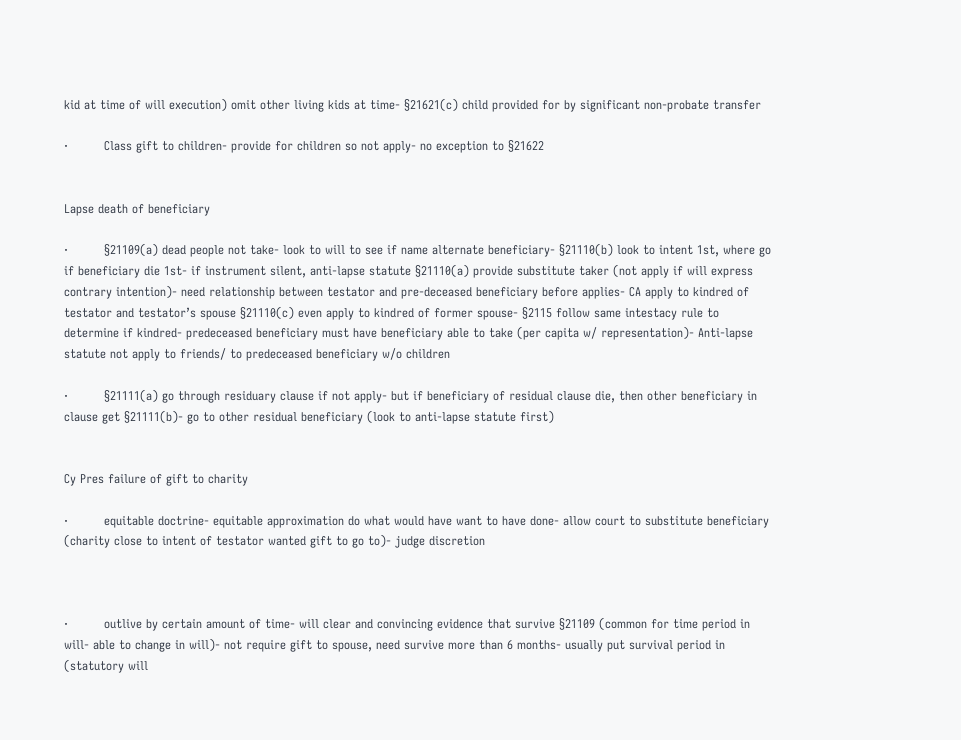kid at time of will execution) omit other living kids at time- §21621(c) child provided for by significant non-probate transfer

·         Class gift to children- provide for children so not apply- no exception to §21622


Lapse death of beneficiary

·         §21109(a) dead people not take- look to will to see if name alternate beneficiary- §21110(b) look to intent 1st, where go if beneficiary die 1st- if instrument silent, anti-lapse statute §21110(a) provide substitute taker (not apply if will express contrary intention)- need relationship between testator and pre-deceased beneficiary before applies- CA apply to kindred of testator and testator’s spouse §21110(c) even apply to kindred of former spouse- §2115 follow same intestacy rule to determine if kindred- predeceased beneficiary must have beneficiary able to take (per capita w/ representation)- Anti-lapse statute not apply to friends/ to predeceased beneficiary w/o children

·         §21111(a) go through residuary clause if not apply- but if beneficiary of residual clause die, then other beneficiary in clause get §21111(b)- go to other residual beneficiary (look to anti-lapse statute first)


Cy Pres failure of gift to charity

·         equitable doctrine- equitable approximation do what would have want to have done- allow court to substitute beneficiary (charity close to intent of testator wanted gift to go to)- judge discretion



·         outlive by certain amount of time- will clear and convincing evidence that survive §21109 (common for time period in will- able to change in will)- not require gift to spouse, need survive more than 6 months- usually put survival period in (statutory will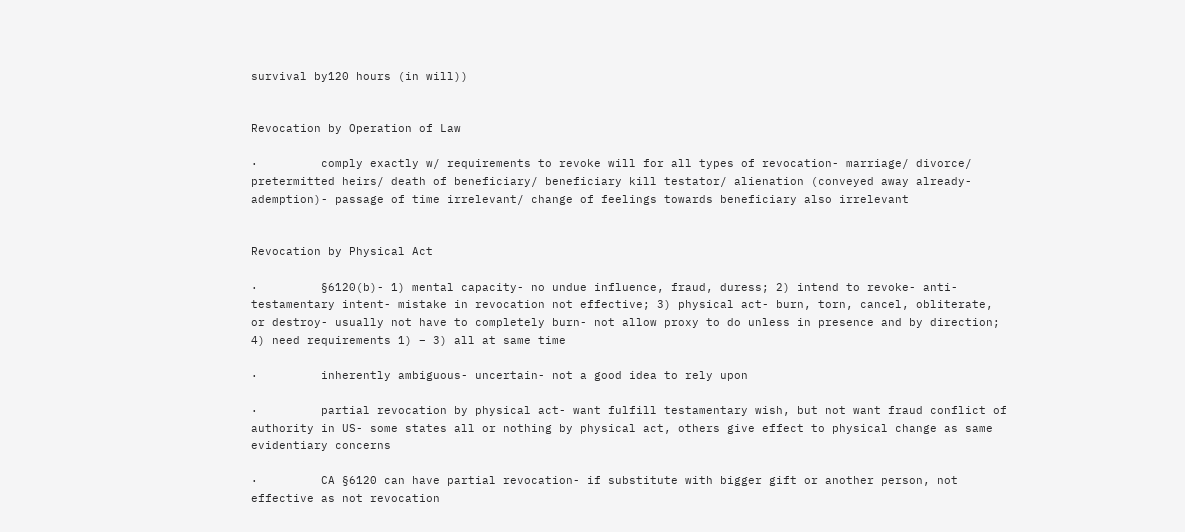survival by120 hours (in will))


Revocation by Operation of Law

·         comply exactly w/ requirements to revoke will for all types of revocation- marriage/ divorce/ pretermitted heirs/ death of beneficiary/ beneficiary kill testator/ alienation (conveyed away already- ademption)- passage of time irrelevant/ change of feelings towards beneficiary also irrelevant


Revocation by Physical Act

·         §6120(b)- 1) mental capacity- no undue influence, fraud, duress; 2) intend to revoke- anti-testamentary intent- mistake in revocation not effective; 3) physical act- burn, torn, cancel, obliterate, or destroy- usually not have to completely burn- not allow proxy to do unless in presence and by direction; 4) need requirements 1) – 3) all at same time

·         inherently ambiguous- uncertain- not a good idea to rely upon

·         partial revocation by physical act- want fulfill testamentary wish, but not want fraud conflict of authority in US- some states all or nothing by physical act, others give effect to physical change as same evidentiary concerns

·         CA §6120 can have partial revocation- if substitute with bigger gift or another person, not effective as not revocation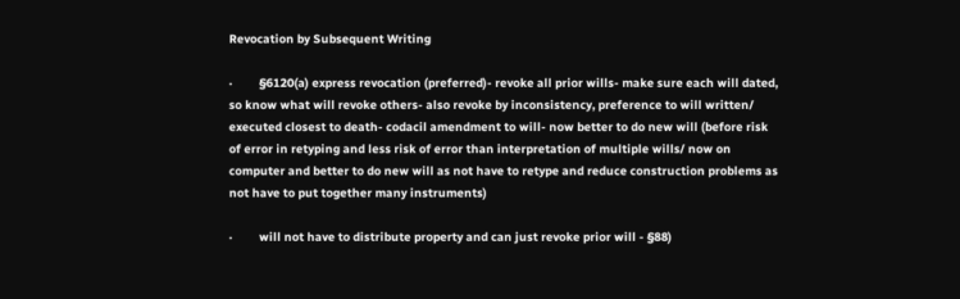Revocation by Subsequent Writing

·         §6120(a) express revocation (preferred)- revoke all prior wills- make sure each will dated, so know what will revoke others- also revoke by inconsistency, preference to will written/ executed closest to death- codacil amendment to will- now better to do new will (before risk of error in retyping and less risk of error than interpretation of multiple wills/ now on computer and better to do new will as not have to retype and reduce construction problems as not have to put together many instruments)

·         will not have to distribute property and can just revoke prior will - §88)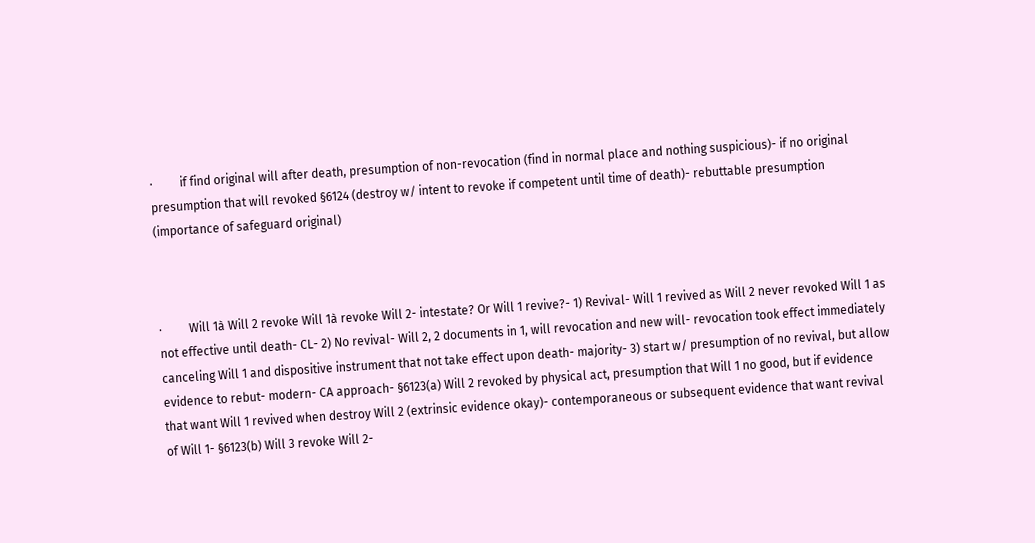·         if find original will after death, presumption of non-revocation (find in normal place and nothing suspicious)- if no original presumption that will revoked §6124 (destroy w/ intent to revoke if competent until time of death)- rebuttable presumption (importance of safeguard original)



·         Will 1à Will 2 revoke Will 1à revoke Will 2- intestate? Or Will 1 revive?- 1) Revival- Will 1 revived as Will 2 never revoked Will 1 as not effective until death- CL- 2) No revival- Will 2, 2 documents in 1, will revocation and new will- revocation took effect immediately canceling Will 1 and dispositive instrument that not take effect upon death- majority- 3) start w/ presumption of no revival, but allow evidence to rebut- modern- CA approach- §6123(a) Will 2 revoked by physical act, presumption that Will 1 no good, but if evidence that want Will 1 revived when destroy Will 2 (extrinsic evidence okay)- contemporaneous or subsequent evidence that want revival of Will 1- §6123(b) Will 3 revoke Will 2-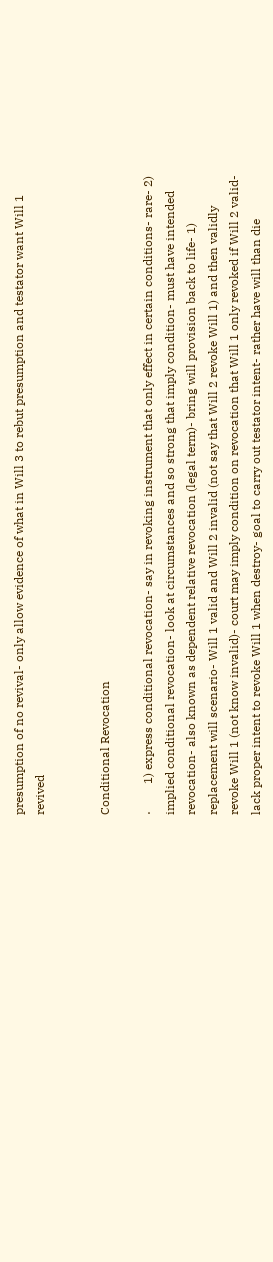presumption of no revival- only allow evidence of what in Will 3 to rebut presumption and testator want Will 1 revived


Conditional Revocation

·         1) express conditional revocation- say in revoking instrument that only effect in certain conditions- rare- 2) implied conditional revocation- look at circumstances and so strong that imply condition- must have intended revocation- also known as dependent relative revocation (legal term)- bring will provision back to life- 1) replacement will scenario- Will 1 valid and Will 2 invalid (not say that Will 2 revoke Will 1) and then validly revoke Will 1 (not know invalid)- court may imply condition on revocation that Will 1 only revoked if Will 2 valid- lack proper intent to revoke Will 1 when destroy- goal to carry out testator intent- rather have will than die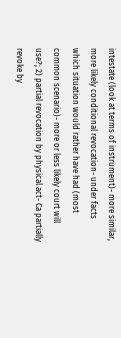intestate (look at terms of instrument)- more similar, more likely conditional revocation- under facts which situation would rather have had (most common scenario)- more or less likely court will use?; 2) partial revocation by physical act- Ca partially revoke by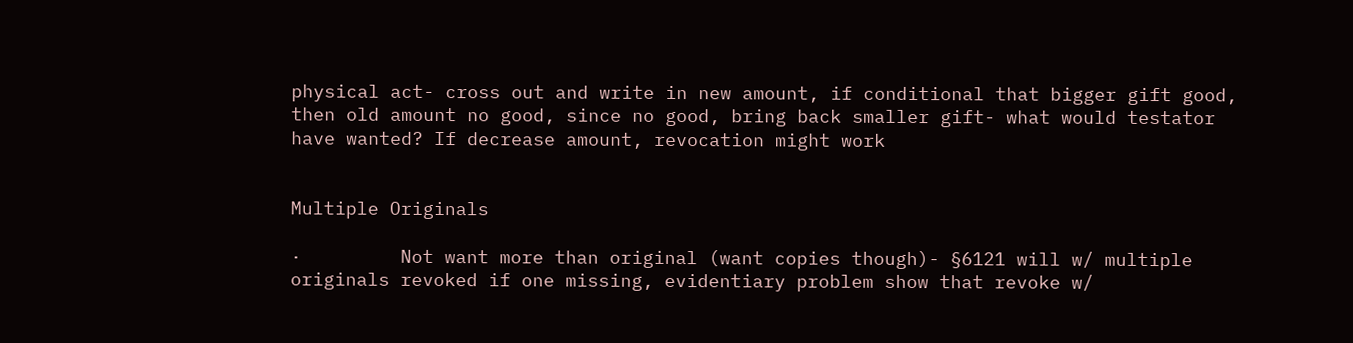physical act- cross out and write in new amount, if conditional that bigger gift good, then old amount no good, since no good, bring back smaller gift- what would testator have wanted? If decrease amount, revocation might work


Multiple Originals

·         Not want more than original (want copies though)- §6121 will w/ multiple originals revoked if one missing, evidentiary problem show that revoke w/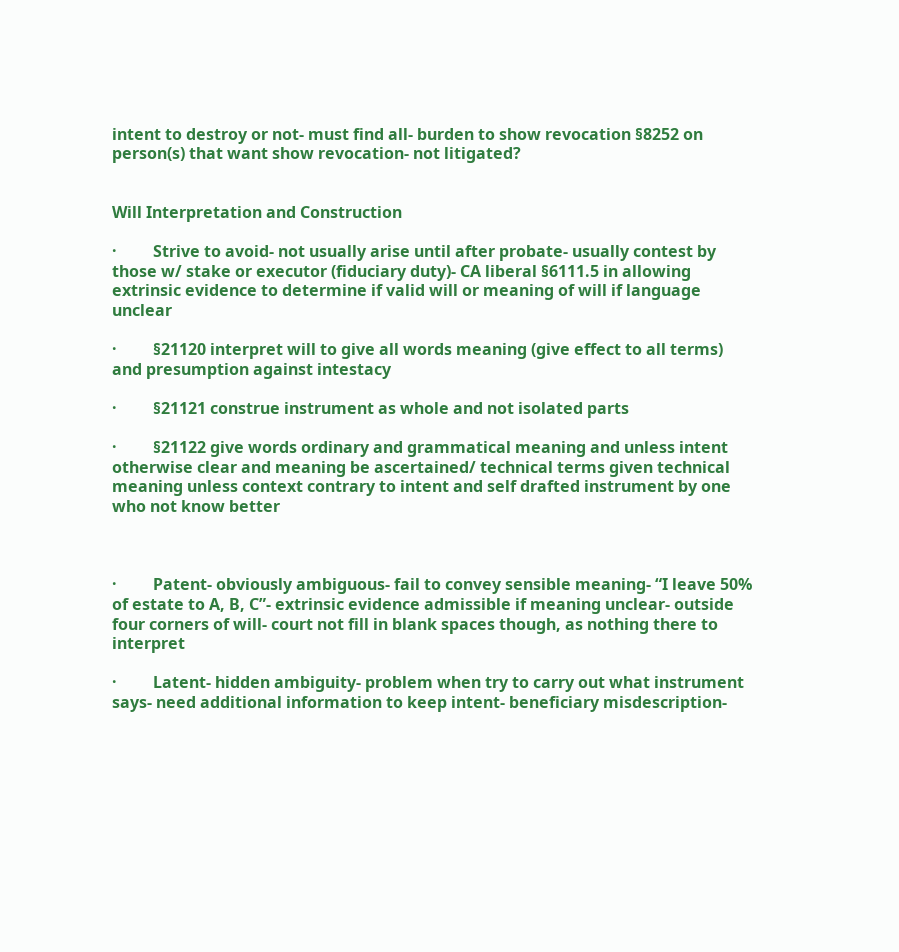intent to destroy or not- must find all- burden to show revocation §8252 on person(s) that want show revocation- not litigated?


Will Interpretation and Construction

·         Strive to avoid- not usually arise until after probate- usually contest by those w/ stake or executor (fiduciary duty)- CA liberal §6111.5 in allowing extrinsic evidence to determine if valid will or meaning of will if language unclear

·         §21120 interpret will to give all words meaning (give effect to all terms) and presumption against intestacy

·         §21121 construe instrument as whole and not isolated parts

·         §21122 give words ordinary and grammatical meaning and unless intent otherwise clear and meaning be ascertained/ technical terms given technical meaning unless context contrary to intent and self drafted instrument by one who not know better



·         Patent- obviously ambiguous- fail to convey sensible meaning- “I leave 50% of estate to A, B, C”- extrinsic evidence admissible if meaning unclear- outside four corners of will- court not fill in blank spaces though, as nothing there to interpret

·         Latent- hidden ambiguity- problem when try to carry out what instrument says- need additional information to keep intent- beneficiary misdescription-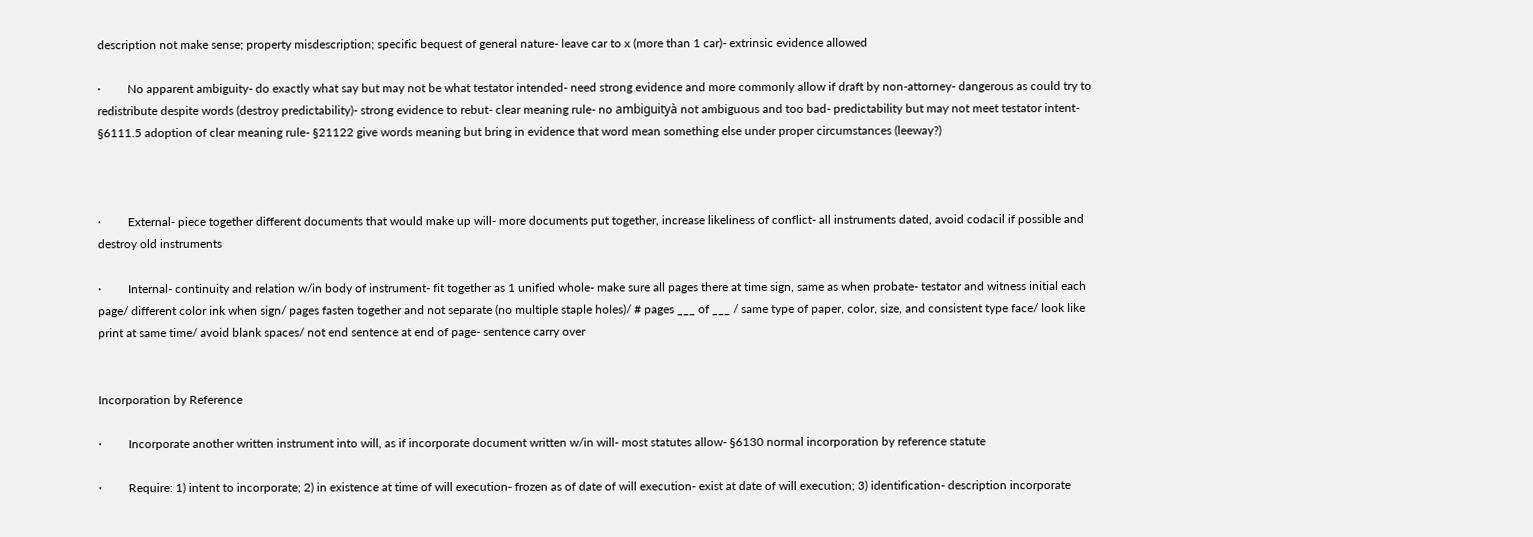description not make sense; property misdescription; specific bequest of general nature- leave car to x (more than 1 car)- extrinsic evidence allowed

·         No apparent ambiguity- do exactly what say but may not be what testator intended- need strong evidence and more commonly allow if draft by non-attorney- dangerous as could try to redistribute despite words (destroy predictability)- strong evidence to rebut- clear meaning rule- no ambiguityà not ambiguous and too bad- predictability but may not meet testator intent- §6111.5 adoption of clear meaning rule- §21122 give words meaning but bring in evidence that word mean something else under proper circumstances (leeway?)



·         External- piece together different documents that would make up will- more documents put together, increase likeliness of conflict- all instruments dated, avoid codacil if possible and destroy old instruments

·         Internal- continuity and relation w/in body of instrument- fit together as 1 unified whole- make sure all pages there at time sign, same as when probate- testator and witness initial each page/ different color ink when sign/ pages fasten together and not separate (no multiple staple holes)/ # pages ___ of ___ / same type of paper, color, size, and consistent type face/ look like print at same time/ avoid blank spaces/ not end sentence at end of page- sentence carry over


Incorporation by Reference

·         Incorporate another written instrument into will, as if incorporate document written w/in will- most statutes allow- §6130 normal incorporation by reference statute

·         Require: 1) intent to incorporate; 2) in existence at time of will execution- frozen as of date of will execution- exist at date of will execution; 3) identification- description incorporate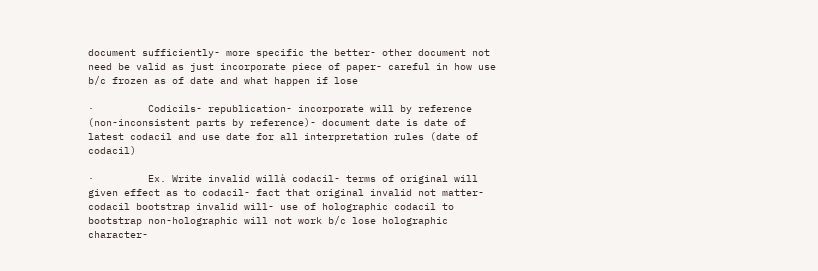document sufficiently- more specific the better- other document not need be valid as just incorporate piece of paper- careful in how use b/c frozen as of date and what happen if lose

·         Codicils- republication- incorporate will by reference (non-inconsistent parts by reference)- document date is date of latest codacil and use date for all interpretation rules (date of codacil)

·         Ex. Write invalid willà codacil- terms of original will given effect as to codacil- fact that original invalid not matter- codacil bootstrap invalid will- use of holographic codacil to bootstrap non-holographic will not work b/c lose holographic character-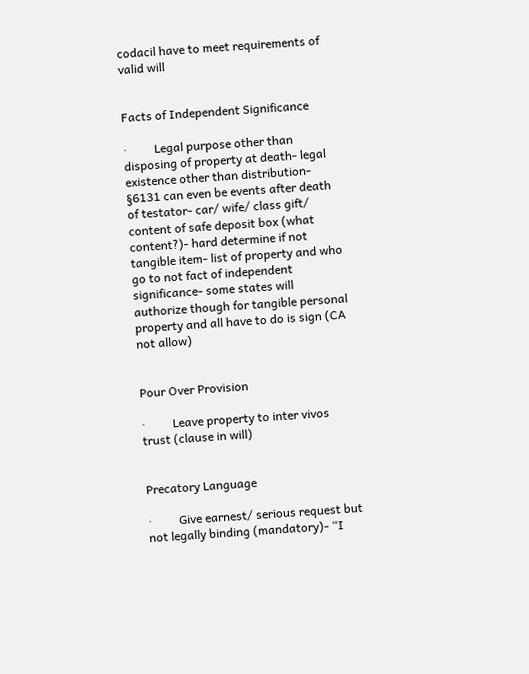codacil have to meet requirements of valid will


Facts of Independent Significance

·         Legal purpose other than disposing of property at death- legal existence other than distribution- §6131 can even be events after death of testator- car/ wife/ class gift/ content of safe deposit box (what content?)- hard determine if not tangible item- list of property and who go to not fact of independent significance- some states will authorize though for tangible personal property and all have to do is sign (CA not allow)


Pour Over Provision

·         Leave property to inter vivos trust (clause in will)


Precatory Language

·         Give earnest/ serious request but not legally binding (mandatory)- “I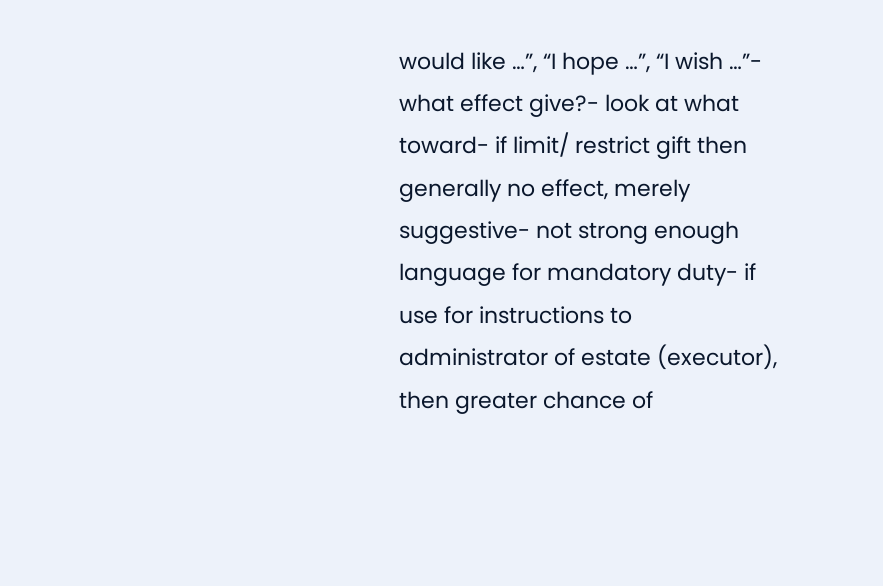would like …”, “I hope …”, “I wish …”- what effect give?- look at what toward- if limit/ restrict gift then generally no effect, merely suggestive- not strong enough language for mandatory duty- if use for instructions to administrator of estate (executor), then greater chance of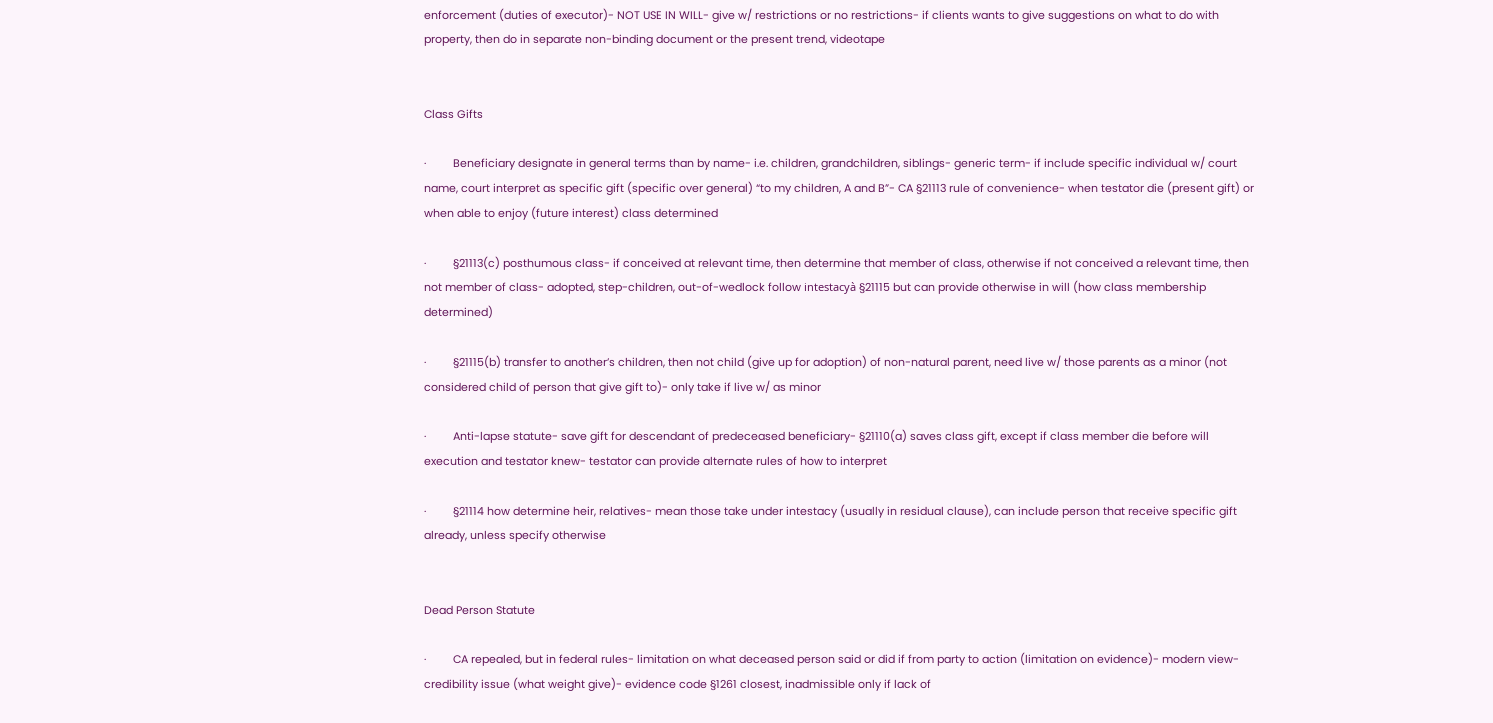enforcement (duties of executor)- NOT USE IN WILL- give w/ restrictions or no restrictions- if clients wants to give suggestions on what to do with property, then do in separate non-binding document or the present trend, videotape


Class Gifts

·         Beneficiary designate in general terms than by name- i.e. children, grandchildren, siblings- generic term- if include specific individual w/ court name, court interpret as specific gift (specific over general) “to my children, A and B”- CA §21113 rule of convenience- when testator die (present gift) or when able to enjoy (future interest) class determined

·         §21113(c) posthumous class- if conceived at relevant time, then determine that member of class, otherwise if not conceived a relevant time, then not member of class- adopted, step-children, out-of-wedlock follow intestacyà §21115 but can provide otherwise in will (how class membership determined)

·         §21115(b) transfer to another’s children, then not child (give up for adoption) of non-natural parent, need live w/ those parents as a minor (not considered child of person that give gift to)- only take if live w/ as minor

·         Anti-lapse statute- save gift for descendant of predeceased beneficiary- §21110(a) saves class gift, except if class member die before will execution and testator knew- testator can provide alternate rules of how to interpret

·         §21114 how determine heir, relatives- mean those take under intestacy (usually in residual clause), can include person that receive specific gift already, unless specify otherwise


Dead Person Statute

·         CA repealed, but in federal rules- limitation on what deceased person said or did if from party to action (limitation on evidence)- modern view- credibility issue (what weight give)- evidence code §1261 closest, inadmissible only if lack of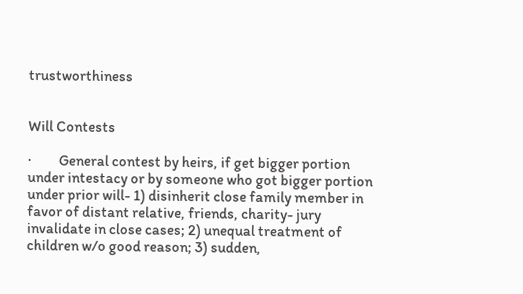trustworthiness


Will Contests

·         General contest by heirs, if get bigger portion under intestacy or by someone who got bigger portion under prior will- 1) disinherit close family member in favor of distant relative, friends, charity- jury invalidate in close cases; 2) unequal treatment of children w/o good reason; 3) sudden,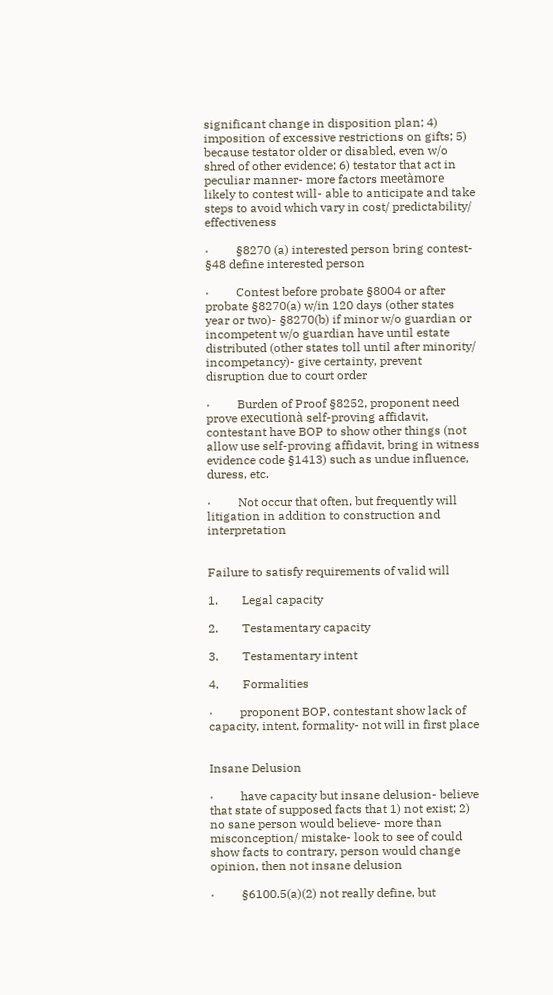significant change in disposition plan; 4) imposition of excessive restrictions on gifts; 5) because testator older or disabled, even w/o shred of other evidence; 6) testator that act in peculiar manner- more factors meetàmore likely to contest will- able to anticipate and take steps to avoid which vary in cost/ predictability/ effectiveness

·         §8270 (a) interested person bring contest- §48 define interested person

·         Contest before probate §8004 or after probate §8270(a) w/in 120 days (other states year or two)- §8270(b) if minor w/o guardian or incompetent w/o guardian have until estate distributed (other states toll until after minority/ incompetancy)- give certainty, prevent disruption due to court order

·         Burden of Proof §8252, proponent need prove executionà self-proving affidavit, contestant have BOP to show other things (not allow use self-proving affidavit, bring in witness evidence code §1413) such as undue influence, duress, etc.

·         Not occur that often, but frequently will litigation in addition to construction and interpretation


Failure to satisfy requirements of valid will

1.        Legal capacity

2.        Testamentary capacity

3.        Testamentary intent

4.        Formalities

·         proponent BOP, contestant show lack of capacity, intent, formality- not will in first place


Insane Delusion

·         have capacity but insane delusion- believe that state of supposed facts that 1) not exist; 2) no sane person would believe- more than misconception/ mistake- look to see of could show facts to contrary, person would change opinion, then not insane delusion

·         §6100.5(a)(2) not really define, but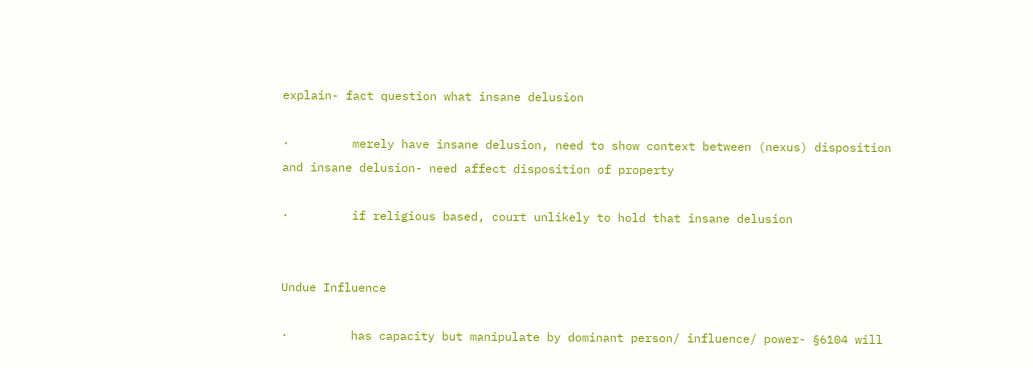explain- fact question what insane delusion

·         merely have insane delusion, need to show context between (nexus) disposition and insane delusion- need affect disposition of property

·         if religious based, court unlikely to hold that insane delusion


Undue Influence

·         has capacity but manipulate by dominant person/ influence/ power- §6104 will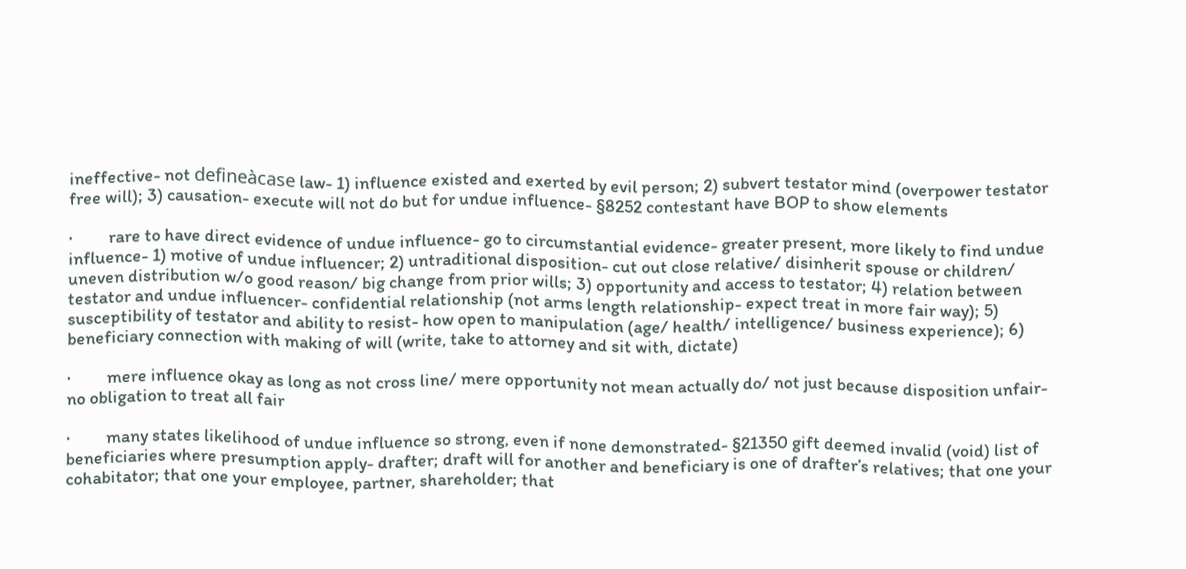ineffective- not defineàcase law- 1) influence existed and exerted by evil person; 2) subvert testator mind (overpower testator free will); 3) causation- execute will not do but for undue influence- §8252 contestant have BOP to show elements

·         rare to have direct evidence of undue influence- go to circumstantial evidence- greater present, more likely to find undue influence- 1) motive of undue influencer; 2) untraditional disposition- cut out close relative/ disinherit spouse or children/ uneven distribution w/o good reason/ big change from prior wills; 3) opportunity and access to testator; 4) relation between testator and undue influencer- confidential relationship (not arms length relationship- expect treat in more fair way); 5) susceptibility of testator and ability to resist- how open to manipulation (age/ health/ intelligence/ business experience); 6) beneficiary connection with making of will (write, take to attorney and sit with, dictate)

·         mere influence okay as long as not cross line/ mere opportunity not mean actually do/ not just because disposition unfair- no obligation to treat all fair

·         many states likelihood of undue influence so strong, even if none demonstrated- §21350 gift deemed invalid (void) list of beneficiaries where presumption apply- drafter; draft will for another and beneficiary is one of drafter’s relatives; that one your cohabitator; that one your employee, partner, shareholder; that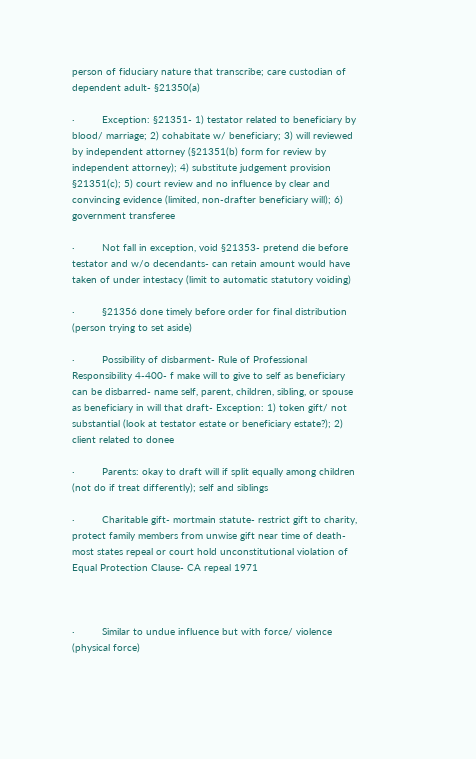person of fiduciary nature that transcribe; care custodian of dependent adult- §21350(a)

·         Exception: §21351- 1) testator related to beneficiary by blood/ marriage; 2) cohabitate w/ beneficiary; 3) will reviewed by independent attorney (§21351(b) form for review by independent attorney); 4) substitute judgement provision §21351(c); 5) court review and no influence by clear and convincing evidence (limited, non-drafter beneficiary will); 6) government transferee

·         Not fall in exception, void §21353- pretend die before testator and w/o decendants- can retain amount would have taken of under intestacy (limit to automatic statutory voiding)

·         §21356 done timely before order for final distribution (person trying to set aside)

·         Possibility of disbarment- Rule of Professional Responsibility 4-400- f make will to give to self as beneficiary can be disbarred- name self, parent, children, sibling, or spouse as beneficiary in will that draft- Exception: 1) token gift/ not substantial (look at testator estate or beneficiary estate?); 2) client related to donee

·         Parents: okay to draft will if split equally among children (not do if treat differently); self and siblings

·         Charitable gift- mortmain statute- restrict gift to charity, protect family members from unwise gift near time of death- most states repeal or court hold unconstitutional violation of Equal Protection Clause- CA repeal 1971



·         Similar to undue influence but with force/ violence (physical force)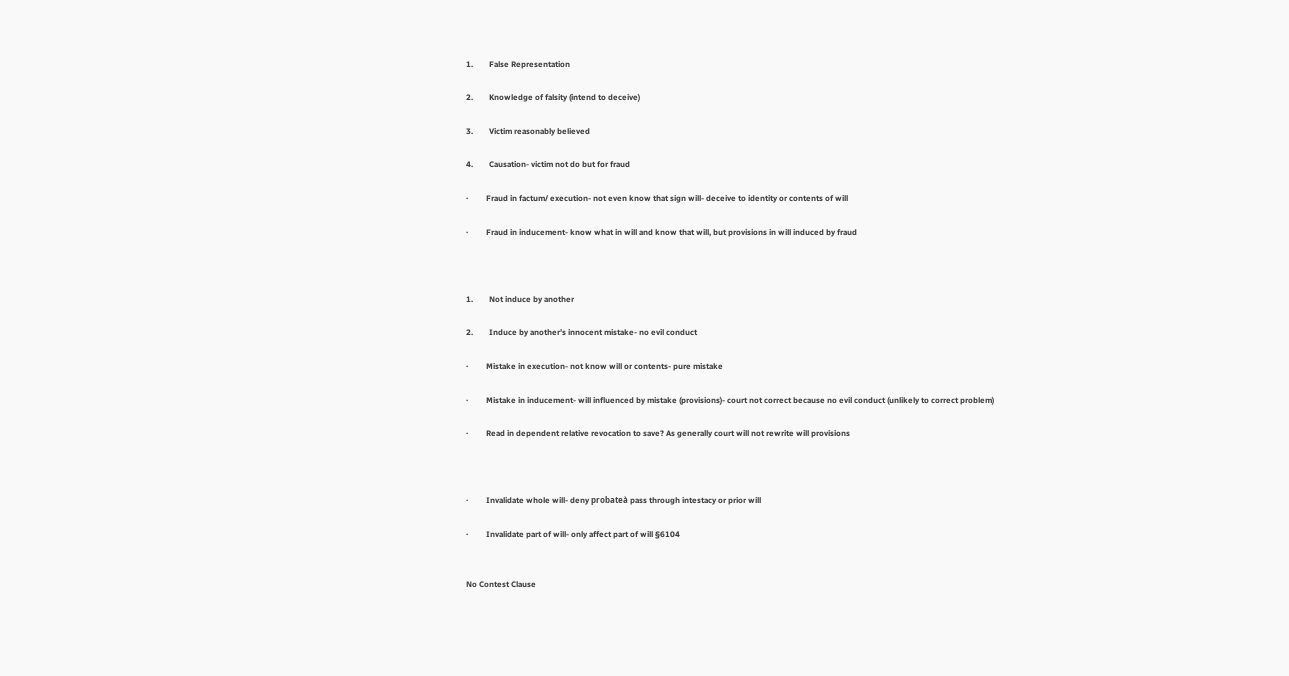1.        False Representation

2.        Knowledge of falsity (intend to deceive)

3.        Victim reasonably believed

4.        Causation- victim not do but for fraud

·         Fraud in factum/ execution- not even know that sign will- deceive to identity or contents of will

·         Fraud in inducement- know what in will and know that will, but provisions in will induced by fraud



1.        Not induce by another

2.        Induce by another’s innocent mistake- no evil conduct

·         Mistake in execution- not know will or contents- pure mistake

·         Mistake in inducement- will influenced by mistake (provisions)- court not correct because no evil conduct (unlikely to correct problem)

·         Read in dependent relative revocation to save? As generally court will not rewrite will provisions



·         Invalidate whole will- deny probateà pass through intestacy or prior will

·         Invalidate part of will- only affect part of will §6104


No Contest Clause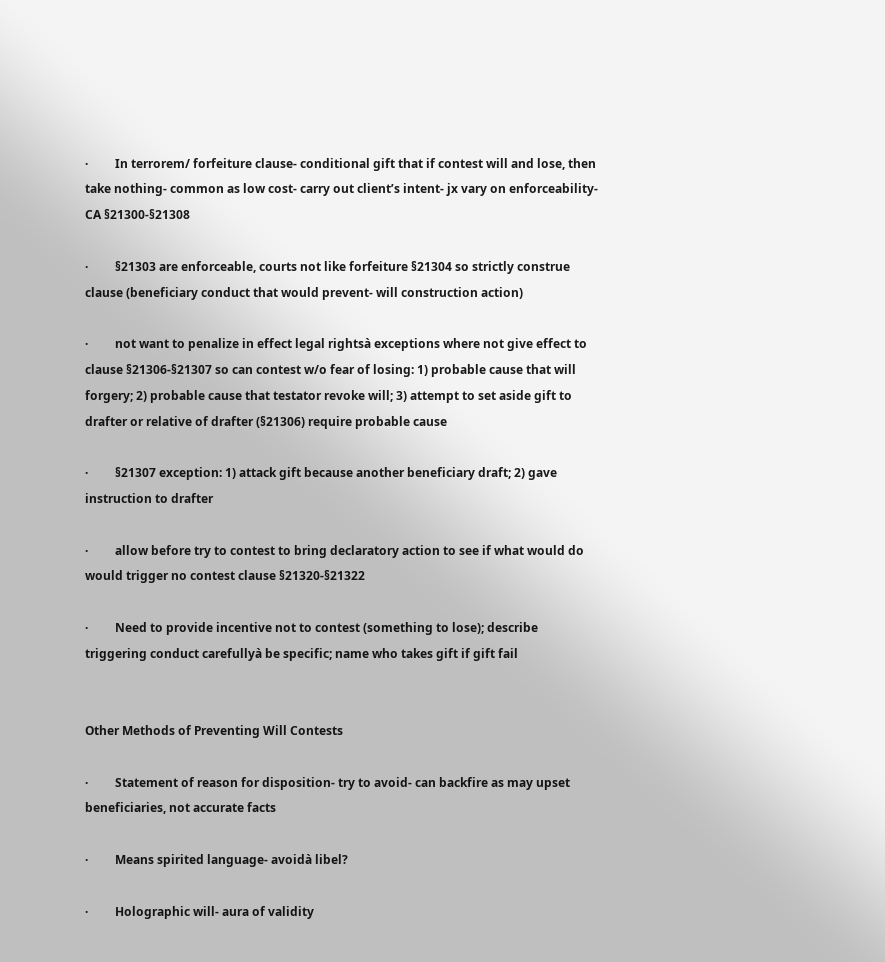·         In terrorem/ forfeiture clause- conditional gift that if contest will and lose, then take nothing- common as low cost- carry out client’s intent- jx vary on enforceability- CA §21300-§21308

·         §21303 are enforceable, courts not like forfeiture §21304 so strictly construe clause (beneficiary conduct that would prevent- will construction action)

·         not want to penalize in effect legal rightsà exceptions where not give effect to clause §21306-§21307 so can contest w/o fear of losing: 1) probable cause that will forgery; 2) probable cause that testator revoke will; 3) attempt to set aside gift to drafter or relative of drafter (§21306) require probable cause

·         §21307 exception: 1) attack gift because another beneficiary draft; 2) gave instruction to drafter

·         allow before try to contest to bring declaratory action to see if what would do would trigger no contest clause §21320-§21322

·         Need to provide incentive not to contest (something to lose); describe triggering conduct carefullyà be specific; name who takes gift if gift fail


Other Methods of Preventing Will Contests

·         Statement of reason for disposition- try to avoid- can backfire as may upset beneficiaries, not accurate facts

·         Means spirited language- avoidà libel?

·         Holographic will- aura of validity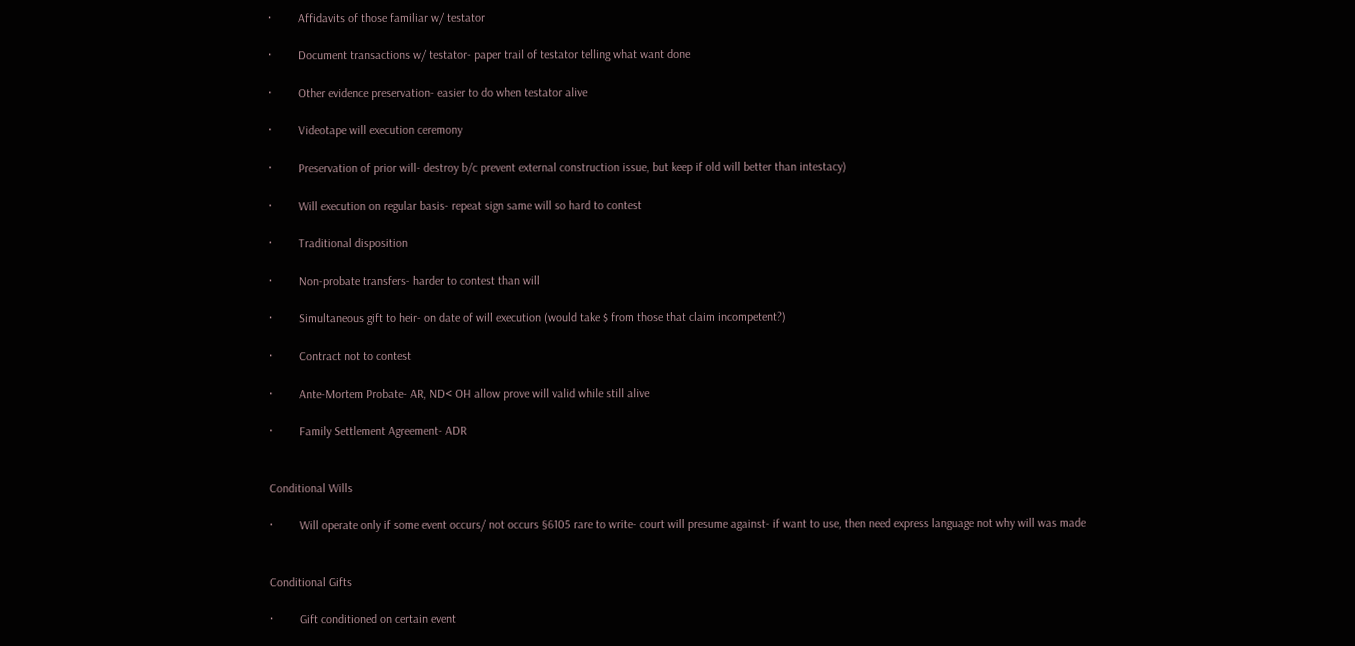·         Affidavits of those familiar w/ testator

·         Document transactions w/ testator- paper trail of testator telling what want done

·         Other evidence preservation- easier to do when testator alive

·         Videotape will execution ceremony

·         Preservation of prior will- destroy b/c prevent external construction issue, but keep if old will better than intestacy)

·         Will execution on regular basis- repeat sign same will so hard to contest

·         Traditional disposition

·         Non-probate transfers- harder to contest than will

·         Simultaneous gift to heir- on date of will execution (would take $ from those that claim incompetent?)

·         Contract not to contest

·         Ante-Mortem Probate- AR, ND< OH allow prove will valid while still alive

·         Family Settlement Agreement- ADR


Conditional Wills

·         Will operate only if some event occurs/ not occurs §6105 rare to write- court will presume against- if want to use, then need express language not why will was made


Conditional Gifts

·         Gift conditioned on certain event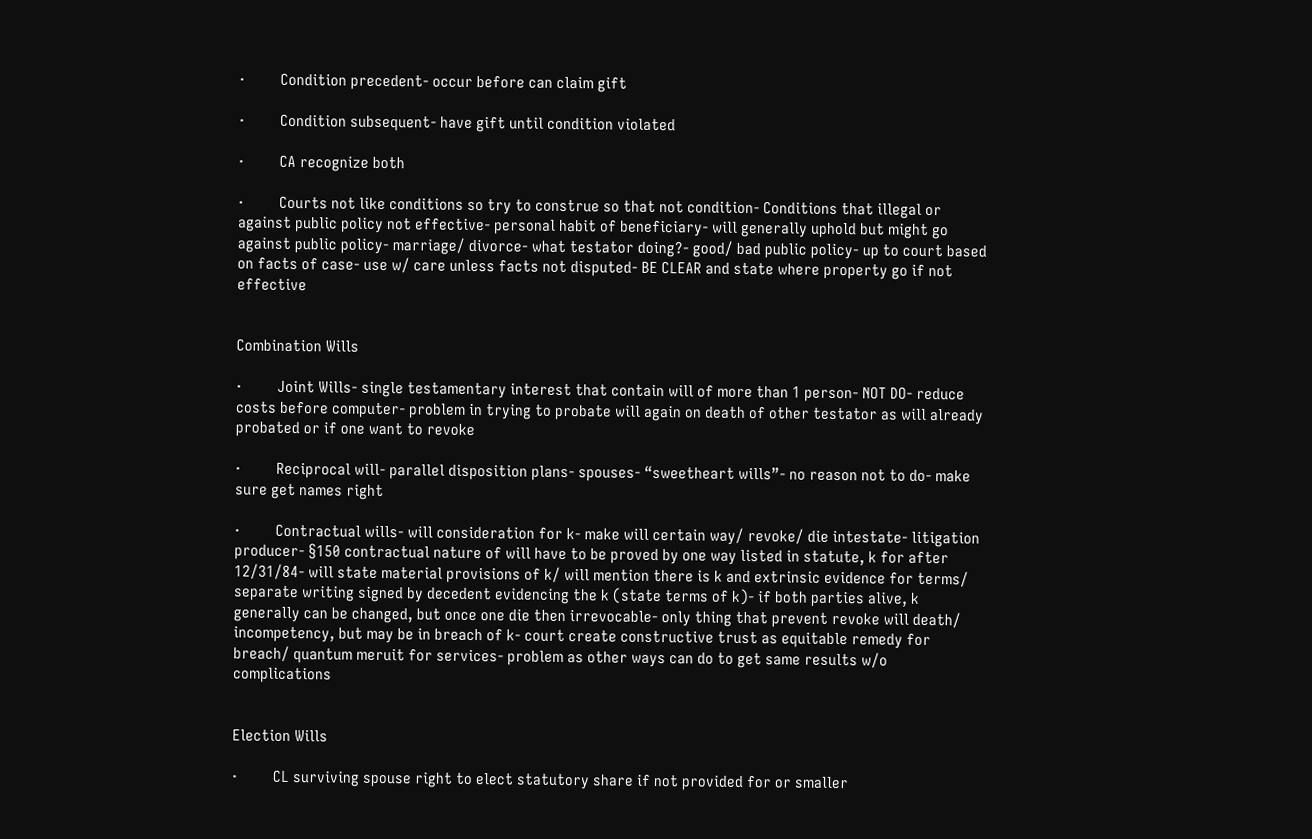·         Condition precedent- occur before can claim gift

·         Condition subsequent- have gift until condition violated

·         CA recognize both

·         Courts not like conditions so try to construe so that not condition- Conditions that illegal or against public policy not effective- personal habit of beneficiary- will generally uphold but might go against public policy- marriage/ divorce- what testator doing?- good/ bad public policy- up to court based on facts of case- use w/ care unless facts not disputed- BE CLEAR and state where property go if not effective


Combination Wills

·         Joint Wills- single testamentary interest that contain will of more than 1 person- NOT DO- reduce costs before computer- problem in trying to probate will again on death of other testator as will already probated or if one want to revoke

·         Reciprocal will- parallel disposition plans- spouses- “sweetheart wills”- no reason not to do- make sure get names right

·         Contractual wills- will consideration for k- make will certain way/ revoke/ die intestate- litigation producer- §150 contractual nature of will have to be proved by one way listed in statute, k for after 12/31/84- will state material provisions of k/ will mention there is k and extrinsic evidence for terms/ separate writing signed by decedent evidencing the k (state terms of k)- if both parties alive, k generally can be changed, but once one die then irrevocable- only thing that prevent revoke will death/ incompetency, but may be in breach of k- court create constructive trust as equitable remedy for breach/ quantum meruit for services- problem as other ways can do to get same results w/o complications


Election Wills

·         CL surviving spouse right to elect statutory share if not provided for or smaller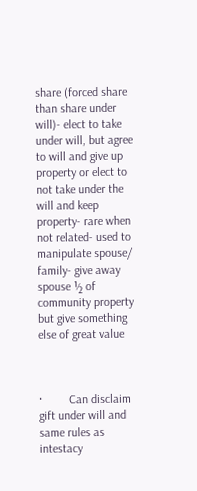share (forced share than share under will)- elect to take under will, but agree to will and give up property or elect to not take under the will and keep property- rare when not related- used to manipulate spouse/ family- give away spouse ½ of community property but give something else of great value



·         Can disclaim gift under will and same rules as intestacy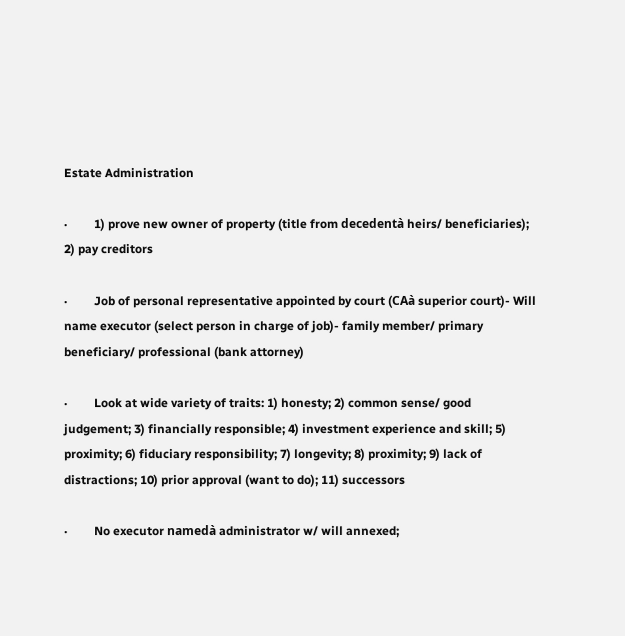Estate Administration

·         1) prove new owner of property (title from decedentà heirs/ beneficiaries); 2) pay creditors

·         Job of personal representative appointed by court (CAà superior court)- Will name executor (select person in charge of job)- family member/ primary beneficiary/ professional (bank attorney)

·         Look at wide variety of traits: 1) honesty; 2) common sense/ good judgement; 3) financially responsible; 4) investment experience and skill; 5) proximity; 6) fiduciary responsibility; 7) longevity; 8) proximity; 9) lack of distractions; 10) prior approval (want to do); 11) successors

·         No executor namedà administrator w/ will annexed;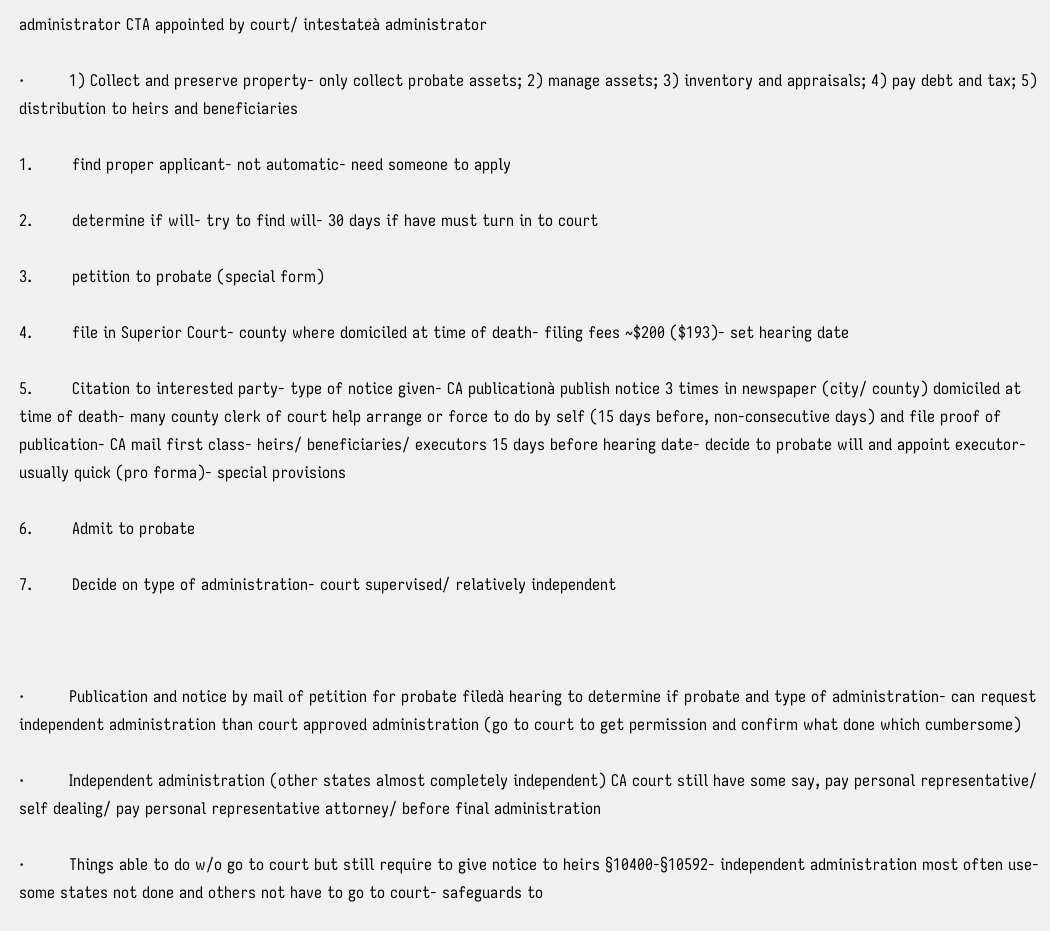administrator CTA appointed by court/ intestateà administrator

·         1) Collect and preserve property- only collect probate assets; 2) manage assets; 3) inventory and appraisals; 4) pay debt and tax; 5) distribution to heirs and beneficiaries

1.        find proper applicant- not automatic- need someone to apply

2.        determine if will- try to find will- 30 days if have must turn in to court

3.        petition to probate (special form)

4.        file in Superior Court- county where domiciled at time of death- filing fees ~$200 ($193)- set hearing date

5.        Citation to interested party- type of notice given- CA publicationà publish notice 3 times in newspaper (city/ county) domiciled at time of death- many county clerk of court help arrange or force to do by self (15 days before, non-consecutive days) and file proof of publication- CA mail first class- heirs/ beneficiaries/ executors 15 days before hearing date- decide to probate will and appoint executor- usually quick (pro forma)- special provisions

6.        Admit to probate

7.        Decide on type of administration- court supervised/ relatively independent



·         Publication and notice by mail of petition for probate filedà hearing to determine if probate and type of administration- can request independent administration than court approved administration (go to court to get permission and confirm what done which cumbersome)

·         Independent administration (other states almost completely independent) CA court still have some say, pay personal representative/ self dealing/ pay personal representative attorney/ before final administration

·         Things able to do w/o go to court but still require to give notice to heirs §10400-§10592- independent administration most often use- some states not done and others not have to go to court- safeguards to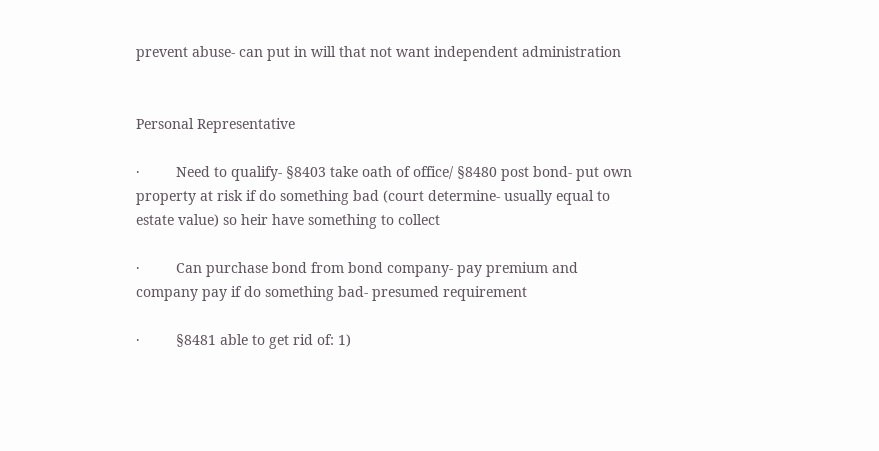prevent abuse- can put in will that not want independent administration


Personal Representative

·         Need to qualify- §8403 take oath of office/ §8480 post bond- put own property at risk if do something bad (court determine- usually equal to estate value) so heir have something to collect

·         Can purchase bond from bond company- pay premium and company pay if do something bad- presumed requirement

·         §8481 able to get rid of: 1)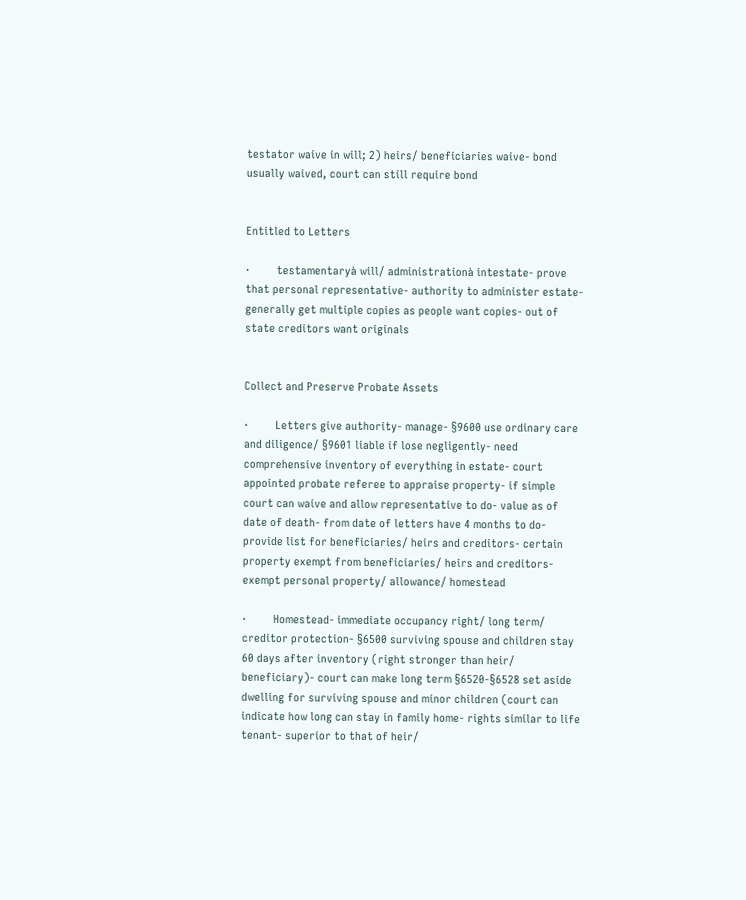testator waive in will; 2) heirs/ beneficiaries waive- bond usually waived, court can still require bond


Entitled to Letters

·         testamentaryà will/ administrationà intestate- prove that personal representative- authority to administer estate- generally get multiple copies as people want copies- out of state creditors want originals


Collect and Preserve Probate Assets

·         Letters give authority- manage- §9600 use ordinary care and diligence/ §9601 liable if lose negligently- need comprehensive inventory of everything in estate- court appointed probate referee to appraise property- if simple court can waive and allow representative to do- value as of date of death- from date of letters have 4 months to do- provide list for beneficiaries/ heirs and creditors- certain property exempt from beneficiaries/ heirs and creditors- exempt personal property/ allowance/ homestead

·         Homestead- immediate occupancy right/ long term/ creditor protection- §6500 surviving spouse and children stay 60 days after inventory (right stronger than heir/ beneficiary)- court can make long term §6520-§6528 set aside dwelling for surviving spouse and minor children (court can indicate how long can stay in family home- rights similar to life tenant- superior to that of heir/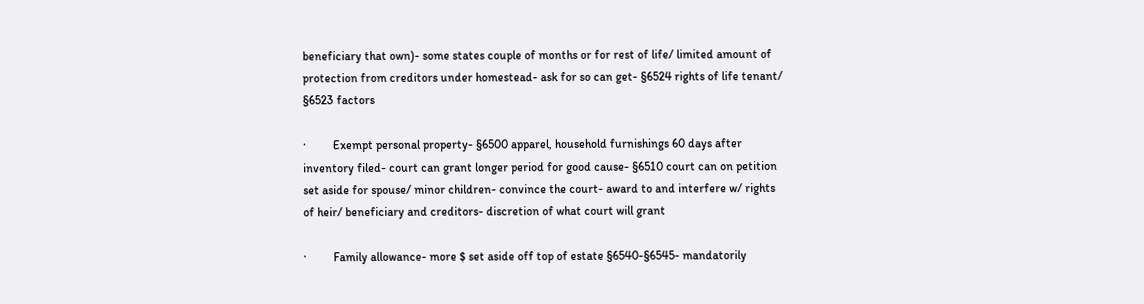beneficiary that own)- some states couple of months or for rest of life/ limited amount of protection from creditors under homestead- ask for so can get- §6524 rights of life tenant/ §6523 factors

·         Exempt personal property- §6500 apparel, household furnishings 60 days after inventory filed- court can grant longer period for good cause- §6510 court can on petition set aside for spouse/ minor children- convince the court- award to and interfere w/ rights of heir/ beneficiary and creditors- discretion of what court will grant

·         Family allowance- more $ set aside off top of estate §6540-§6545- mandatorily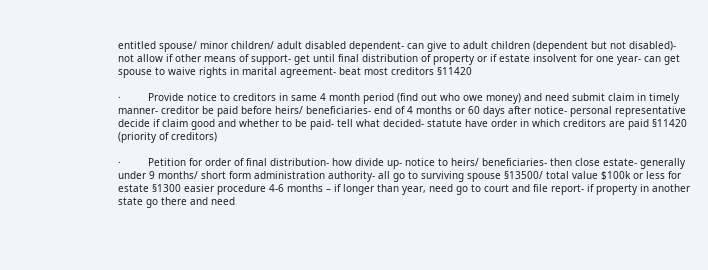entitled spouse/ minor children/ adult disabled dependent- can give to adult children (dependent but not disabled)- not allow if other means of support- get until final distribution of property or if estate insolvent for one year- can get spouse to waive rights in marital agreement- beat most creditors §11420

·         Provide notice to creditors in same 4 month period (find out who owe money) and need submit claim in timely manner- creditor be paid before heirs/ beneficiaries- end of 4 months or 60 days after notice- personal representative decide if claim good and whether to be paid- tell what decided- statute have order in which creditors are paid §11420 (priority of creditors)

·         Petition for order of final distribution- how divide up- notice to heirs/ beneficiaries- then close estate- generally under 9 months/ short form administration authority- all go to surviving spouse §13500/ total value $100k or less for estate §1300 easier procedure 4-6 months – if longer than year, need go to court and file report- if property in another state go there and need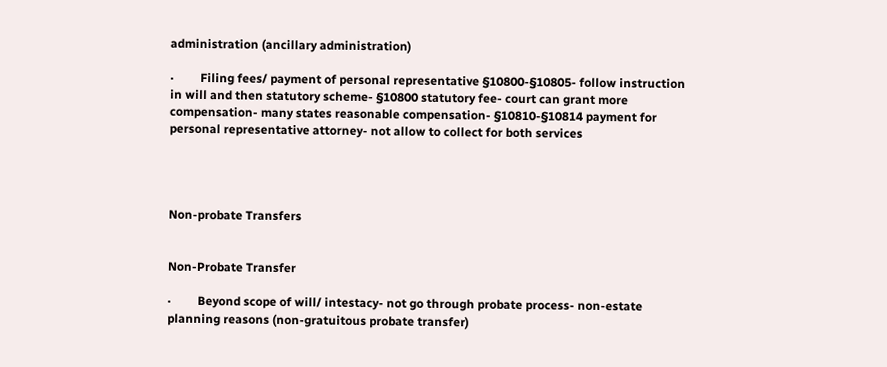administration (ancillary administration)

·         Filing fees/ payment of personal representative §10800-§10805- follow instruction in will and then statutory scheme- §10800 statutory fee- court can grant more compensation- many states reasonable compensation- §10810-§10814 payment for personal representative attorney- not allow to collect for both services




Non-probate Transfers


Non-Probate Transfer

·         Beyond scope of will/ intestacy- not go through probate process- non-estate planning reasons (non-gratuitous probate transfer)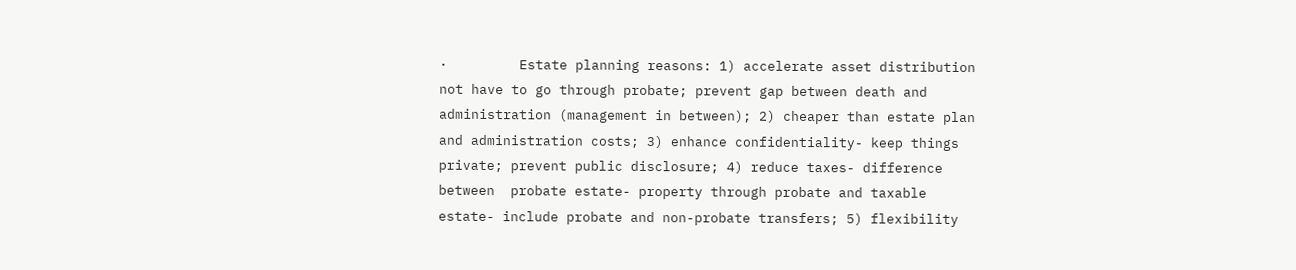·         Estate planning reasons: 1) accelerate asset distribution not have to go through probate; prevent gap between death and administration (management in between); 2) cheaper than estate plan and administration costs; 3) enhance confidentiality- keep things private; prevent public disclosure; 4) reduce taxes- difference between  probate estate- property through probate and taxable estate- include probate and non-probate transfers; 5) flexibility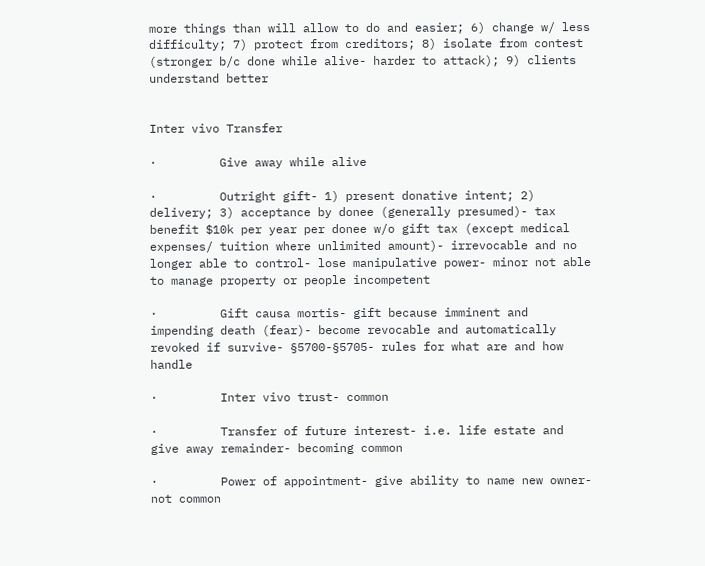more things than will allow to do and easier; 6) change w/ less difficulty; 7) protect from creditors; 8) isolate from contest (stronger b/c done while alive- harder to attack); 9) clients understand better


Inter vivo Transfer

·         Give away while alive

·         Outright gift- 1) present donative intent; 2) delivery; 3) acceptance by donee (generally presumed)- tax benefit $10k per year per donee w/o gift tax (except medical expenses/ tuition where unlimited amount)- irrevocable and no longer able to control- lose manipulative power- minor not able to manage property or people incompetent

·         Gift causa mortis- gift because imminent and impending death (fear)- become revocable and automatically revoked if survive- §5700-§5705- rules for what are and how handle

·         Inter vivo trust- common

·         Transfer of future interest- i.e. life estate and give away remainder- becoming common

·         Power of appointment- give ability to name new owner- not common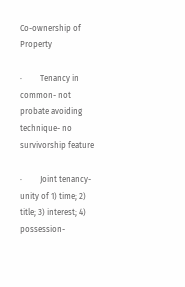Co-ownership of Property

·         Tenancy in common- not probate avoiding technique- no survivorship feature

·         Joint tenancy- unity of 1) time; 2) title; 3) interest; 4) possession-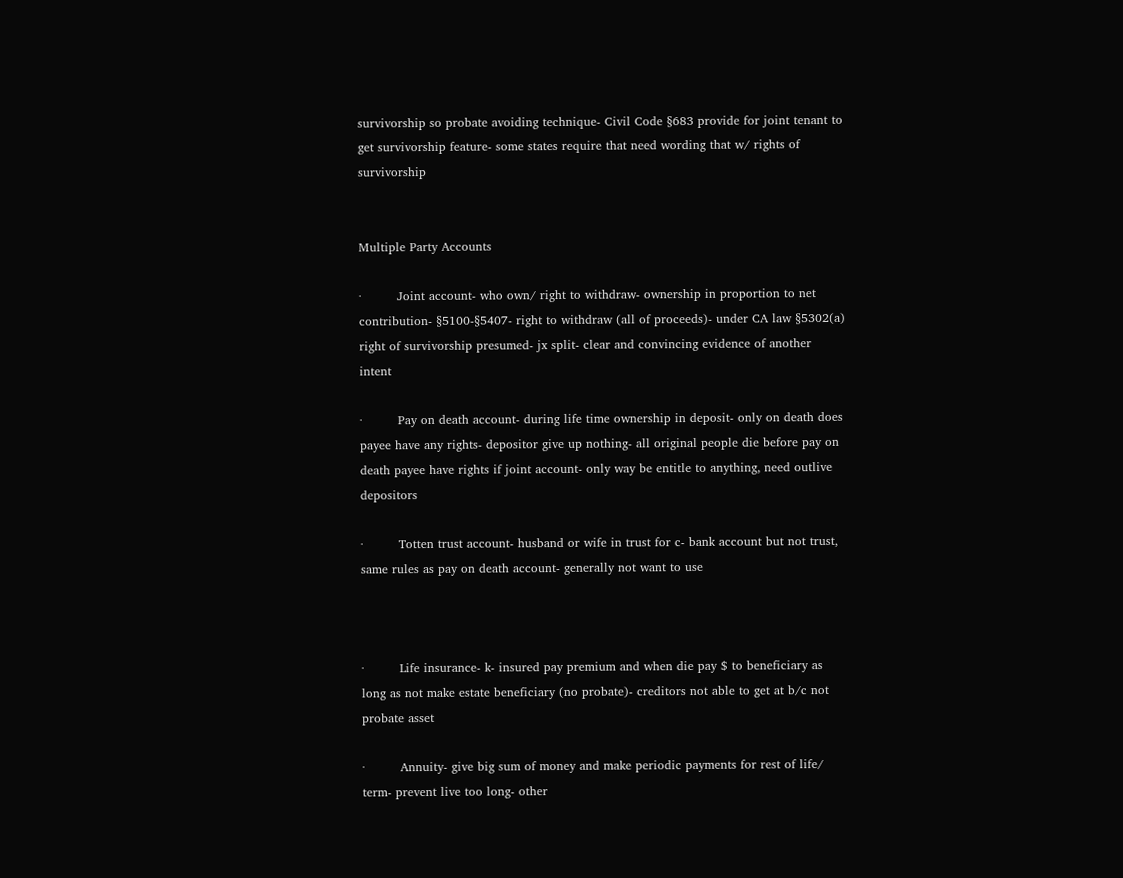survivorship so probate avoiding technique- Civil Code §683 provide for joint tenant to get survivorship feature- some states require that need wording that w/ rights of survivorship


Multiple Party Accounts

·         Joint account- who own/ right to withdraw- ownership in proportion to net contribution- §5100-§5407- right to withdraw (all of proceeds)- under CA law §5302(a) right of survivorship presumed- jx split- clear and convincing evidence of another intent

·         Pay on death account- during life time ownership in deposit- only on death does payee have any rights- depositor give up nothing- all original people die before pay on death payee have rights if joint account- only way be entitle to anything, need outlive depositors

·         Totten trust account- husband or wife in trust for c- bank account but not trust, same rules as pay on death account- generally not want to use



·         Life insurance- k- insured pay premium and when die pay $ to beneficiary as long as not make estate beneficiary (no probate)- creditors not able to get at b/c not probate asset

·         Annuity- give big sum of money and make periodic payments for rest of life/ term- prevent live too long- other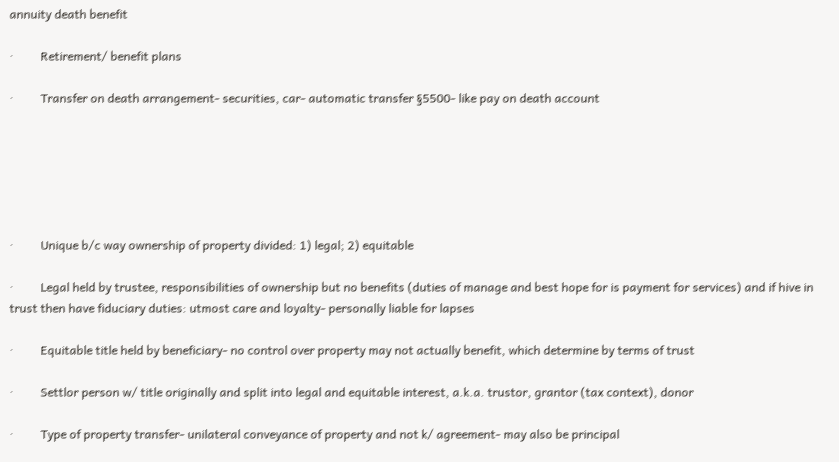annuity death benefit

·         Retirement/ benefit plans

·         Transfer on death arrangement- securities, car- automatic transfer §5500- like pay on death account






·         Unique b/c way ownership of property divided: 1) legal; 2) equitable

·         Legal held by trustee, responsibilities of ownership but no benefits (duties of manage and best hope for is payment for services) and if hive in trust then have fiduciary duties: utmost care and loyalty- personally liable for lapses

·         Equitable title held by beneficiary- no control over property may not actually benefit, which determine by terms of trust

·         Settlor person w/ title originally and split into legal and equitable interest, a.k.a. trustor, grantor (tax context), donor

·         Type of property transfer- unilateral conveyance of property and not k/ agreement- may also be principal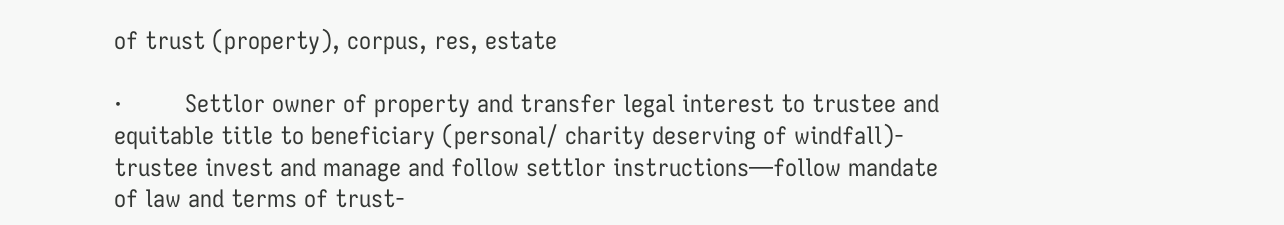of trust (property), corpus, res, estate

·         Settlor owner of property and transfer legal interest to trustee and equitable title to beneficiary (personal/ charity deserving of windfall)- trustee invest and manage and follow settlor instructions—follow mandate of law and terms of trust-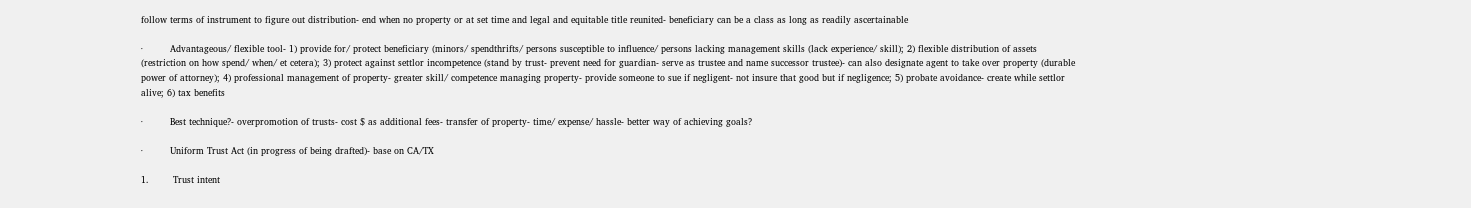follow terms of instrument to figure out distribution- end when no property or at set time and legal and equitable title reunited- beneficiary can be a class as long as readily ascertainable

·         Advantageous/ flexible tool- 1) provide for/ protect beneficiary (minors/ spendthrifts/ persons susceptible to influence/ persons lacking management skills (lack experience/ skill); 2) flexible distribution of assets (restriction on how spend/ when/ et cetera); 3) protect against settlor incompetence (stand by trust- prevent need for guardian- serve as trustee and name successor trustee)- can also designate agent to take over property (durable power of attorney); 4) professional management of property- greater skill/ competence managing property- provide someone to sue if negligent- not insure that good but if negligence; 5) probate avoidance- create while settlor alive; 6) tax benefits

·         Best technique?- overpromotion of trusts- cost $ as additional fees- transfer of property- time/ expense/ hassle- better way of achieving goals?

·         Uniform Trust Act (in progress of being drafted)- base on CA/TX

1.        Trust intent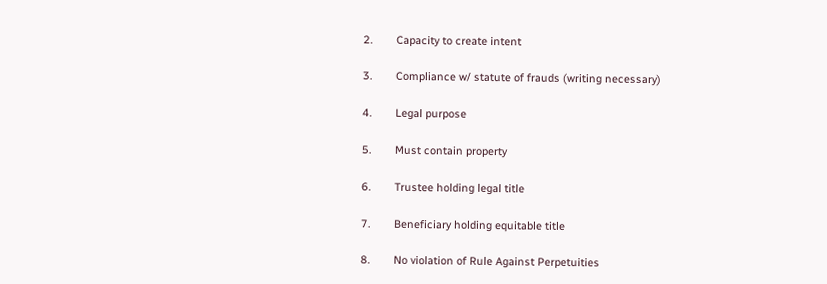2.        Capacity to create intent

3.        Compliance w/ statute of frauds (writing necessary)

4.        Legal purpose

5.        Must contain property

6.        Trustee holding legal title

7.        Beneficiary holding equitable title

8.        No violation of Rule Against Perpetuities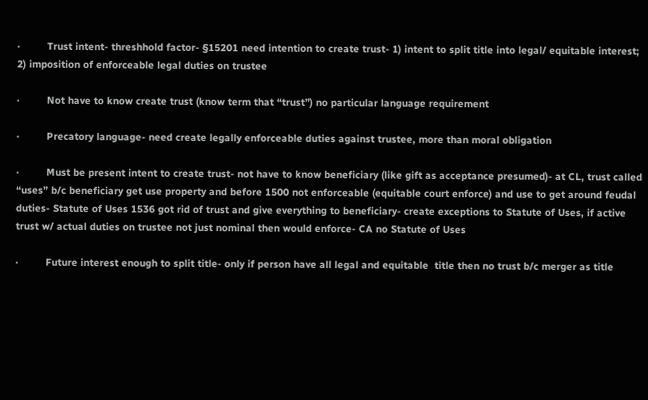·         Trust intent- threshhold factor- §15201 need intention to create trust- 1) intent to split title into legal/ equitable interest; 2) imposition of enforceable legal duties on trustee

·         Not have to know create trust (know term that “trust”) no particular language requirement

·         Precatory language- need create legally enforceable duties against trustee, more than moral obligation

·         Must be present intent to create trust- not have to know beneficiary (like gift as acceptance presumed)- at CL, trust called “uses” b/c beneficiary get use property and before 1500 not enforceable (equitable court enforce) and use to get around feudal duties- Statute of Uses 1536 got rid of trust and give everything to beneficiary- create exceptions to Statute of Uses, if active trust w/ actual duties on trustee not just nominal then would enforce- CA no Statute of Uses

·         Future interest enough to split title- only if person have all legal and equitable  title then no trust b/c merger as title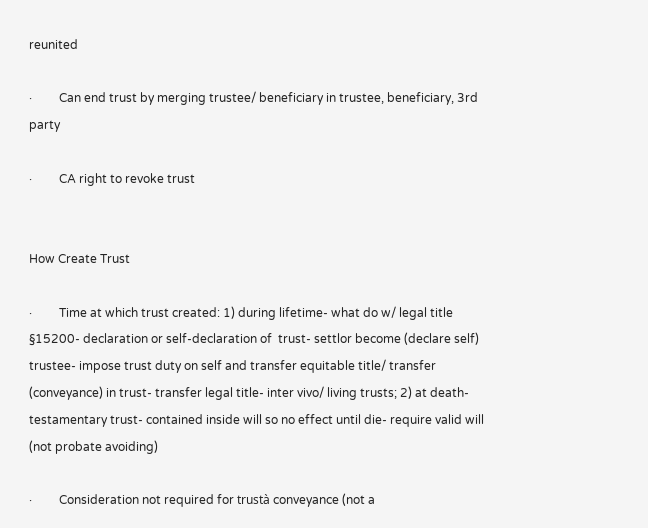reunited

·         Can end trust by merging trustee/ beneficiary in trustee, beneficiary, 3rd party

·         CA right to revoke trust


How Create Trust

·         Time at which trust created: 1) during lifetime- what do w/ legal title §15200- declaration or self-declaration of  trust- settlor become (declare self) trustee- impose trust duty on self and transfer equitable title/ transfer (conveyance) in trust- transfer legal title- inter vivo/ living trusts; 2) at death- testamentary trust- contained inside will so no effect until die- require valid will (not probate avoiding)

·         Consideration not required for trustà conveyance (not a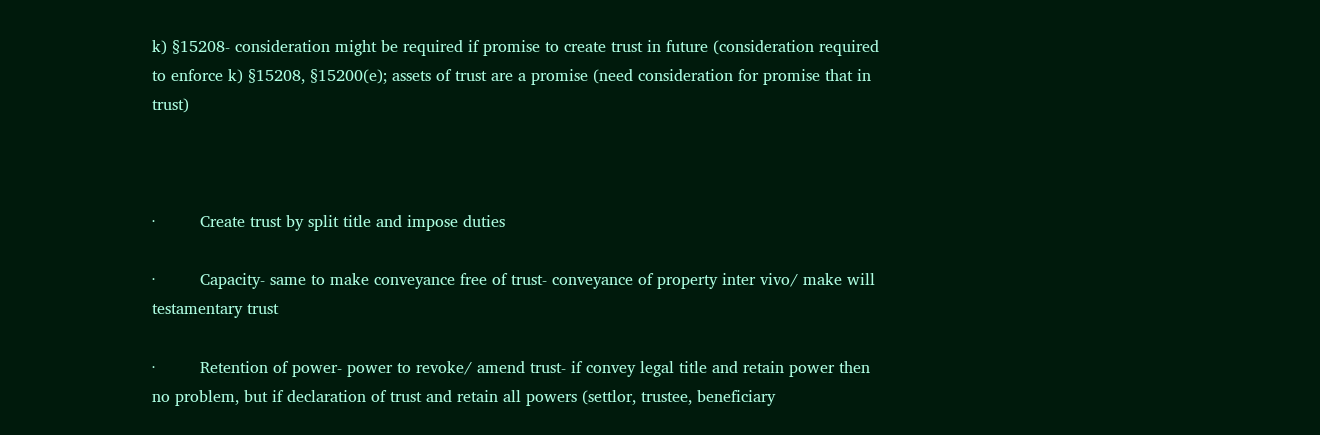k) §15208- consideration might be required if promise to create trust in future (consideration required to enforce k) §15208, §15200(e); assets of trust are a promise (need consideration for promise that in trust)



·         Create trust by split title and impose duties

·         Capacity- same to make conveyance free of trust- conveyance of property inter vivo/ make will testamentary trust

·         Retention of power- power to revoke/ amend trust- if convey legal title and retain power then no problem, but if declaration of trust and retain all powers (settlor, trustee, beneficiary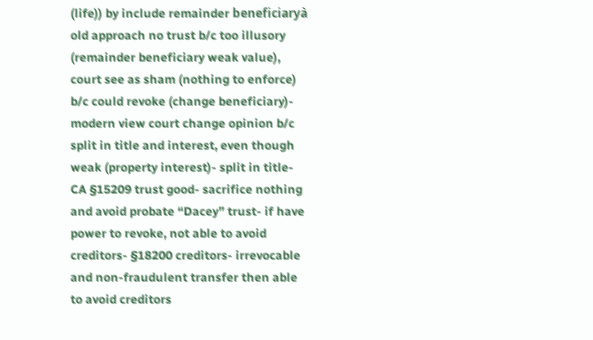(life)) by include remainder beneficiaryà old approach no trust b/c too illusory (remainder beneficiary weak value), court see as sham (nothing to enforce) b/c could revoke (change beneficiary)- modern view court change opinion b/c split in title and interest, even though weak (property interest)- split in title- CA §15209 trust good- sacrifice nothing and avoid probate “Dacey” trust- if have power to revoke, not able to avoid creditors- §18200 creditors- irrevocable and non-fraudulent transfer then able to avoid creditors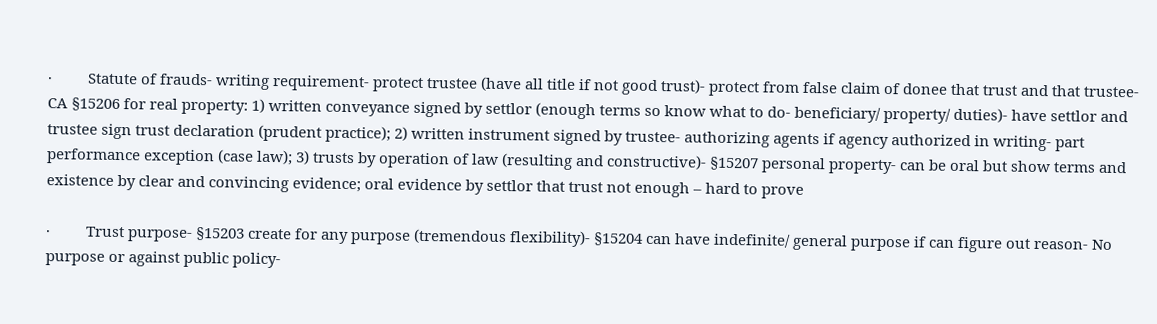·         Statute of frauds- writing requirement- protect trustee (have all title if not good trust)- protect from false claim of donee that trust and that trustee- CA §15206 for real property: 1) written conveyance signed by settlor (enough terms so know what to do- beneficiary/ property/ duties)- have settlor and trustee sign trust declaration (prudent practice); 2) written instrument signed by trustee- authorizing agents if agency authorized in writing- part performance exception (case law); 3) trusts by operation of law (resulting and constructive)- §15207 personal property- can be oral but show terms and existence by clear and convincing evidence; oral evidence by settlor that trust not enough – hard to prove

·         Trust purpose- §15203 create for any purpose (tremendous flexibility)- §15204 can have indefinite/ general purpose if can figure out reason- No purpose or against public policy-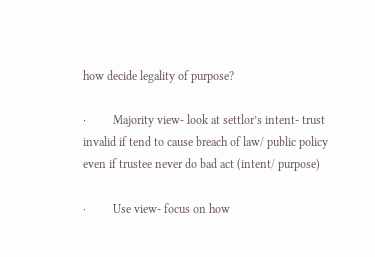how decide legality of purpose?

·         Majority view- look at settlor’s intent- trust invalid if tend to cause breach of law/ public policy even if trustee never do bad act (intent/ purpose)

·         Use view- focus on how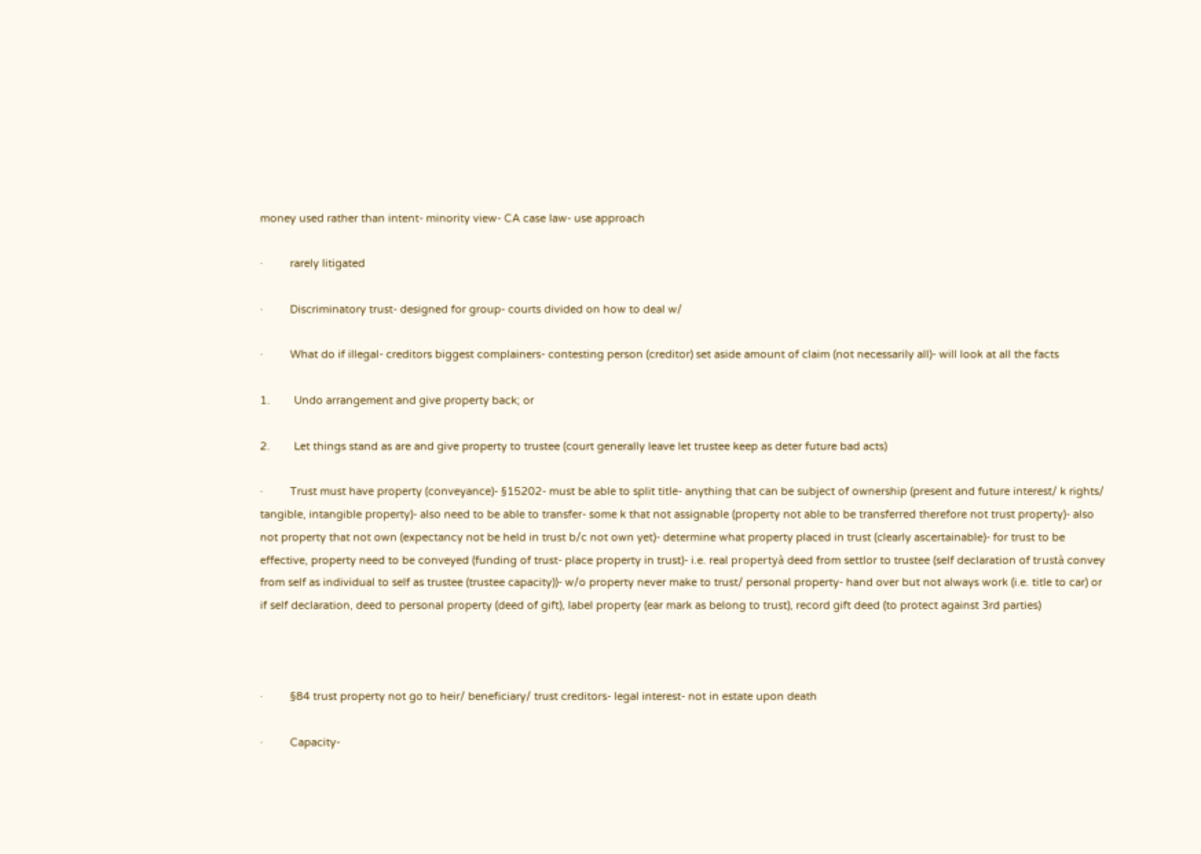money used rather than intent- minority view- CA case law- use approach

·         rarely litigated

·         Discriminatory trust- designed for group- courts divided on how to deal w/

·         What do if illegal- creditors biggest complainers- contesting person (creditor) set aside amount of claim (not necessarily all)- will look at all the facts

1.        Undo arrangement and give property back; or

2.        Let things stand as are and give property to trustee (court generally leave let trustee keep as deter future bad acts)

·         Trust must have property (conveyance)- §15202- must be able to split title- anything that can be subject of ownership (present and future interest/ k rights/ tangible, intangible property)- also need to be able to transfer- some k that not assignable (property not able to be transferred therefore not trust property)- also not property that not own (expectancy not be held in trust b/c not own yet)- determine what property placed in trust (clearly ascertainable)- for trust to be effective, property need to be conveyed (funding of trust- place property in trust)- i.e. real propertyà deed from settlor to trustee (self declaration of trustà convey from self as individual to self as trustee (trustee capacity))- w/o property never make to trust/ personal property- hand over but not always work (i.e. title to car) or if self declaration, deed to personal property (deed of gift), label property (ear mark as belong to trust), record gift deed (to protect against 3rd parties)



·         §84 trust property not go to heir/ beneficiary/ trust creditors- legal interest- not in estate upon death

·         Capacity-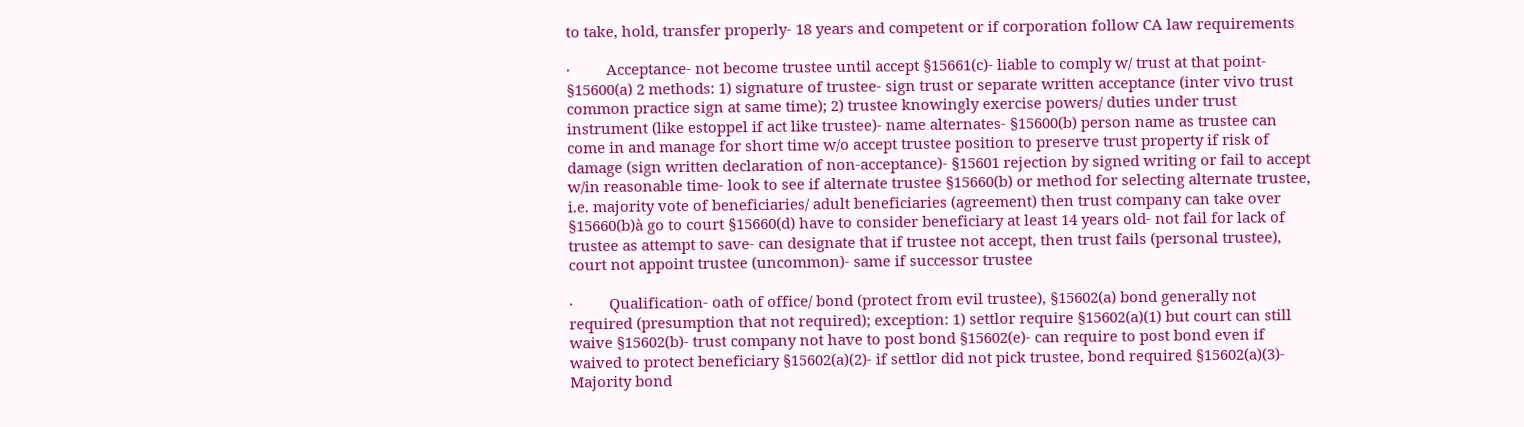to take, hold, transfer properly- 18 years and competent or if corporation follow CA law requirements

·         Acceptance- not become trustee until accept §15661(c)- liable to comply w/ trust at that point- §15600(a) 2 methods: 1) signature of trustee- sign trust or separate written acceptance (inter vivo trust common practice sign at same time); 2) trustee knowingly exercise powers/ duties under trust instrument (like estoppel if act like trustee)- name alternates- §15600(b) person name as trustee can come in and manage for short time w/o accept trustee position to preserve trust property if risk of damage (sign written declaration of non-acceptance)- §15601 rejection by signed writing or fail to accept w/in reasonable time- look to see if alternate trustee §15660(b) or method for selecting alternate trustee, i.e. majority vote of beneficiaries/ adult beneficiaries (agreement) then trust company can take over §15660(b)à go to court §15660(d) have to consider beneficiary at least 14 years old- not fail for lack of trustee as attempt to save- can designate that if trustee not accept, then trust fails (personal trustee), court not appoint trustee (uncommon)- same if successor trustee

·         Qualification- oath of office/ bond (protect from evil trustee), §15602(a) bond generally not required (presumption that not required); exception: 1) settlor require §15602(a)(1) but court can still waive §15602(b)- trust company not have to post bond §15602(e)- can require to post bond even if waived to protect beneficiary §15602(a)(2)- if settlor did not pick trustee, bond required §15602(a)(3)- Majority bond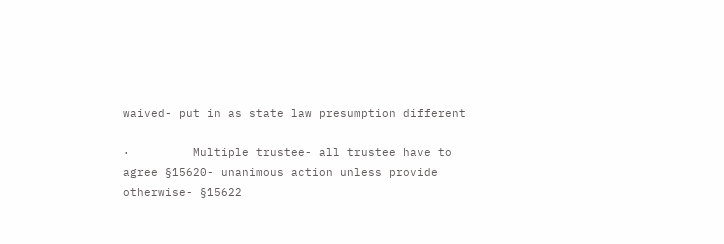waived- put in as state law presumption different

·         Multiple trustee- all trustee have to agree §15620- unanimous action unless provide otherwise- §15622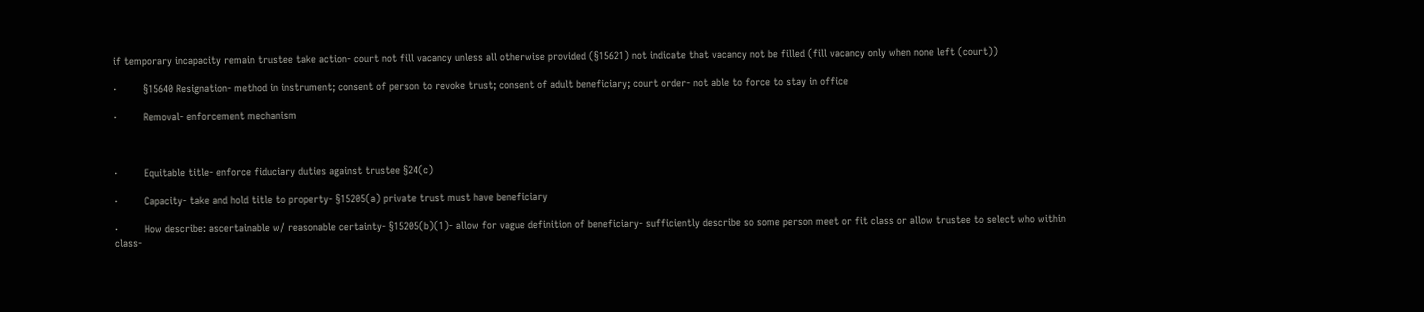if temporary incapacity remain trustee take action- court not fill vacancy unless all otherwise provided (§15621) not indicate that vacancy not be filled (fill vacancy only when none left (court))

·         §15640 Resignation- method in instrument; consent of person to revoke trust; consent of adult beneficiary; court order- not able to force to stay in office

·         Removal- enforcement mechanism



·         Equitable title- enforce fiduciary duties against trustee §24(c)

·         Capacity- take and hold title to property- §15205(a) private trust must have beneficiary

·         How describe: ascertainable w/ reasonable certainty- §15205(b)(1)- allow for vague definition of beneficiary- sufficiently describe so some person meet or fit class or allow trustee to select who within class-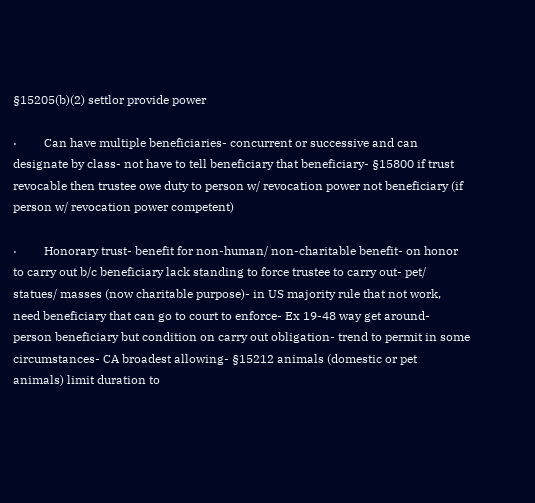§15205(b)(2) settlor provide power

·         Can have multiple beneficiaries- concurrent or successive and can designate by class- not have to tell beneficiary that beneficiary- §15800 if trust revocable then trustee owe duty to person w/ revocation power not beneficiary (if person w/ revocation power competent)

·         Honorary trust- benefit for non-human/ non-charitable benefit- on honor to carry out b/c beneficiary lack standing to force trustee to carry out- pet/ statues/ masses (now charitable purpose)- in US majority rule that not work, need beneficiary that can go to court to enforce- Ex 19-48 way get around- person beneficiary but condition on carry out obligation- trend to permit in some circumstances- CA broadest allowing- §15212 animals (domestic or pet animals) limit duration to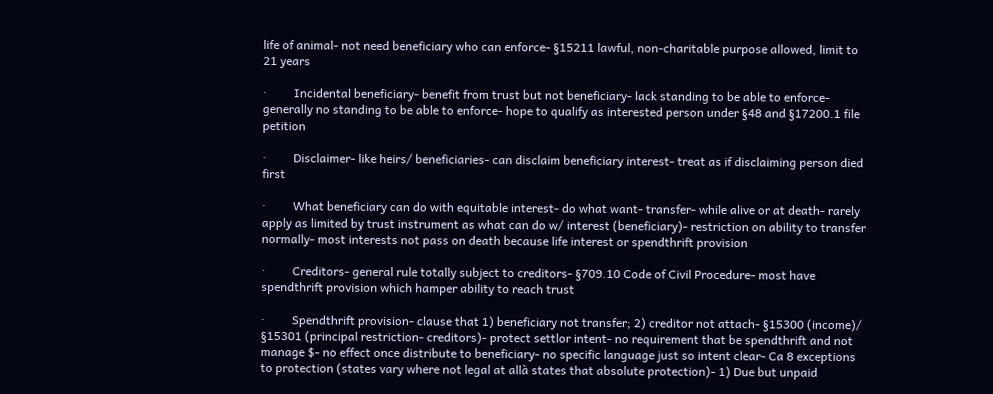life of animal- not need beneficiary who can enforce- §15211 lawful, non-charitable purpose allowed, limit to 21 years

·         Incidental beneficiary- benefit from trust but not beneficiary- lack standing to be able to enforce- generally no standing to be able to enforce- hope to qualify as interested person under §48 and §17200.1 file petition

·         Disclaimer- like heirs/ beneficiaries- can disclaim beneficiary interest- treat as if disclaiming person died first

·         What beneficiary can do with equitable interest- do what want- transfer- while alive or at death- rarely apply as limited by trust instrument as what can do w/ interest (beneficiary)- restriction on ability to transfer normally- most interests not pass on death because life interest or spendthrift provision

·         Creditors- general rule totally subject to creditors- §709.10 Code of Civil Procedure- most have spendthrift provision which hamper ability to reach trust

·         Spendthrift provision- clause that 1) beneficiary not transfer; 2) creditor not attach- §15300 (income)/ §15301 (principal restriction- creditors)- protect settlor intent- no requirement that be spendthrift and not manage $- no effect once distribute to beneficiary- no specific language just so intent clear- Ca 8 exceptions to protection (states vary where not legal at allà states that absolute protection)- 1) Due but unpaid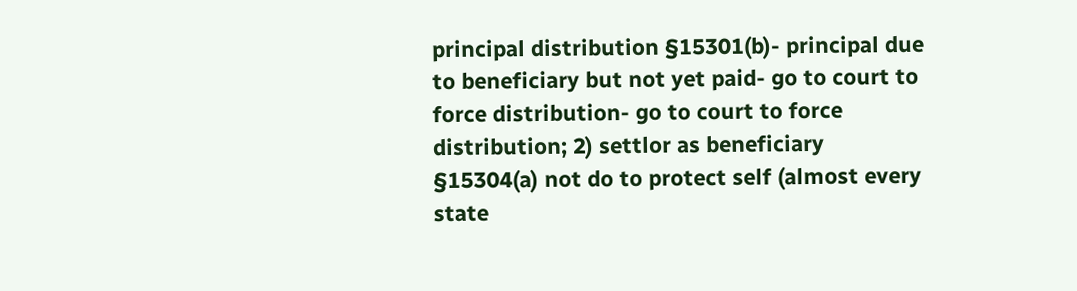principal distribution §15301(b)- principal due to beneficiary but not yet paid- go to court to force distribution- go to court to force distribution; 2) settlor as beneficiary §15304(a) not do to protect self (almost every state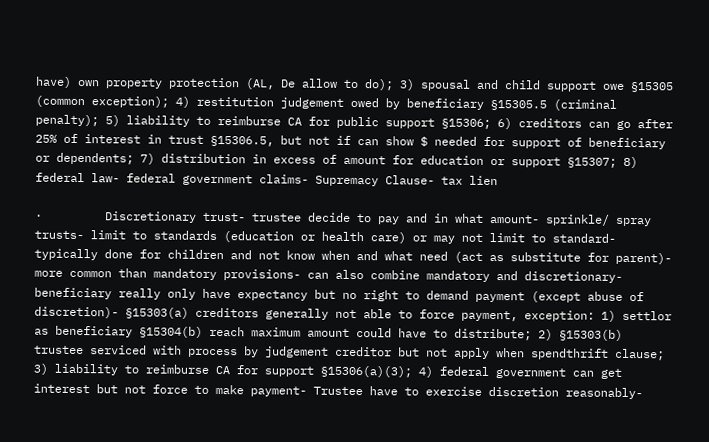have) own property protection (AL, De allow to do); 3) spousal and child support owe §15305 (common exception); 4) restitution judgement owed by beneficiary §15305.5 (criminal penalty); 5) liability to reimburse CA for public support §15306; 6) creditors can go after 25% of interest in trust §15306.5, but not if can show $ needed for support of beneficiary or dependents; 7) distribution in excess of amount for education or support §15307; 8) federal law- federal government claims- Supremacy Clause- tax lien

·         Discretionary trust- trustee decide to pay and in what amount- sprinkle/ spray trusts- limit to standards (education or health care) or may not limit to standard- typically done for children and not know when and what need (act as substitute for parent)- more common than mandatory provisions- can also combine mandatory and discretionary- beneficiary really only have expectancy but no right to demand payment (except abuse of discretion)- §15303(a) creditors generally not able to force payment, exception: 1) settlor as beneficiary §15304(b) reach maximum amount could have to distribute; 2) §15303(b) trustee serviced with process by judgement creditor but not apply when spendthrift clause; 3) liability to reimburse CA for support §15306(a)(3); 4) federal government can get interest but not force to make payment- Trustee have to exercise discretion reasonably-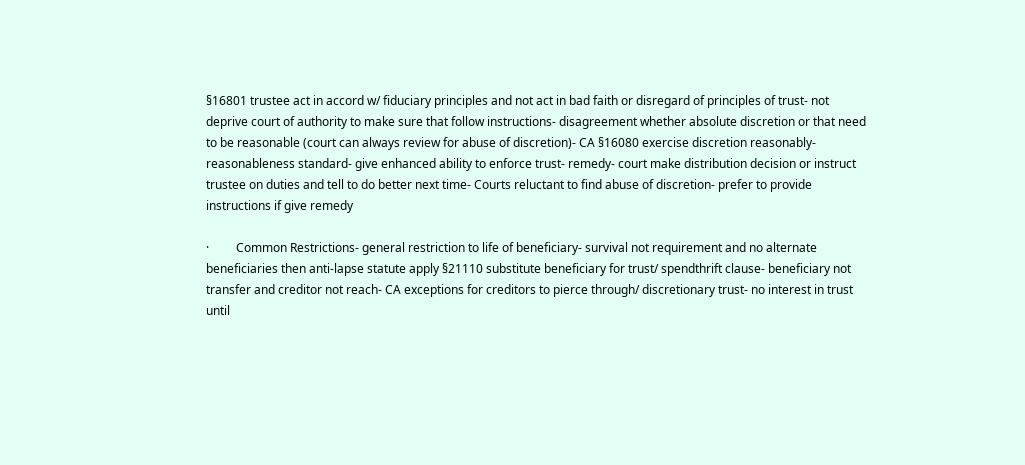§16801 trustee act in accord w/ fiduciary principles and not act in bad faith or disregard of principles of trust- not deprive court of authority to make sure that follow instructions- disagreement whether absolute discretion or that need to be reasonable (court can always review for abuse of discretion)- CA §16080 exercise discretion reasonably- reasonableness standard- give enhanced ability to enforce trust- remedy- court make distribution decision or instruct trustee on duties and tell to do better next time- Courts reluctant to find abuse of discretion- prefer to provide instructions if give remedy

·         Common Restrictions- general restriction to life of beneficiary- survival not requirement and no alternate beneficiaries then anti-lapse statute apply §21110 substitute beneficiary for trust/ spendthrift clause- beneficiary not transfer and creditor not reach- CA exceptions for creditors to pierce through/ discretionary trust- no interest in trust until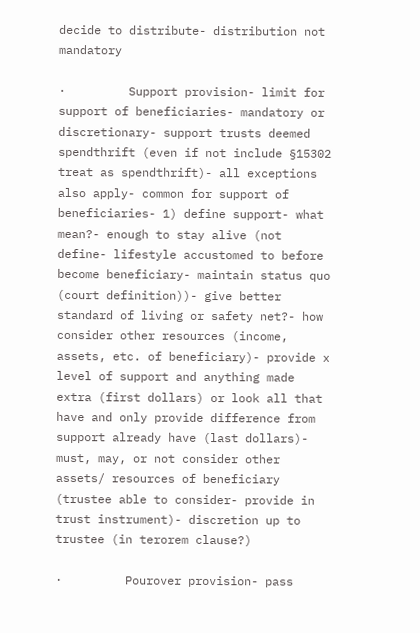decide to distribute- distribution not mandatory

·         Support provision- limit for support of beneficiaries- mandatory or discretionary- support trusts deemed spendthrift (even if not include §15302 treat as spendthrift)- all exceptions also apply- common for support of beneficiaries- 1) define support- what mean?- enough to stay alive (not define- lifestyle accustomed to before become beneficiary- maintain status quo (court definition))- give better standard of living or safety net?- how consider other resources (income, assets, etc. of beneficiary)- provide x level of support and anything made extra (first dollars) or look all that have and only provide difference from support already have (last dollars)- must, may, or not consider other assets/ resources of beneficiary (trustee able to consider- provide in trust instrument)- discretion up to trustee (in terorem clause?)

·         Pourover provision- pass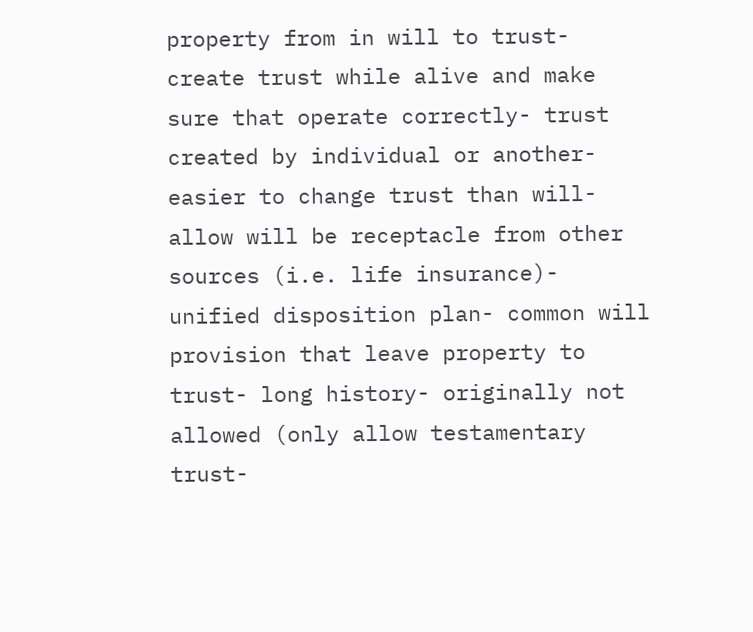property from in will to trust- create trust while alive and make sure that operate correctly- trust created by individual or another- easier to change trust than will- allow will be receptacle from other sources (i.e. life insurance)- unified disposition plan- common will provision that leave property to trust- long history- originally not allowed (only allow testamentary trust-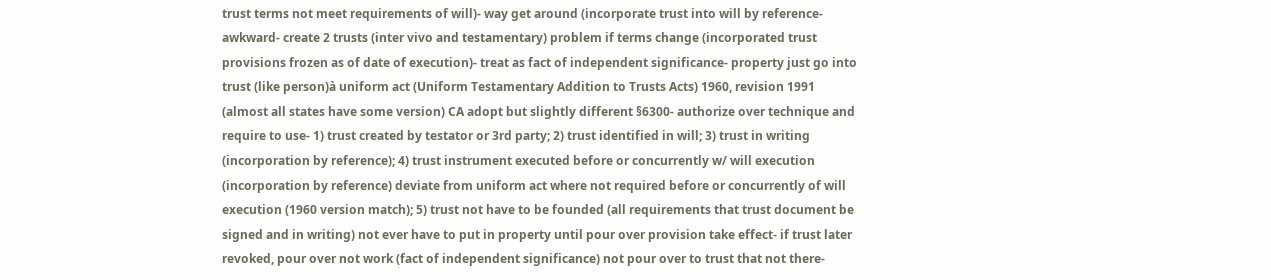trust terms not meet requirements of will)- way get around (incorporate trust into will by reference- awkward- create 2 trusts (inter vivo and testamentary) problem if terms change (incorporated trust provisions frozen as of date of execution)- treat as fact of independent significance- property just go into trust (like person)à uniform act (Uniform Testamentary Addition to Trusts Acts) 1960, revision 1991 (almost all states have some version) CA adopt but slightly different §6300- authorize over technique and require to use- 1) trust created by testator or 3rd party; 2) trust identified in will; 3) trust in writing (incorporation by reference); 4) trust instrument executed before or concurrently w/ will execution (incorporation by reference) deviate from uniform act where not required before or concurrently of will execution (1960 version match); 5) trust not have to be founded (all requirements that trust document be signed and in writing) not ever have to put in property until pour over provision take effect- if trust later revoked, pour over not work (fact of independent significance) not pour over to trust that not there-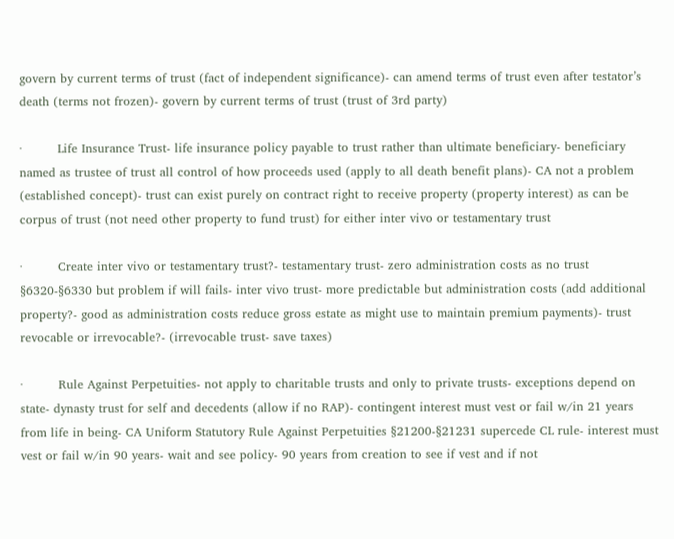govern by current terms of trust (fact of independent significance)- can amend terms of trust even after testator’s death (terms not frozen)- govern by current terms of trust (trust of 3rd party)

·         Life Insurance Trust- life insurance policy payable to trust rather than ultimate beneficiary- beneficiary named as trustee of trust all control of how proceeds used (apply to all death benefit plans)- CA not a problem (established concept)- trust can exist purely on contract right to receive property (property interest) as can be corpus of trust (not need other property to fund trust) for either inter vivo or testamentary trust

·         Create inter vivo or testamentary trust?- testamentary trust- zero administration costs as no trust §6320-§6330 but problem if will fails- inter vivo trust- more predictable but administration costs (add additional property?- good as administration costs reduce gross estate as might use to maintain premium payments)- trust revocable or irrevocable?- (irrevocable trust- save taxes)

·         Rule Against Perpetuities- not apply to charitable trusts and only to private trusts- exceptions depend on state- dynasty trust for self and decedents (allow if no RAP)- contingent interest must vest or fail w/in 21 years from life in being- CA Uniform Statutory Rule Against Perpetuities §21200-§21231 supercede CL rule- interest must vest or fail w/in 90 years- wait and see policy- 90 years from creation to see if vest and if not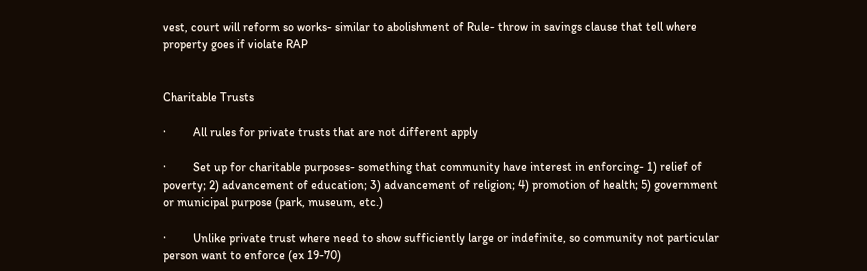vest, court will reform so works- similar to abolishment of Rule- throw in savings clause that tell where property goes if violate RAP


Charitable Trusts

·         All rules for private trusts that are not different apply

·         Set up for charitable purposes- something that community have interest in enforcing- 1) relief of poverty; 2) advancement of education; 3) advancement of religion; 4) promotion of health; 5) government or municipal purpose (park, museum, etc.)

·         Unlike private trust where need to show sufficiently large or indefinite, so community not particular person want to enforce (ex 19-70)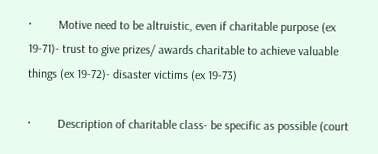·         Motive need to be altruistic, even if charitable purpose (ex 19-71)- trust to give prizes/ awards charitable to achieve valuable things (ex 19-72)- disaster victims (ex 19-73)

·         Description of charitable class- be specific as possible (court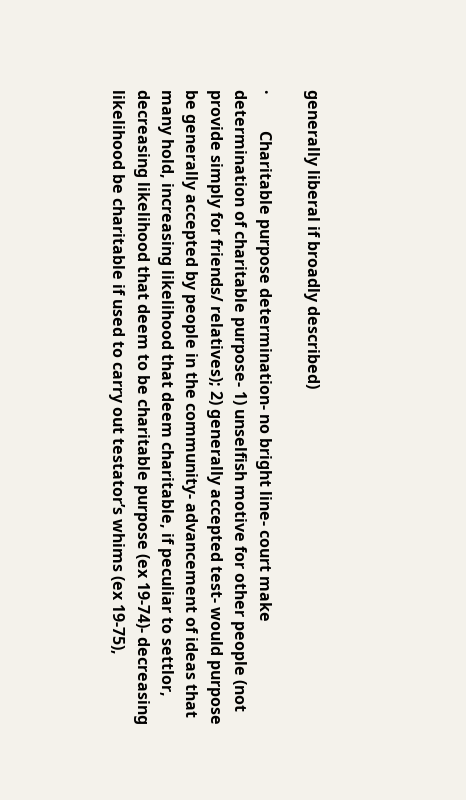generally liberal if broadly described)

·         Charitable purpose determination- no bright line- court make determination of charitable purpose- 1) unselfish motive for other people (not provide simply for friends/ relatives); 2) generally accepted test- would purpose be generally accepted by people in the community- advancement of ideas that many hold, increasing likelihood that deem charitable, if peculiar to settlor, decreasing likelihood that deem to be charitable purpose (ex 19-74)- decreasing likelihood be charitable if used to carry out testator’s whims (ex 19-75),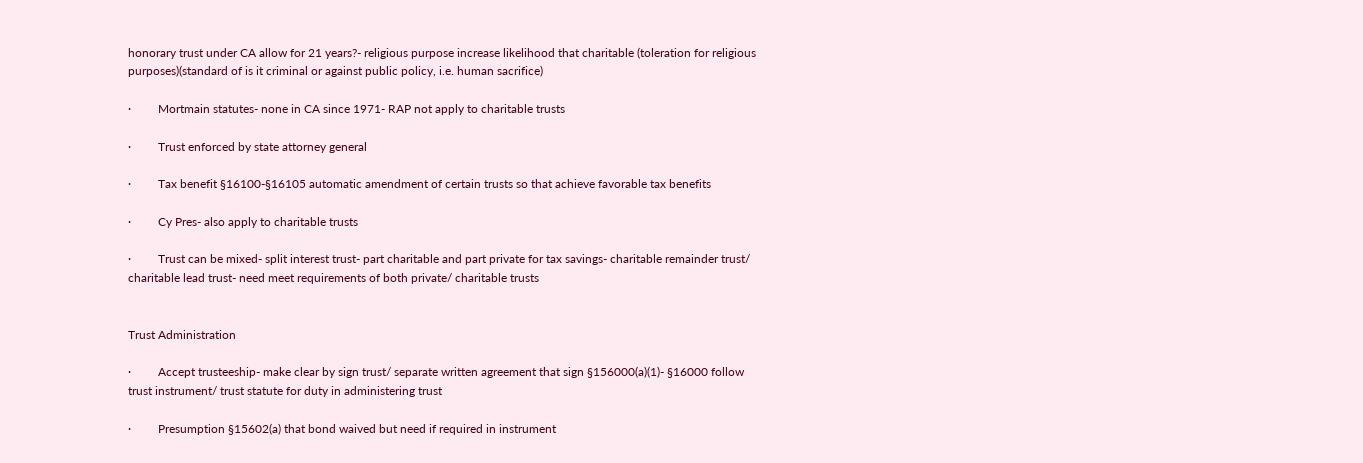honorary trust under CA allow for 21 years?- religious purpose increase likelihood that charitable (toleration for religious purposes)(standard of is it criminal or against public policy, i.e. human sacrifice)

·         Mortmain statutes- none in CA since 1971- RAP not apply to charitable trusts

·         Trust enforced by state attorney general

·         Tax benefit §16100-§16105 automatic amendment of certain trusts so that achieve favorable tax benefits

·         Cy Pres- also apply to charitable trusts

·         Trust can be mixed- split interest trust- part charitable and part private for tax savings- charitable remainder trust/ charitable lead trust- need meet requirements of both private/ charitable trusts


Trust Administration

·         Accept trusteeship- make clear by sign trust/ separate written agreement that sign §156000(a)(1)- §16000 follow trust instrument/ trust statute for duty in administering trust

·         Presumption §15602(a) that bond waived but need if required in instrument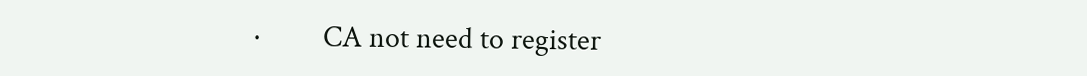·         CA not need to register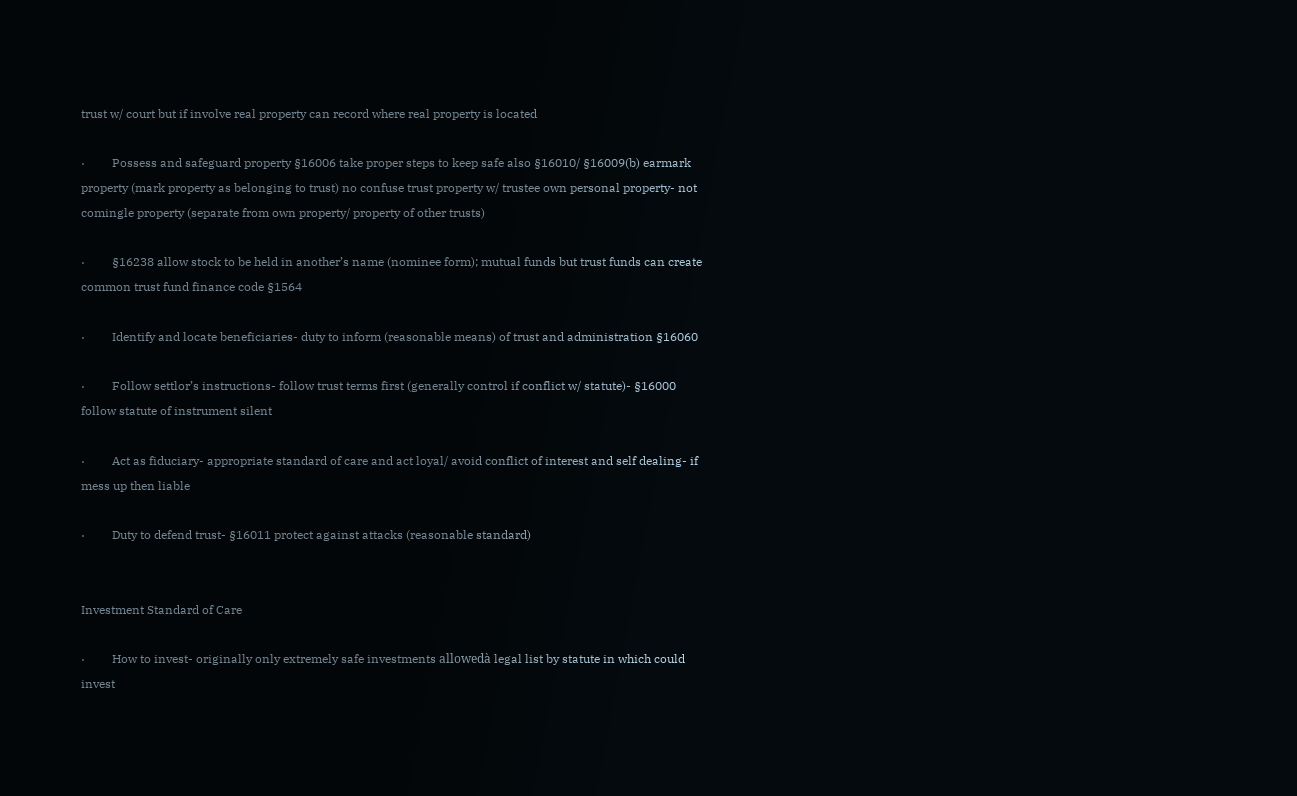trust w/ court but if involve real property can record where real property is located

·         Possess and safeguard property §16006 take proper steps to keep safe also §16010/ §16009(b) earmark property (mark property as belonging to trust) no confuse trust property w/ trustee own personal property- not comingle property (separate from own property/ property of other trusts)

·         §16238 allow stock to be held in another’s name (nominee form); mutual funds but trust funds can create common trust fund finance code §1564

·         Identify and locate beneficiaries- duty to inform (reasonable means) of trust and administration §16060

·         Follow settlor’s instructions- follow trust terms first (generally control if conflict w/ statute)- §16000 follow statute of instrument silent

·         Act as fiduciary- appropriate standard of care and act loyal/ avoid conflict of interest and self dealing- if mess up then liable

·         Duty to defend trust- §16011 protect against attacks (reasonable standard)


Investment Standard of Care

·         How to invest- originally only extremely safe investments allowedà legal list by statute in which could invest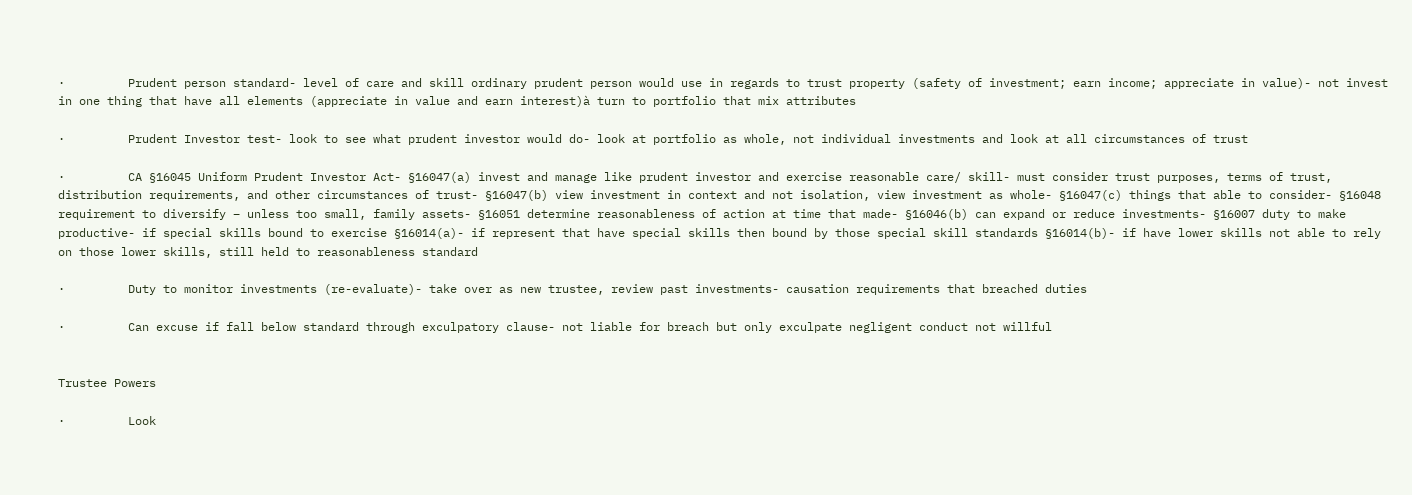·         Prudent person standard- level of care and skill ordinary prudent person would use in regards to trust property (safety of investment; earn income; appreciate in value)- not invest in one thing that have all elements (appreciate in value and earn interest)à turn to portfolio that mix attributes

·         Prudent Investor test- look to see what prudent investor would do- look at portfolio as whole, not individual investments and look at all circumstances of trust

·         CA §16045 Uniform Prudent Investor Act- §16047(a) invest and manage like prudent investor and exercise reasonable care/ skill- must consider trust purposes, terms of trust, distribution requirements, and other circumstances of trust- §16047(b) view investment in context and not isolation, view investment as whole- §16047(c) things that able to consider- §16048 requirement to diversify – unless too small, family assets- §16051 determine reasonableness of action at time that made- §16046(b) can expand or reduce investments- §16007 duty to make productive- if special skills bound to exercise §16014(a)- if represent that have special skills then bound by those special skill standards §16014(b)- if have lower skills not able to rely on those lower skills, still held to reasonableness standard

·         Duty to monitor investments (re-evaluate)- take over as new trustee, review past investments- causation requirements that breached duties

·         Can excuse if fall below standard through exculpatory clause- not liable for breach but only exculpate negligent conduct not willful


Trustee Powers

·         Look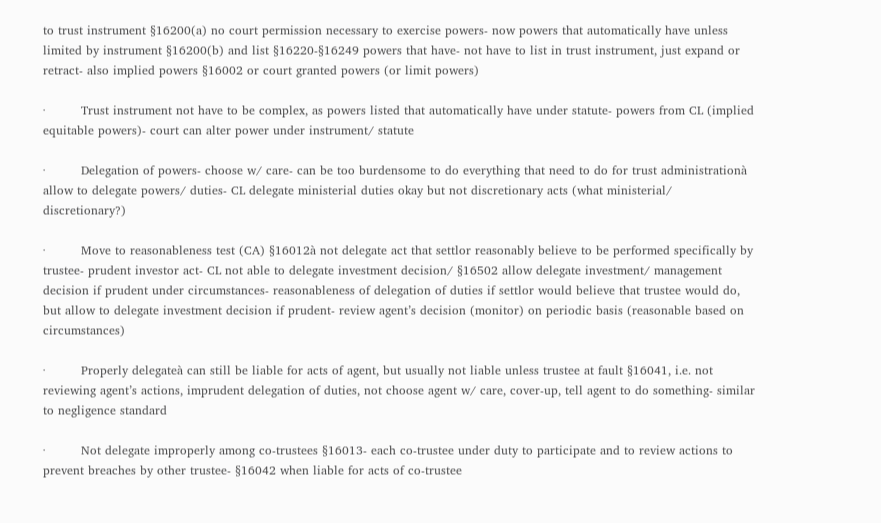to trust instrument §16200(a) no court permission necessary to exercise powers- now powers that automatically have unless limited by instrument §16200(b) and list §16220-§16249 powers that have- not have to list in trust instrument, just expand or retract- also implied powers §16002 or court granted powers (or limit powers)

·         Trust instrument not have to be complex, as powers listed that automatically have under statute- powers from CL (implied equitable powers)- court can alter power under instrument/ statute

·         Delegation of powers- choose w/ care- can be too burdensome to do everything that need to do for trust administrationà allow to delegate powers/ duties- CL delegate ministerial duties okay but not discretionary acts (what ministerial/ discretionary?)

·         Move to reasonableness test (CA) §16012à not delegate act that settlor reasonably believe to be performed specifically by trustee- prudent investor act- CL not able to delegate investment decision/ §16502 allow delegate investment/ management decision if prudent under circumstances- reasonableness of delegation of duties if settlor would believe that trustee would do, but allow to delegate investment decision if prudent- review agent’s decision (monitor) on periodic basis (reasonable based on circumstances)

·         Properly delegateà can still be liable for acts of agent, but usually not liable unless trustee at fault §16041, i.e. not reviewing agent’s actions, imprudent delegation of duties, not choose agent w/ care, cover-up, tell agent to do something- similar to negligence standard

·         Not delegate improperly among co-trustees §16013- each co-trustee under duty to participate and to review actions to prevent breaches by other trustee- §16042 when liable for acts of co-trustee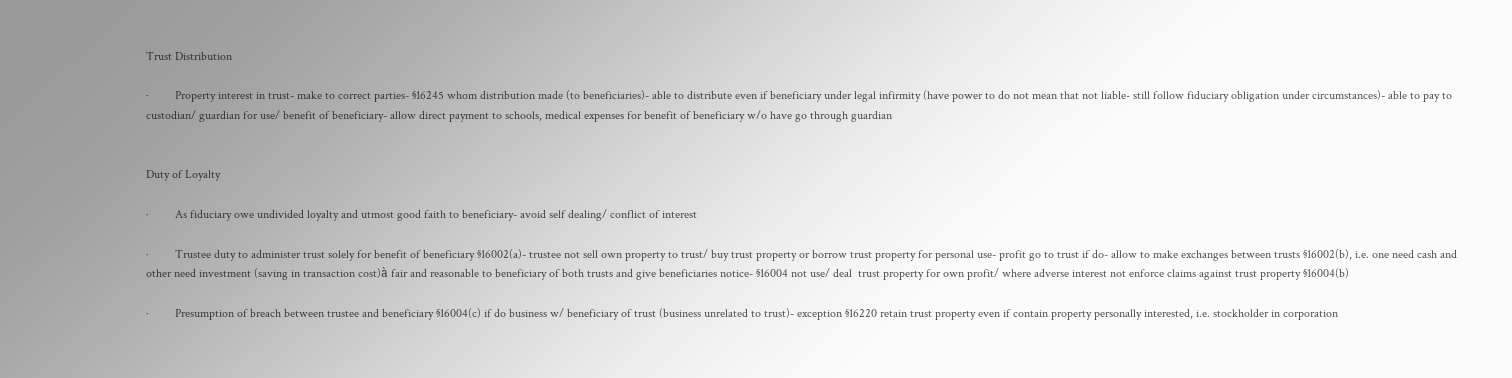Trust Distribution

·         Property interest in trust- make to correct parties- §16245 whom distribution made (to beneficiaries)- able to distribute even if beneficiary under legal infirmity (have power to do not mean that not liable- still follow fiduciary obligation under circumstances)- able to pay to custodian/ guardian for use/ benefit of beneficiary- allow direct payment to schools, medical expenses for benefit of beneficiary w/o have go through guardian


Duty of Loyalty

·         As fiduciary owe undivided loyalty and utmost good faith to beneficiary- avoid self dealing/ conflict of interest

·         Trustee duty to administer trust solely for benefit of beneficiary §16002(a)- trustee not sell own property to trust/ buy trust property or borrow trust property for personal use- profit go to trust if do- allow to make exchanges between trusts §16002(b), i.e. one need cash and other need investment (saving in transaction cost)à fair and reasonable to beneficiary of both trusts and give beneficiaries notice- §16004 not use/ deal  trust property for own profit/ where adverse interest not enforce claims against trust property §16004(b)

·         Presumption of breach between trustee and beneficiary §16004(c) if do business w/ beneficiary of trust (business unrelated to trust)- exception §16220 retain trust property even if contain property personally interested, i.e. stockholder in corporation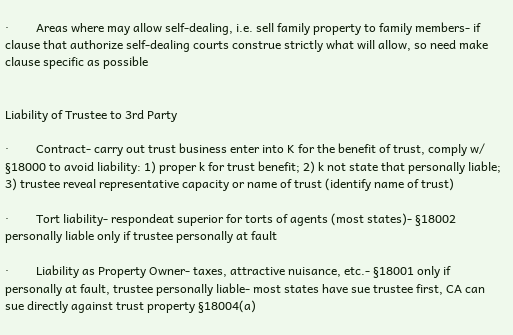·         Areas where may allow self-dealing, i.e. sell family property to family members- if clause that authorize self-dealing courts construe strictly what will allow, so need make clause specific as possible


Liability of Trustee to 3rd Party

·         Contract- carry out trust business enter into K for the benefit of trust, comply w/ §18000 to avoid liability: 1) proper k for trust benefit; 2) k not state that personally liable; 3) trustee reveal representative capacity or name of trust (identify name of trust)

·         Tort liability- respondeat superior for torts of agents (most states)- §18002 personally liable only if trustee personally at fault

·         Liability as Property Owner- taxes, attractive nuisance, etc.- §18001 only if personally at fault, trustee personally liable- most states have sue trustee first, CA can sue directly against trust property §18004(a)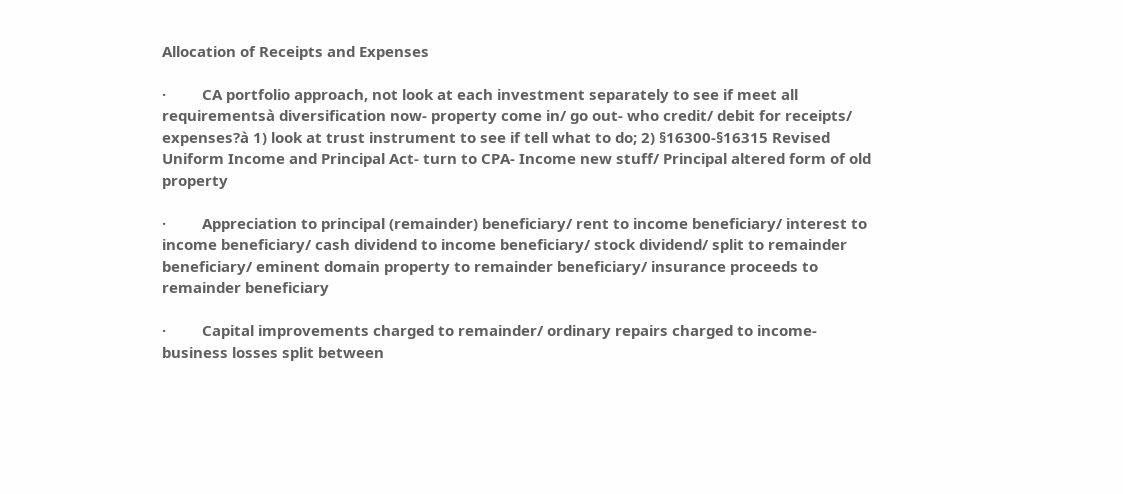Allocation of Receipts and Expenses

·         CA portfolio approach, not look at each investment separately to see if meet all requirementsà diversification now- property come in/ go out- who credit/ debit for receipts/ expenses?à 1) look at trust instrument to see if tell what to do; 2) §16300-§16315 Revised Uniform Income and Principal Act- turn to CPA- Income new stuff/ Principal altered form of old property

·         Appreciation to principal (remainder) beneficiary/ rent to income beneficiary/ interest to income beneficiary/ cash dividend to income beneficiary/ stock dividend/ split to remainder beneficiary/ eminent domain property to remainder beneficiary/ insurance proceeds to remainder beneficiary

·         Capital improvements charged to remainder/ ordinary repairs charged to income- business losses split between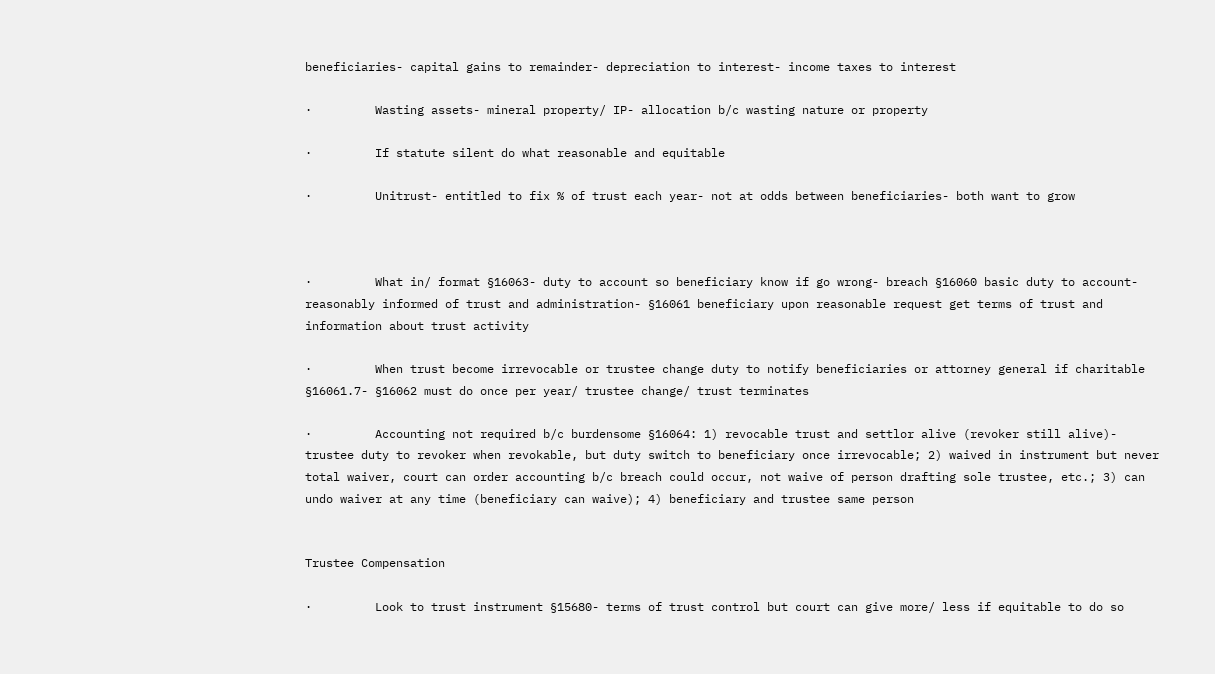beneficiaries- capital gains to remainder- depreciation to interest- income taxes to interest

·         Wasting assets- mineral property/ IP- allocation b/c wasting nature or property

·         If statute silent do what reasonable and equitable

·         Unitrust- entitled to fix % of trust each year- not at odds between beneficiaries- both want to grow



·         What in/ format §16063- duty to account so beneficiary know if go wrong- breach §16060 basic duty to account- reasonably informed of trust and administration- §16061 beneficiary upon reasonable request get terms of trust and information about trust activity

·         When trust become irrevocable or trustee change duty to notify beneficiaries or attorney general if charitable §16061.7- §16062 must do once per year/ trustee change/ trust terminates

·         Accounting not required b/c burdensome §16064: 1) revocable trust and settlor alive (revoker still alive)- trustee duty to revoker when revokable, but duty switch to beneficiary once irrevocable; 2) waived in instrument but never total waiver, court can order accounting b/c breach could occur, not waive of person drafting sole trustee, etc.; 3) can undo waiver at any time (beneficiary can waive); 4) beneficiary and trustee same person


Trustee Compensation

·         Look to trust instrument §15680- terms of trust control but court can give more/ less if equitable to do so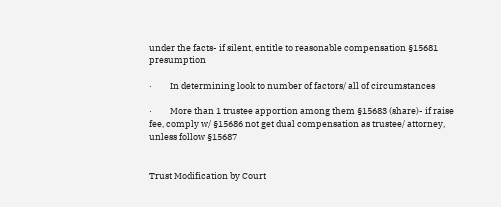under the facts- if silent, entitle to reasonable compensation §15681 presumption

·         In determining look to number of factors/ all of circumstances

·         More than 1 trustee apportion among them §15683 (share)- if raise fee, comply w/ §15686 not get dual compensation as trustee/ attorney, unless follow §15687


Trust Modification by Court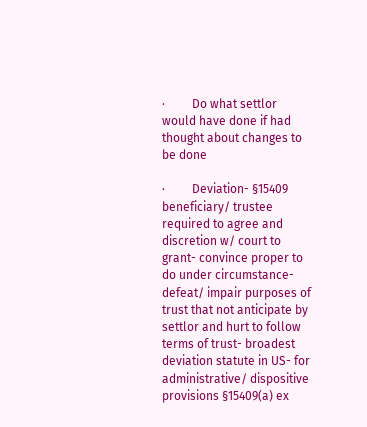·         Do what settlor would have done if had thought about changes to be done

·         Deviation- §15409 beneficiary/ trustee required to agree and discretion w/ court to grant- convince proper to do under circumstance- defeat/ impair purposes of trust that not anticipate by settlor and hurt to follow terms of trust- broadest deviation statute in US- for administrative/ dispositive provisions §15409(a) ex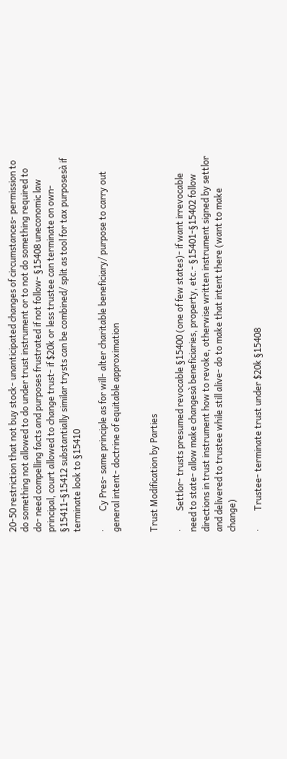20-50 restriction that not buy stock- unanticipated changes of circumstances- permission to do something not allowed to do under trust instrument or to not do something required to do- need compelling facts and purposes frustrated if not follow- §15408 uneconomic law principal, court allowed to change trust- if $20k or less trustee can terminate on own- §15411-§15412 substantially similar trysts can be combined/ split as tool for tax purposesà if terminate look to §15410

·         Cy Pres- same principle as for will- alter charitable beneficiary/ purpose to carry out general intent- doctrine of equitable approximation


Trust Modification by Parties

·         Settlor- trusts presumed revocable §15400 (one of few states)- if want irrevocable need to state- allow make changesà beneficiaries, property, etc.- §15401-§15402 follow directions in trust instrument how to revoke, otherwise written instrument signed by settlor and delivered to trustee while still alive- do to make that intent there (want to make change)

·         Trustee- terminate trust under $20k §15408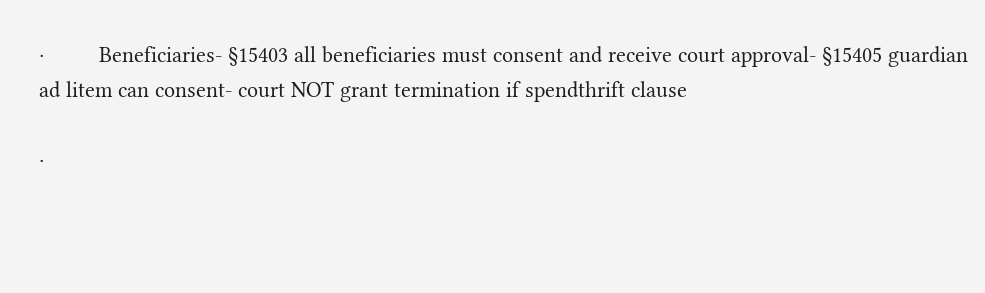·         Beneficiaries- §15403 all beneficiaries must consent and receive court approval- §15405 guardian ad litem can consent- court NOT grant termination if spendthrift clause

·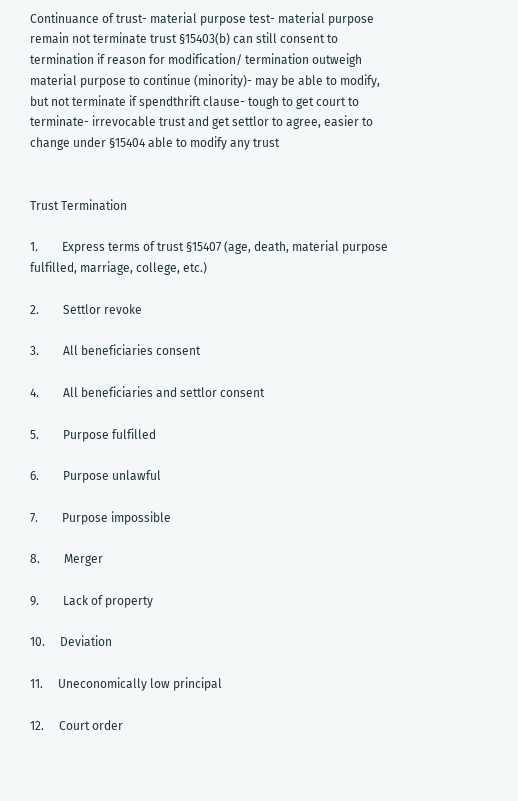Continuance of trust- material purpose test- material purpose remain not terminate trust §15403(b) can still consent to termination if reason for modification/ termination outweigh material purpose to continue (minority)- may be able to modify, but not terminate if spendthrift clause- tough to get court to terminate- irrevocable trust and get settlor to agree, easier to change under §15404 able to modify any trust


Trust Termination

1.        Express terms of trust §15407 (age, death, material purpose fulfilled, marriage, college, etc.)

2.        Settlor revoke

3.        All beneficiaries consent

4.        All beneficiaries and settlor consent

5.        Purpose fulfilled

6.        Purpose unlawful

7.        Purpose impossible

8.        Merger

9.        Lack of property

10.     Deviation

11.     Uneconomically low principal

12.     Court order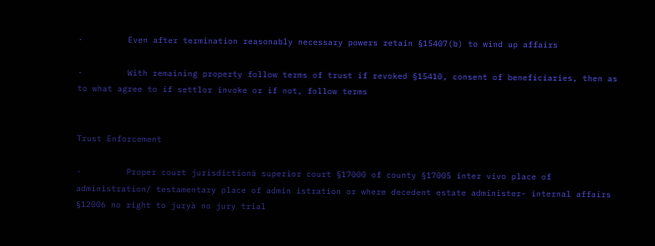·         Even after termination reasonably necessary powers retain §15407(b) to wind up affairs

·         With remaining property follow terms of trust if revoked §15410, consent of beneficiaries, then as to what agree to if settlor invoke or if not, follow terms


Trust Enforcement

·         Proper court jurisdictionà superior court §17000 of county §17005 inter vivo place of administration/ testamentary place of admin istration or where decedent estate administer- internal affairs §12006 no right to juryà no jury trial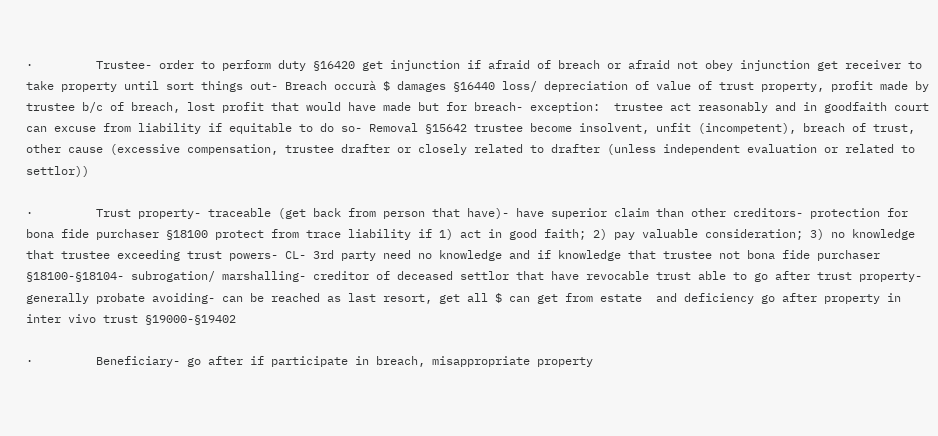·         Trustee- order to perform duty §16420 get injunction if afraid of breach or afraid not obey injunction get receiver to take property until sort things out- Breach occurà $ damages §16440 loss/ depreciation of value of trust property, profit made by trustee b/c of breach, lost profit that would have made but for breach- exception:  trustee act reasonably and in goodfaith court can excuse from liability if equitable to do so- Removal §15642 trustee become insolvent, unfit (incompetent), breach of trust, other cause (excessive compensation, trustee drafter or closely related to drafter (unless independent evaluation or related to settlor))

·         Trust property- traceable (get back from person that have)- have superior claim than other creditors- protection for bona fide purchaser §18100 protect from trace liability if 1) act in good faith; 2) pay valuable consideration; 3) no knowledge that trustee exceeding trust powers- CL- 3rd party need no knowledge and if knowledge that trustee not bona fide purchaser §18100-§18104- subrogation/ marshalling- creditor of deceased settlor that have revocable trust able to go after trust property- generally probate avoiding- can be reached as last resort, get all $ can get from estate  and deficiency go after property in inter vivo trust §19000-§19402

·         Beneficiary- go after if participate in breach, misappropriate property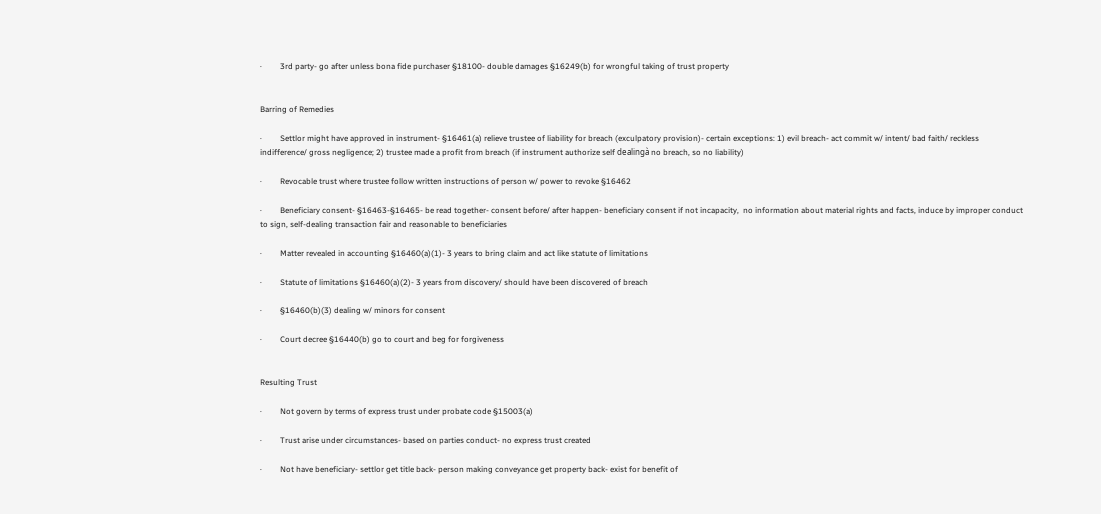·         3rd party- go after unless bona fide purchaser §18100- double damages §16249(b) for wrongful taking of trust property


Barring of Remedies

·         Settlor might have approved in instrument- §16461(a) relieve trustee of liability for breach (exculpatory provision)- certain exceptions: 1) evil breach- act commit w/ intent/ bad faith/ reckless indifference/ gross negligence; 2) trustee made a profit from breach (if instrument authorize self dealingà no breach, so no liability)

·         Revocable trust where trustee follow written instructions of person w/ power to revoke §16462

·         Beneficiary consent- §16463-§16465- be read together- consent before/ after happen- beneficiary consent if not incapacity,  no information about material rights and facts, induce by improper conduct to sign, self-dealing transaction fair and reasonable to beneficiaries

·         Matter revealed in accounting §16460(a)(1)- 3 years to bring claim and act like statute of limitations

·         Statute of limitations §16460(a)(2)- 3 years from discovery/ should have been discovered of breach

·         §16460(b)(3) dealing w/ minors for consent

·         Court decree §16440(b) go to court and beg for forgiveness


Resulting Trust

·         Not govern by terms of express trust under probate code §15003(a)

·         Trust arise under circumstances- based on parties conduct- no express trust created

·         Not have beneficiary- settlor get title back- person making conveyance get property back- exist for benefit of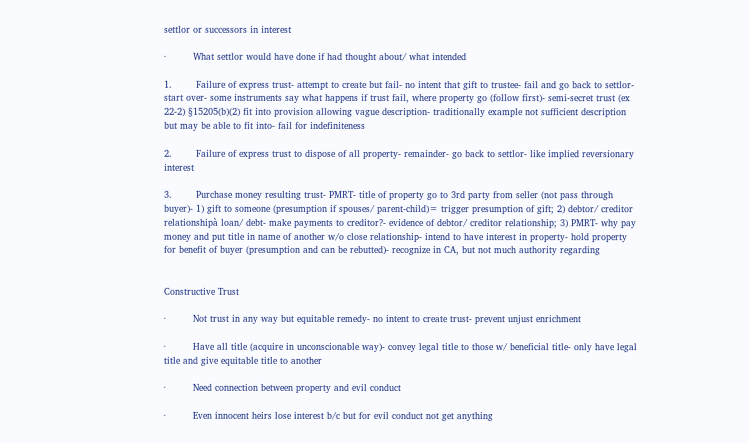settlor or successors in interest

·         What settlor would have done if had thought about/ what intended

1.        Failure of express trust- attempt to create but fail- no intent that gift to trustee- fail and go back to settlor- start over- some instruments say what happens if trust fail, where property go (follow first)- semi-secret trust (ex 22-2) §15205(b)(2) fit into provision allowing vague description- traditionally example not sufficient description but may be able to fit into- fail for indefiniteness

2.        Failure of express trust to dispose of all property- remainder- go back to settlor- like implied reversionary interest

3.        Purchase money resulting trust- PMRT- title of property go to 3rd party from seller (not pass through buyer)- 1) gift to someone (presumption if spouses/ parent-child)= trigger presumption of gift; 2) debtor/ creditor relationshipà loan/ debt- make payments to creditor?- evidence of debtor/ creditor relationship; 3) PMRT- why pay money and put title in name of another w/o close relationship- intend to have interest in property- hold property for benefit of buyer (presumption and can be rebutted)- recognize in CA, but not much authority regarding


Constructive Trust

·         Not trust in any way but equitable remedy- no intent to create trust- prevent unjust enrichment

·         Have all title (acquire in unconscionable way)- convey legal title to those w/ beneficial title- only have legal title and give equitable title to another

·         Need connection between property and evil conduct

·         Even innocent heirs lose interest b/c but for evil conduct not get anything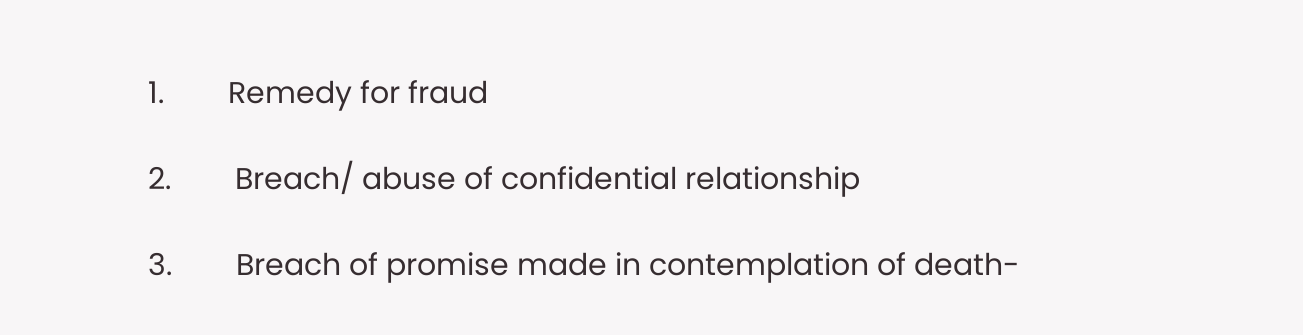1.        Remedy for fraud

2.        Breach/ abuse of confidential relationship

3.        Breach of promise made in contemplation of death-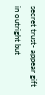secret trust- appear gift in outright but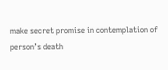make secret promise in contemplation of person’s death